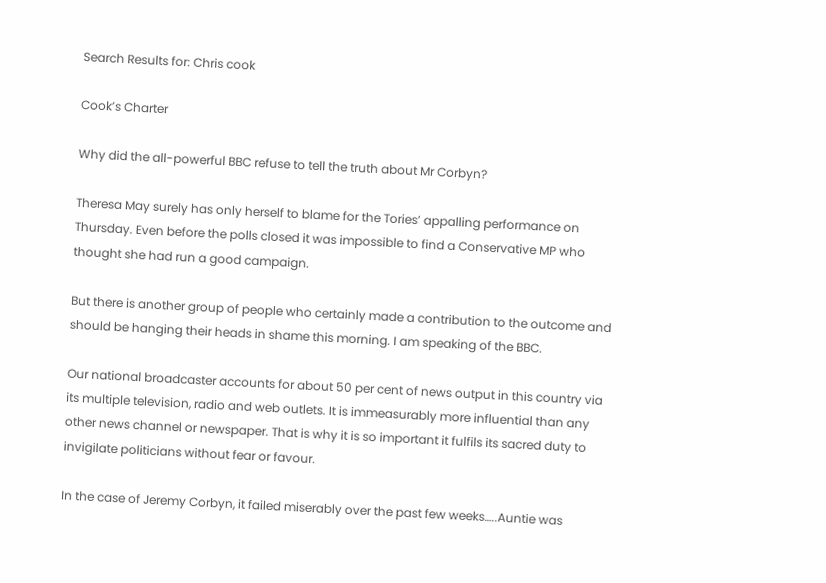Search Results for: Chris cook

Cook’s Charter

Why did the all-powerful BBC refuse to tell the truth about Mr Corbyn?

Theresa May surely has only herself to blame for the Tories’ appalling performance on Thursday. Even before the polls closed it was impossible to find a Conservative MP who thought she had run a good campaign.

But there is another group of people who certainly made a contribution to the outcome and should be hanging their heads in shame this morning. I am speaking of the BBC.

Our national broadcaster accounts for about 50 per cent of news output in this country via its multiple television, radio and web outlets. It is immeasurably more influential than any other news channel or newspaper. That is why it is so important it fulfils its sacred duty to invigilate politicians without fear or favour.

In the case of Jeremy Corbyn, it failed miserably over the past few weeks…..Auntie was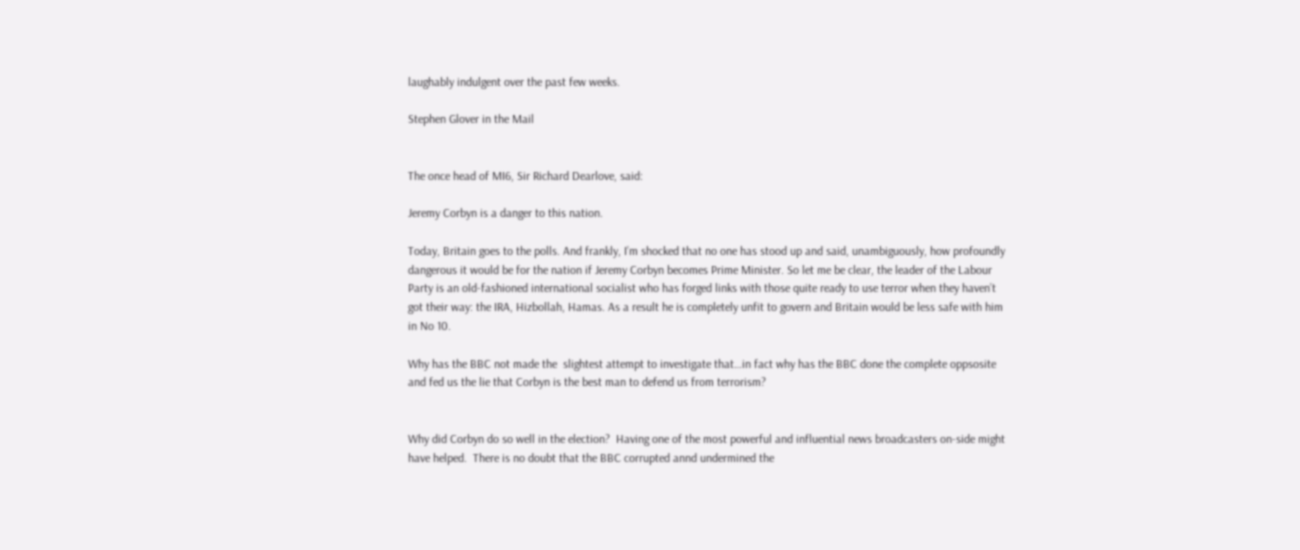laughably indulgent over the past few weeks.

Stephen Glover in the Mail


The once head of MI6, Sir Richard Dearlove, said:

Jeremy Corbyn is a danger to this nation.

Today, Britain goes to the polls. And frankly, I’m shocked that no one has stood up and said, unambiguously, how profoundly dangerous it would be for the nation if Jeremy Corbyn becomes Prime Minister. So let me be clear, the leader of the Labour Party is an old-fashioned international socialist who has forged links with those quite ready to use terror when they haven’t got their way: the IRA, Hizbollah, Hamas. As a result he is completely unfit to govern and Britain would be less safe with him in No 10.

Why has the BBC not made the  slightest attempt to investigate that…in fact why has the BBC done the complete oppsosite and fed us the lie that Corbyn is the best man to defend us from terrorism?


Why did Corbyn do so well in the election?  Having one of the most powerful and influential news broadcasters on-side might have helped.  There is no doubt that the BBC corrupted annd undermined the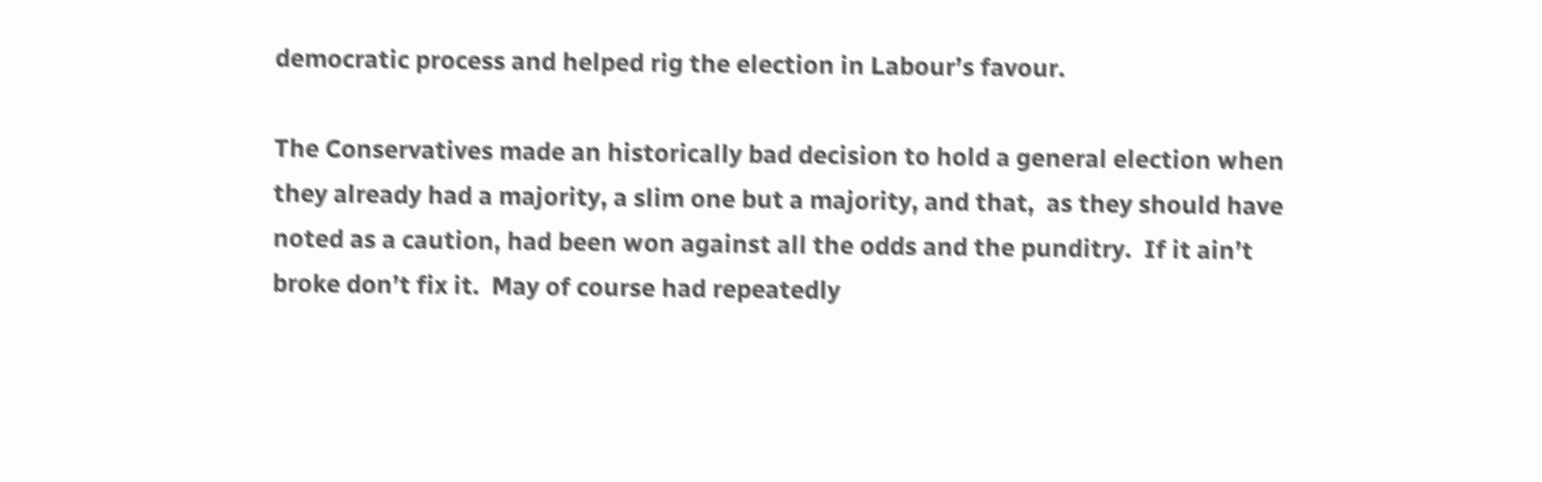democratic process and helped rig the election in Labour’s favour.

The Conservatives made an historically bad decision to hold a general election when they already had a majority, a slim one but a majority, and that,  as they should have noted as a caution, had been won against all the odds and the punditry.  If it ain’t broke don’t fix it.  May of course had repeatedly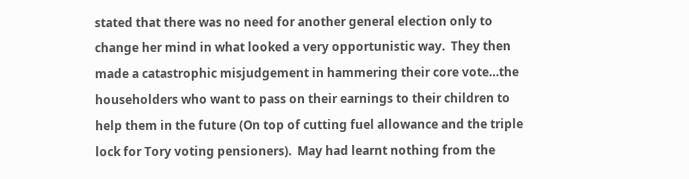stated that there was no need for another general election only to change her mind in what looked a very opportunistic way.  They then made a catastrophic misjudgement in hammering their core vote…the householders who want to pass on their earnings to their children to help them in the future (On top of cutting fuel allowance and the triple lock for Tory voting pensioners).  May had learnt nothing from the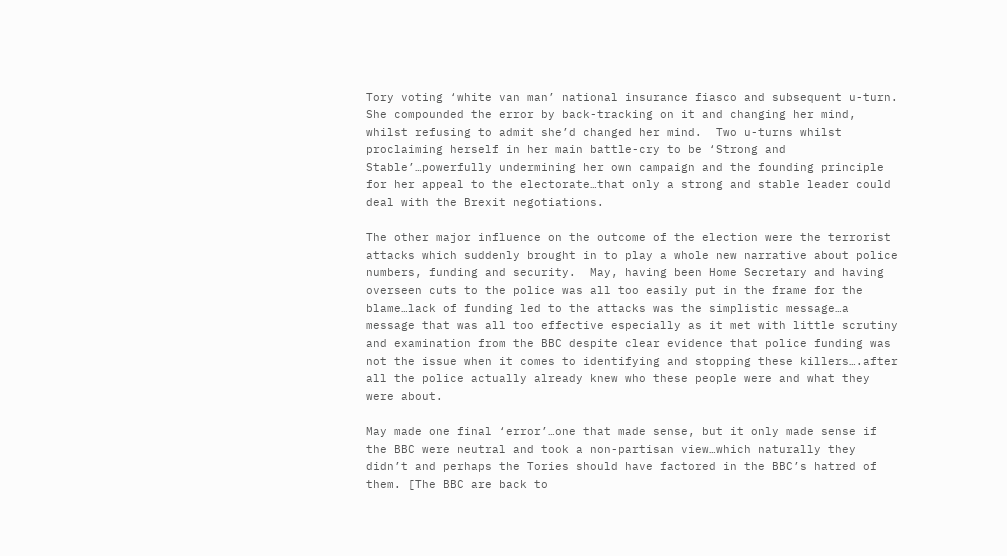Tory voting ‘white van man’ national insurance fiasco and subsequent u-turn.  She compounded the error by back-tracking on it and changing her mind, whilst refusing to admit she’d changed her mind.  Two u-turns whilst proclaiming herself in her main battle-cry to be ‘Strong and Stable’…powerfully undermining her own campaign and the founding principle for her appeal to the electorate…that only a strong and stable leader could deal with the Brexit negotiations.

The other major influence on the outcome of the election were the terrorist attacks which suddenly brought in to play a whole new narrative about police numbers, funding and security.  May, having been Home Secretary and having overseen cuts to the police was all too easily put in the frame for the blame…lack of funding led to the attacks was the simplistic message…a message that was all too effective especially as it met with little scrutiny and examination from the BBC despite clear evidence that police funding was not the issue when it comes to identifying and stopping these killers….after all the police actually already knew who these people were and what they were about.

May made one final ‘error’…one that made sense, but it only made sense if the BBC were neutral and took a non-partisan view…which naturally they didn’t and perhaps the Tories should have factored in the BBC’s hatred of them. [The BBC are back to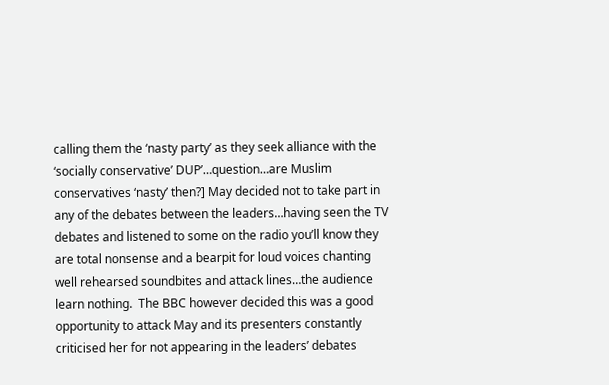calling them the ‘nasty party’ as they seek alliance with the ‘socially conservative’ DUP’…question…are Muslim conservatives ‘nasty’ then?] May decided not to take part in any of the debates between the leaders…having seen the TV debates and listened to some on the radio you’ll know they are total nonsense and a bearpit for loud voices chanting well rehearsed soundbites and attack lines…the audience learn nothing.  The BBC however decided this was a good opportunity to attack May and its presenters constantly criticised her for not appearing in the leaders’ debates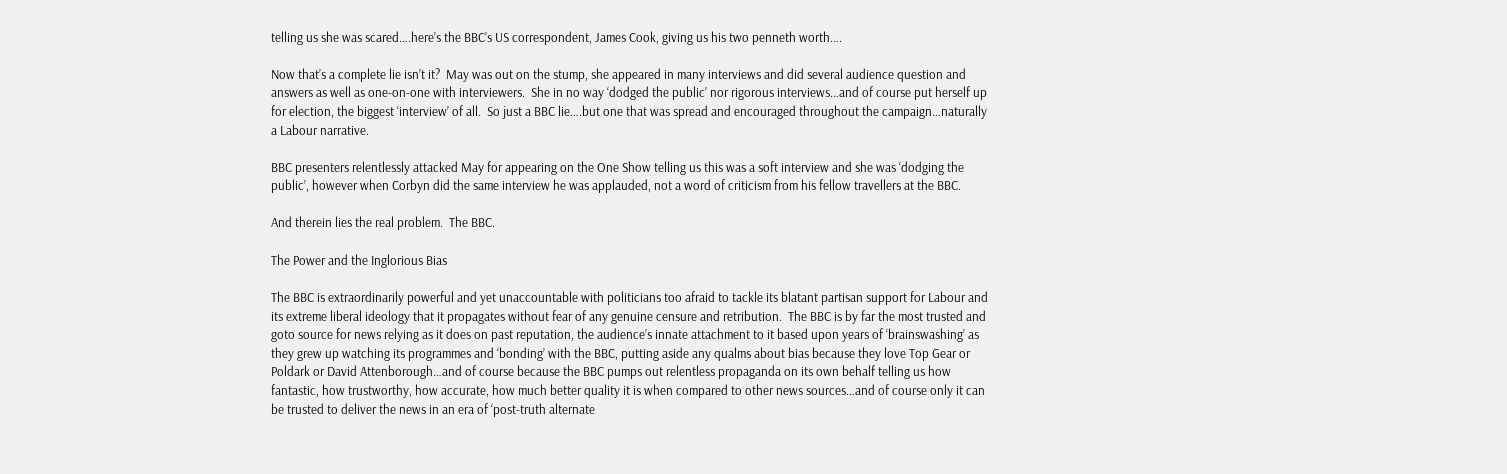telling us she was scared….here’s the BBC’s US correspondent, James Cook, giving us his two penneth worth….

Now that’s a complete lie isn’t it?  May was out on the stump, she appeared in many interviews and did several audience question and answers as well as one-on-one with interviewers.  She in no way ‘dodged the public’ nor rigorous interviews…and of course put herself up for election, the biggest ‘interview’ of all.  So just a BBC lie….but one that was spread and encouraged throughout the campaign…naturally a Labour narrative.

BBC presenters relentlessly attacked May for appearing on the One Show telling us this was a soft interview and she was ‘dodging the public’, however when Corbyn did the same interview he was applauded, not a word of criticism from his fellow travellers at the BBC.

And therein lies the real problem.  The BBC.

The Power and the Inglorious Bias

The BBC is extraordinarily powerful and yet unaccountable with politicians too afraid to tackle its blatant partisan support for Labour and its extreme liberal ideology that it propagates without fear of any genuine censure and retribution.  The BBC is by far the most trusted and goto source for news relying as it does on past reputation, the audience’s innate attachment to it based upon years of ‘brainswashing’ as they grew up watching its programmes and ‘bonding’ with the BBC, putting aside any qualms about bias because they love Top Gear or Poldark or David Attenborough…and of course because the BBC pumps out relentless propaganda on its own behalf telling us how fantastic, how trustworthy, how accurate, how much better quality it is when compared to other news sources…and of course only it can be trusted to deliver the news in an era of ‘post-truth alternate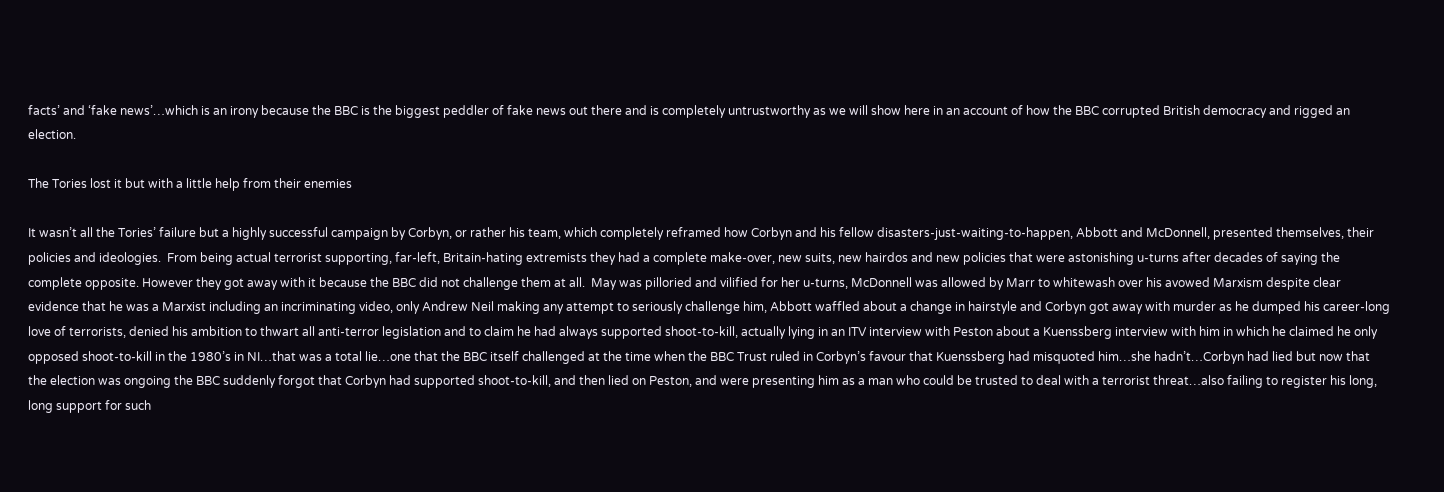facts’ and ‘fake news’…which is an irony because the BBC is the biggest peddler of fake news out there and is completely untrustworthy as we will show here in an account of how the BBC corrupted British democracy and rigged an election.

The Tories lost it but with a little help from their enemies

It wasn’t all the Tories’ failure but a highly successful campaign by Corbyn, or rather his team, which completely reframed how Corbyn and his fellow disasters-just-waiting-to-happen, Abbott and McDonnell, presented themselves, their policies and ideologies.  From being actual terrorist supporting, far-left, Britain-hating extremists they had a complete make-over, new suits, new hairdos and new policies that were astonishing u-turns after decades of saying the complete opposite. However they got away with it because the BBC did not challenge them at all.  May was pilloried and vilified for her u-turns, McDonnell was allowed by Marr to whitewash over his avowed Marxism despite clear evidence that he was a Marxist including an incriminating video, only Andrew Neil making any attempt to seriously challenge him, Abbott waffled about a change in hairstyle and Corbyn got away with murder as he dumped his career-long love of terrorists, denied his ambition to thwart all anti-terror legislation and to claim he had always supported shoot-to-kill, actually lying in an ITV interview with Peston about a Kuenssberg interview with him in which he claimed he only opposed shoot-to-kill in the 1980’s in NI…that was a total lie…one that the BBC itself challenged at the time when the BBC Trust ruled in Corbyn’s favour that Kuenssberg had misquoted him…she hadn’t…Corbyn had lied but now that the election was ongoing the BBC suddenly forgot that Corbyn had supported shoot-to-kill, and then lied on Peston, and were presenting him as a man who could be trusted to deal with a terrorist threat…also failing to register his long, long support for such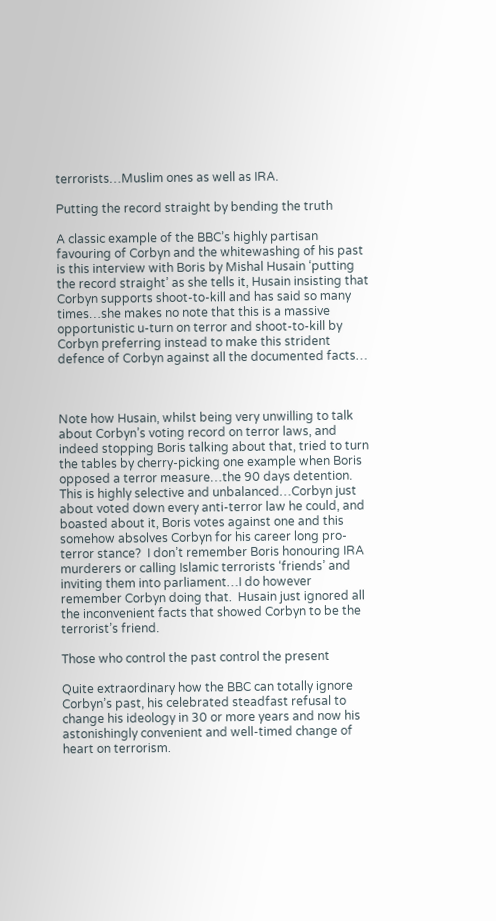terrorists…Muslim ones as well as IRA.

Putting the record straight by bending the truth

A classic example of the BBC’s highly partisan favouring of Corbyn and the whitewashing of his past is this interview with Boris by Mishal Husain ‘putting the record straight’ as she tells it, Husain insisting that Corbyn supports shoot-to-kill and has said so many times…she makes no note that this is a massive opportunistic u-turn on terror and shoot-to-kill by Corbyn preferring instead to make this strident defence of Corbyn against all the documented facts…



Note how Husain, whilst being very unwilling to talk about Corbyn’s voting record on terror laws, and indeed stopping Boris talking about that, tried to turn the tables by cherry-picking one example when Boris opposed a terror measure…the 90 days detention.  This is highly selective and unbalanced…Corbyn just about voted down every anti-terror law he could, and boasted about it, Boris votes against one and this somehow absolves Corbyn for his career long pro-terror stance?  I don’t remember Boris honouring IRA murderers or calling Islamic terrorists ‘friends’ and inviting them into parliament…I do however remember Corbyn doing that.  Husain just ignored all the inconvenient facts that showed Corbyn to be the terrorist’s friend.

Those who control the past control the present

Quite extraordinary how the BBC can totally ignore Corbyn’s past, his celebrated steadfast refusal to change his ideology in 30 or more years and now his astonishingly convenient and well-timed change of heart on terrorism.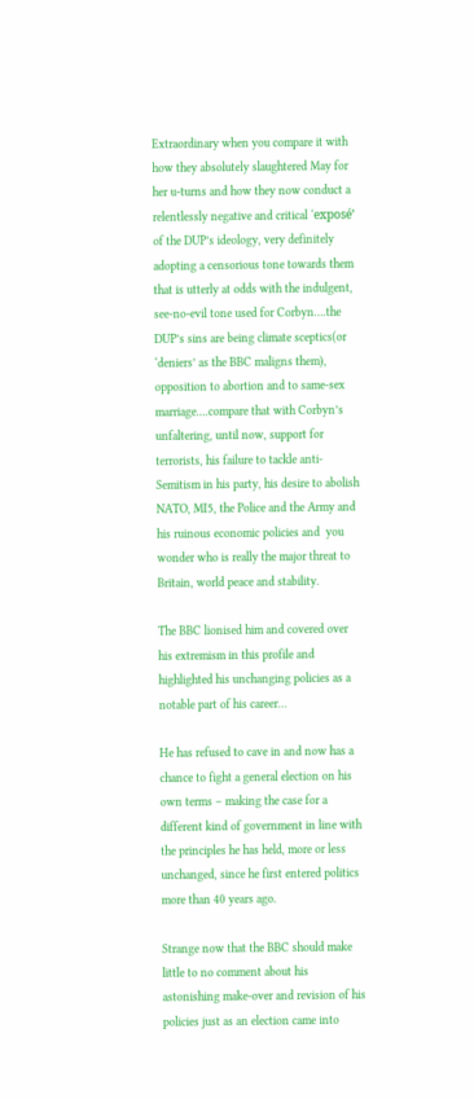Extraordinary when you compare it with how they absolutely slaughtered May for her u-turns and how they now conduct a relentlessly negative and critical ‘exposé’ of the DUP’s ideology, very definitely adopting a censorious tone towards them that is utterly at odds with the indulgent, see-no-evil tone used for Corbyn….the DUP’s sins are being climate sceptics(or ‘deniers’ as the BBC maligns them), opposition to abortion and to same-sex marriage….compare that with Corbyn’s unfaltering, until now, support for terrorists, his failure to tackle anti-Semitism in his party, his desire to abolish NATO, MI5, the Police and the Army and his ruinous economic policies and  you wonder who is really the major threat to Britain, world peace and stability.

The BBC lionised him and covered over his extremism in this profile and highlighted his unchanging policies as a notable part of his career…

He has refused to cave in and now has a chance to fight a general election on his own terms – making the case for a different kind of government in line with the principles he has held, more or less unchanged, since he first entered politics more than 40 years ago.

Strange now that the BBC should make little to no comment about his astonishing make-over and revision of his policies just as an election came into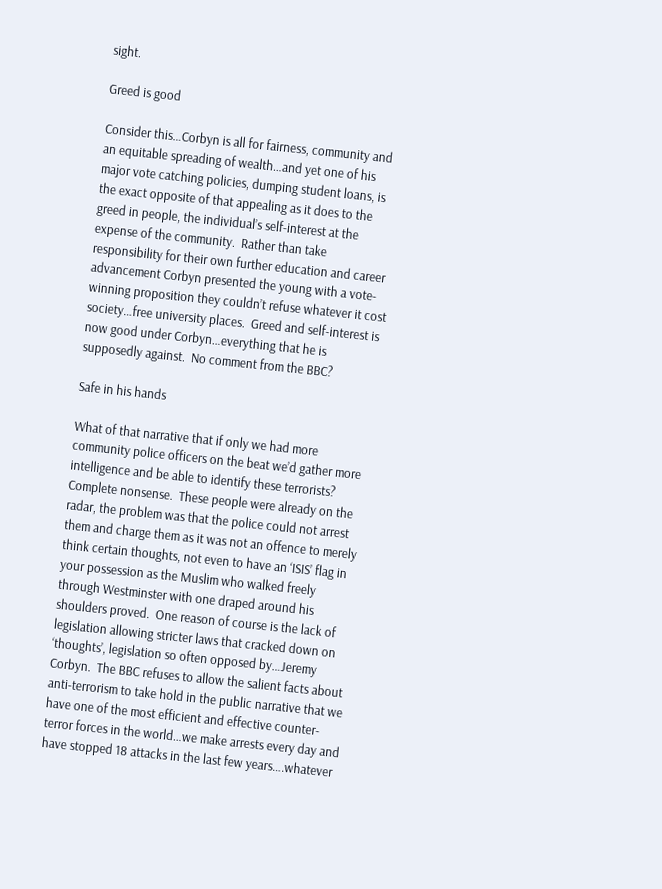sight.

Greed is good

Consider this…Corbyn is all for fairness, community and an equitable spreading of wealth…and yet one of his major vote catching policies, dumping student loans, is the exact opposite of that appealing as it does to the greed in people, the individual’s self-interest at the expense of the community.  Rather than take responsibility for their own further education and career advancement Corbyn presented the young with a vote-winning proposition they couldn’t refuse whatever it cost society…free university places.  Greed and self-interest is now good under Corbyn…everything that he is supposedly against.  No comment from the BBC?

Safe in his hands

What of that narrative that if only we had more community police officers on the beat we’d gather more intelligence and be able to identify these terrorists?  Complete nonsense.  These people were already on the radar, the problem was that the police could not arrest them and charge them as it was not an offence to merely think certain thoughts, not even to have an ‘ISIS’ flag in your possession as the Muslim who walked freely through Westminster with one draped around his shoulders proved.  One reason of course is the lack of legislation allowing stricter laws that cracked down on ‘thoughts’, legislation so often opposed by…Jeremy Corbyn.  The BBC refuses to allow the salient facts about anti-terrorism to take hold in the public narrative that we have one of the most efficient and effective counter-terror forces in the world…we make arrests every day and have stopped 18 attacks in the last few years….whatever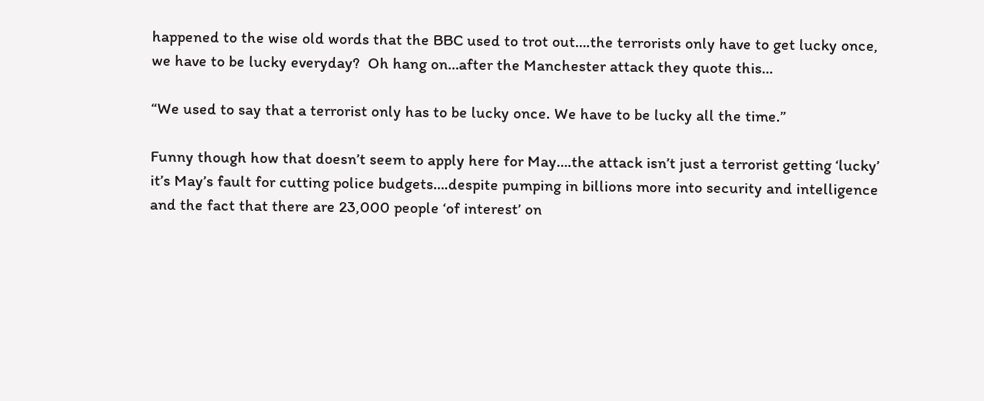happened to the wise old words that the BBC used to trot out….the terrorists only have to get lucky once, we have to be lucky everyday?  Oh hang on…after the Manchester attack they quote this…

“We used to say that a terrorist only has to be lucky once. We have to be lucky all the time.”

Funny though how that doesn’t seem to apply here for May….the attack isn’t just a terrorist getting ‘lucky’ it’s May’s fault for cutting police budgets….despite pumping in billions more into security and intelligence and the fact that there are 23,000 people ‘of interest’ on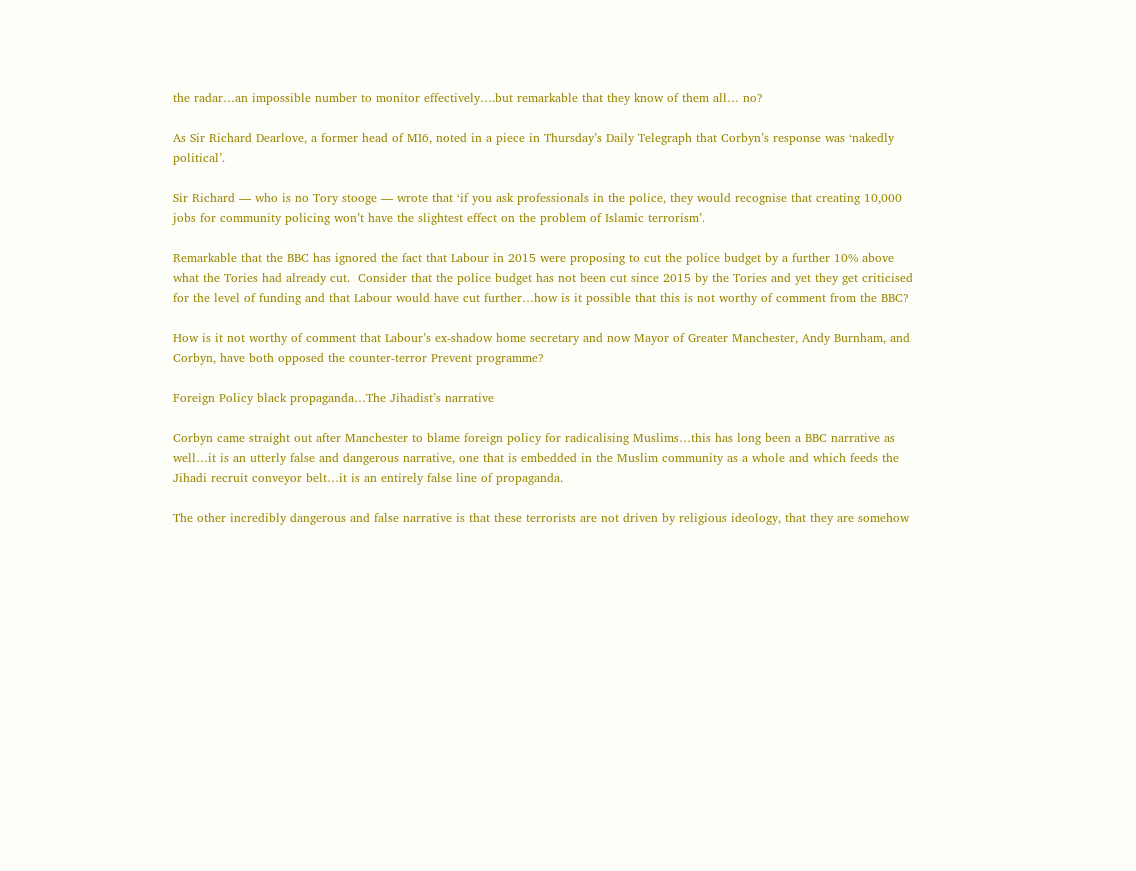the radar…an impossible number to monitor effectively….but remarkable that they know of them all… no?

As Sir Richard Dearlove, a former head of MI6, noted in a piece in Thursday’s Daily Telegraph that Corbyn’s response was ‘nakedly political’.

Sir Richard — who is no Tory stooge — wrote that ‘if you ask professionals in the police, they would recognise that creating 10,000 jobs for community policing won’t have the slightest effect on the problem of Islamic terrorism’.

Remarkable that the BBC has ignored the fact that Labour in 2015 were proposing to cut the police budget by a further 10% above what the Tories had already cut.  Consider that the police budget has not been cut since 2015 by the Tories and yet they get criticised for the level of funding and that Labour would have cut further…how is it possible that this is not worthy of comment from the BBC?

How is it not worthy of comment that Labour’s ex-shadow home secretary and now Mayor of Greater Manchester, Andy Burnham, and Corbyn, have both opposed the counter-terror Prevent programme?

Foreign Policy black propaganda…The Jihadist’s narrative

Corbyn came straight out after Manchester to blame foreign policy for radicalising Muslims…this has long been a BBC narrative as well…it is an utterly false and dangerous narrative, one that is embedded in the Muslim community as a whole and which feeds the Jihadi recruit conveyor belt…it is an entirely false line of propaganda.

The other incredibly dangerous and false narrative is that these terrorists are not driven by religious ideology, that they are somehow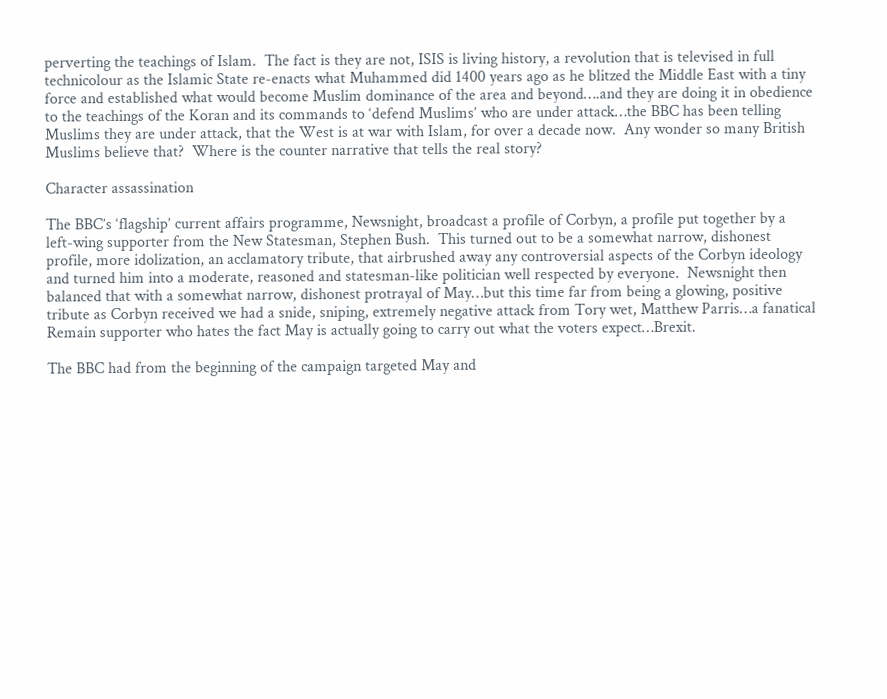perverting the teachings of Islam.  The fact is they are not, ISIS is living history, a revolution that is televised in full technicolour as the Islamic State re-enacts what Muhammed did 1400 years ago as he blitzed the Middle East with a tiny force and established what would become Muslim dominance of the area and beyond….and they are doing it in obedience to the teachings of the Koran and its commands to ‘defend Muslims’ who are under attack…the BBC has been telling Muslims they are under attack, that the West is at war with Islam, for over a decade now.  Any wonder so many British Muslims believe that?  Where is the counter narrative that tells the real story?

Character assassination

The BBC’s ‘flagship’ current affairs programme, Newsnight, broadcast a profile of Corbyn, a profile put together by a left-wing supporter from the New Statesman, Stephen Bush.  This turned out to be a somewhat narrow, dishonest  profile, more idolization, an acclamatory tribute, that airbrushed away any controversial aspects of the Corbyn ideology and turned him into a moderate, reasoned and statesman-like politician well respected by everyone.  Newsnight then balanced that with a somewhat narrow, dishonest protrayal of May…but this time far from being a glowing, positive tribute as Corbyn received we had a snide, sniping, extremely negative attack from Tory wet, Matthew Parris…a fanatical Remain supporter who hates the fact May is actually going to carry out what the voters expect…Brexit.

The BBC had from the beginning of the campaign targeted May and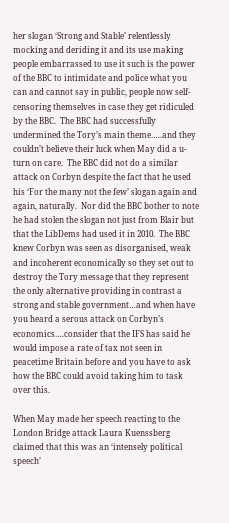her slogan ‘Strong and Stable’ relentlessly mocking and deriding it and its use making people embarrassed to use it such is the power of the BBC to intimidate and police what you can and cannot say in public, people now self-censoring themselves in case they get ridiculed by the BBC.  The BBC had successfully undermined the Tory’s main theme…..and they couldn’t believe their luck when May did a u-turn on care.  The BBC did not do a similar attack on Corbyn despite the fact that he used his ‘For the many not the few’ slogan again and again, naturally.  Nor did the BBC bother to note he had stolen the slogan not just from Blair but that the LibDems had used it in 2010.  The BBC knew Corbyn was seen as disorganised, weak and incoherent economically so they set out to destroy the Tory message that they represent the only alternative providing in contrast a strong and stable government…and when have you heard a serous attack on Corbyn’s economics….consider that the IFS has said he would impose a rate of tax not seen in peacetime Britain before and you have to ask how the BBC could avoid taking him to task over this.

When May made her speech reacting to the London Bridge attack Laura Kuenssberg claimed that this was an ‘intensely political speech’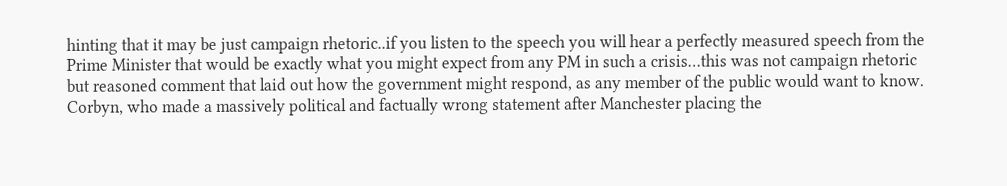hinting that it may be just campaign rhetoric..if you listen to the speech you will hear a perfectly measured speech from the Prime Minister that would be exactly what you might expect from any PM in such a crisis…this was not campaign rhetoric but reasoned comment that laid out how the government might respond, as any member of the public would want to know.  Corbyn, who made a massively political and factually wrong statement after Manchester placing the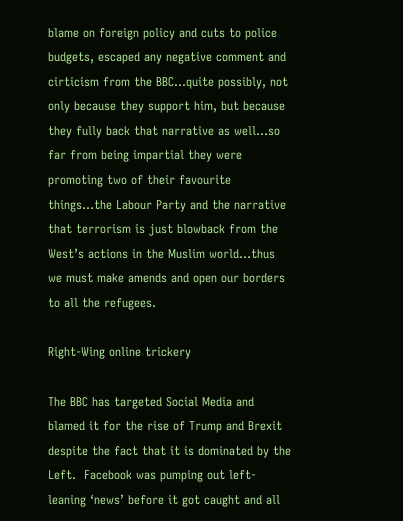blame on foreign policy and cuts to police budgets, escaped any negative comment and cirticism from the BBC…quite possibly, not only because they support him, but because they fully back that narrative as well…so far from being impartial they were promoting two of their favourite things…the Labour Party and the narrative that terrorism is just blowback from the West’s actions in the Muslim world…thus we must make amends and open our borders to all the refugees.

Right-Wing online trickery

The BBC has targeted Social Media and blamed it for the rise of Trump and Brexit despite the fact that it is dominated by the Left.  Facebook was pumping out left-leaning ‘news’ before it got caught and all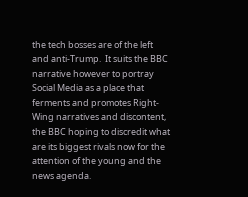the tech bosses are of the left and anti-Trump.  It suits the BBC  narrative however to portray Social Media as a place that ferments and promotes Right-Wing narratives and discontent, the BBC hoping to discredit what are its biggest rivals now for the attention of the young and the news agenda.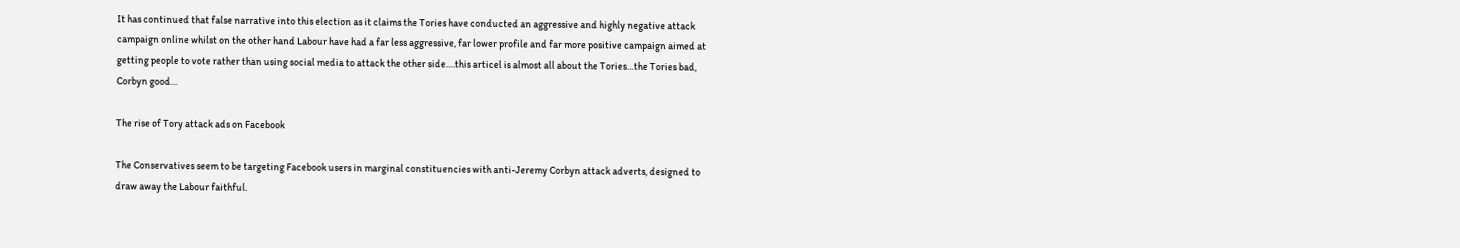It has continued that false narrative into this election as it claims the Tories have conducted an aggressive and highly negative attack campaign online whilst on the other hand Labour have had a far less aggressive, far lower profile and far more positive campaign aimed at getting people to vote rather than using social media to attack the other side….this articel is almost all about the Tories…the Tories bad, Corbyn good…

The rise of Tory attack ads on Facebook

The Conservatives seem to be targeting Facebook users in marginal constituencies with anti-Jeremy Corbyn attack adverts, designed to draw away the Labour faithful.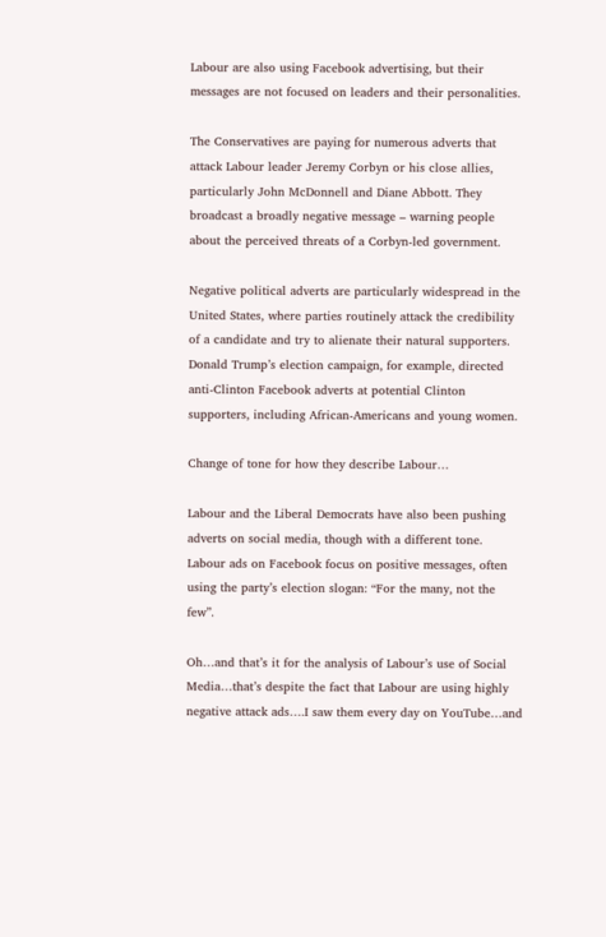Labour are also using Facebook advertising, but their messages are not focused on leaders and their personalities.

The Conservatives are paying for numerous adverts that attack Labour leader Jeremy Corbyn or his close allies, particularly John McDonnell and Diane Abbott. They broadcast a broadly negative message – warning people about the perceived threats of a Corbyn-led government.

Negative political adverts are particularly widespread in the United States, where parties routinely attack the credibility of a candidate and try to alienate their natural supporters. Donald Trump’s election campaign, for example, directed anti-Clinton Facebook adverts at potential Clinton supporters, including African-Americans and young women.

Change of tone for how they describe Labour…

Labour and the Liberal Democrats have also been pushing adverts on social media, though with a different tone. Labour ads on Facebook focus on positive messages, often using the party’s election slogan: “For the many, not the few”.

Oh…and that’s it for the analysis of Labour’s use of Social Media…that’s despite the fact that Labour are using highly negative attack ads….I saw them every day on YouTube…and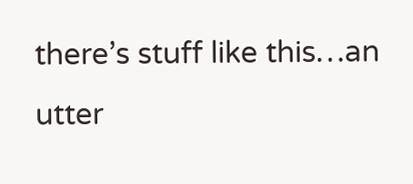there’s stuff like this…an utter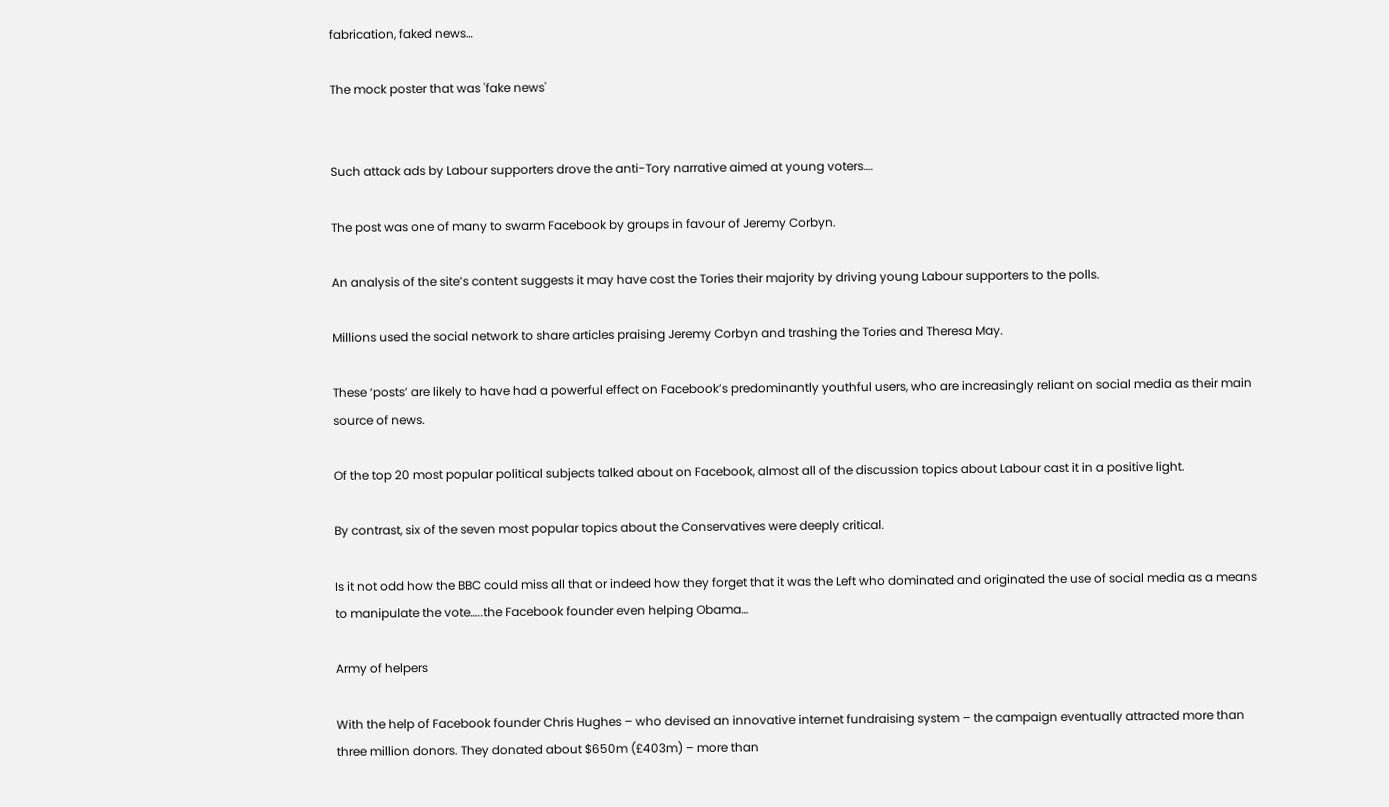fabrication, faked news…

The mock poster that was 'fake news'


Such attack ads by Labour supporters drove the anti-Tory narrative aimed at young voters….

The post was one of many to swarm Facebook by groups in favour of Jeremy Corbyn.

An analysis of the site’s content suggests it may have cost the Tories their majority by driving young Labour supporters to the polls.

Millions used the social network to share articles praising Jeremy Corbyn and trashing the Tories and Theresa May.

These ‘posts’ are likely to have had a powerful effect on Facebook’s predominantly youthful users, who are increasingly reliant on social media as their main source of news.

Of the top 20 most popular political subjects talked about on Facebook, almost all of the discussion topics about Labour cast it in a positive light.

By contrast, six of the seven most popular topics about the Conservatives were deeply critical.

Is it not odd how the BBC could miss all that or indeed how they forget that it was the Left who dominated and originated the use of social media as a means to manipulate the vote…..the Facebook founder even helping Obama…

Army of helpers

With the help of Facebook founder Chris Hughes – who devised an innovative internet fundraising system – the campaign eventually attracted more than three million donors. They donated about $650m (£403m) – more than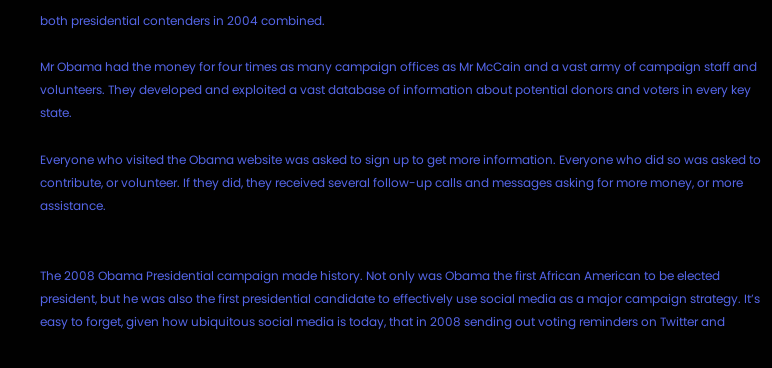both presidential contenders in 2004 combined.

Mr Obama had the money for four times as many campaign offices as Mr McCain and a vast army of campaign staff and volunteers. They developed and exploited a vast database of information about potential donors and voters in every key state.

Everyone who visited the Obama website was asked to sign up to get more information. Everyone who did so was asked to contribute, or volunteer. If they did, they received several follow-up calls and messages asking for more money, or more assistance.


The 2008 Obama Presidential campaign made history. Not only was Obama the first African American to be elected president, but he was also the first presidential candidate to effectively use social media as a major campaign strategy. It’s easy to forget, given how ubiquitous social media is today, that in 2008 sending out voting reminders on Twitter and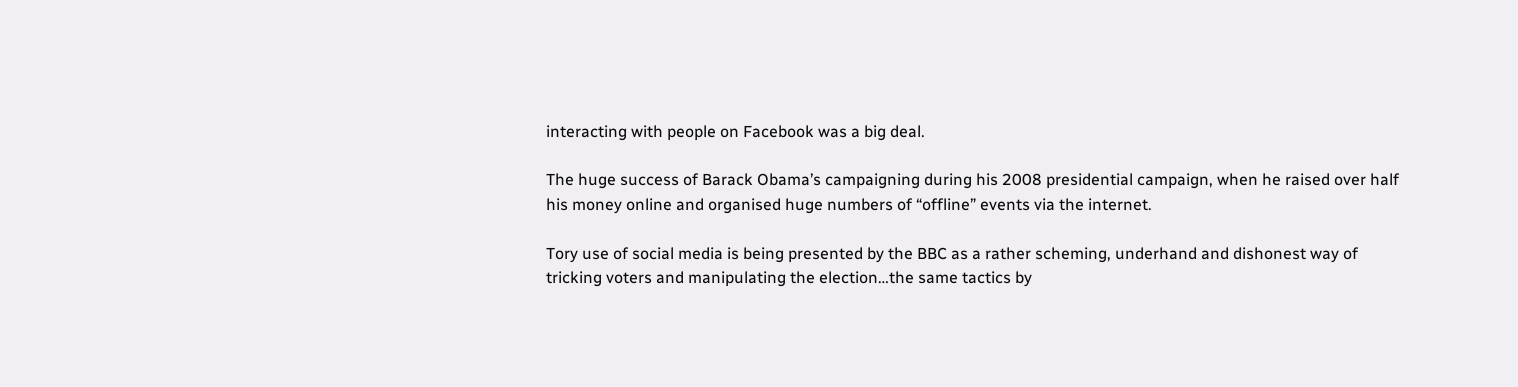interacting with people on Facebook was a big deal.

The huge success of Barack Obama’s campaigning during his 2008 presidential campaign, when he raised over half his money online and organised huge numbers of “offline” events via the internet.

Tory use of social media is being presented by the BBC as a rather scheming, underhand and dishonest way of tricking voters and manipulating the election…the same tactics by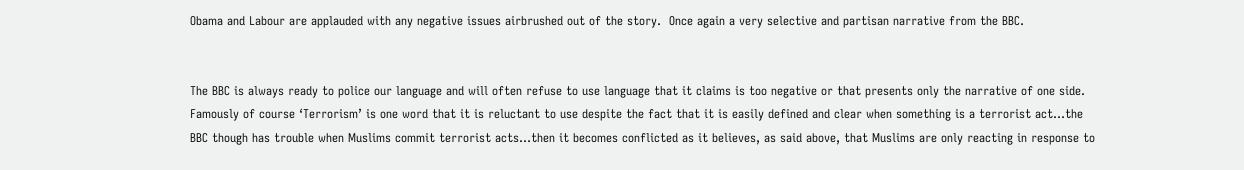Obama and Labour are applauded with any negative issues airbrushed out of the story.  Once again a very selective and partisan narrative from the BBC.


The BBC is always ready to police our language and will often refuse to use language that it claims is too negative or that presents only the narrative of one side.  Famously of course ‘Terrorism’ is one word that it is reluctant to use despite the fact that it is easily defined and clear when something is a terrorist act…the BBC though has trouble when Muslims commit terrorist acts…then it becomes conflicted as it believes, as said above, that Muslims are only reacting in response to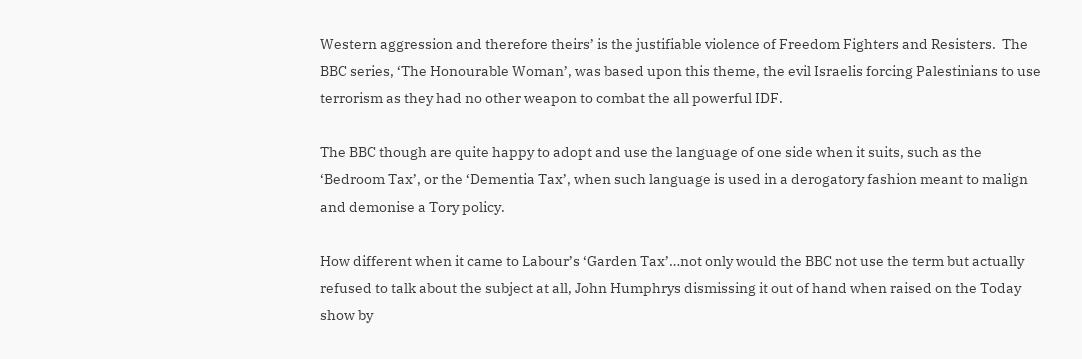Western aggression and therefore theirs’ is the justifiable violence of Freedom Fighters and Resisters.  The BBC series, ‘The Honourable Woman’, was based upon this theme, the evil Israelis forcing Palestinians to use terrorism as they had no other weapon to combat the all powerful IDF.

The BBC though are quite happy to adopt and use the language of one side when it suits, such as the ‘Bedroom Tax’, or the ‘Dementia Tax’, when such language is used in a derogatory fashion meant to malign and demonise a Tory policy.

How different when it came to Labour’s ‘Garden Tax’…not only would the BBC not use the term but actually refused to talk about the subject at all, John Humphrys dismissing it out of hand when raised on the Today show by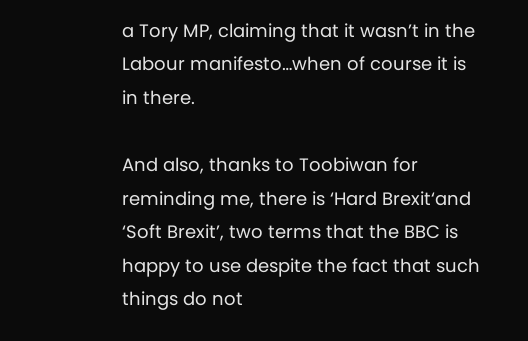a Tory MP, claiming that it wasn’t in the Labour manifesto…when of course it is in there.

And also, thanks to Toobiwan for reminding me, there is ‘Hard Brexit‘and ‘Soft Brexit’, two terms that the BBC is happy to use despite the fact that such things do not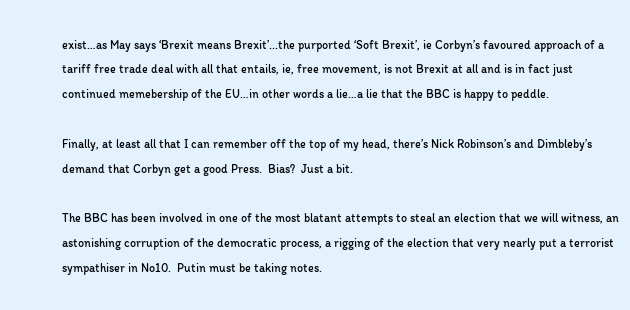exist…as May says ‘Brexit means Brexit’...the purported ‘Soft Brexit’, ie Corbyn’s favoured approach of a tariff free trade deal with all that entails, ie, free movement, is not Brexit at all and is in fact just continued memebership of the EU…in other words a lie…a lie that the BBC is happy to peddle.

Finally, at least all that I can remember off the top of my head, there’s Nick Robinson’s and Dimbleby’s demand that Corbyn get a good Press.  Bias?  Just a bit.

The BBC has been involved in one of the most blatant attempts to steal an election that we will witness, an astonishing corruption of the democratic process, a rigging of the election that very nearly put a terrorist sympathiser in No10.  Putin must be taking notes.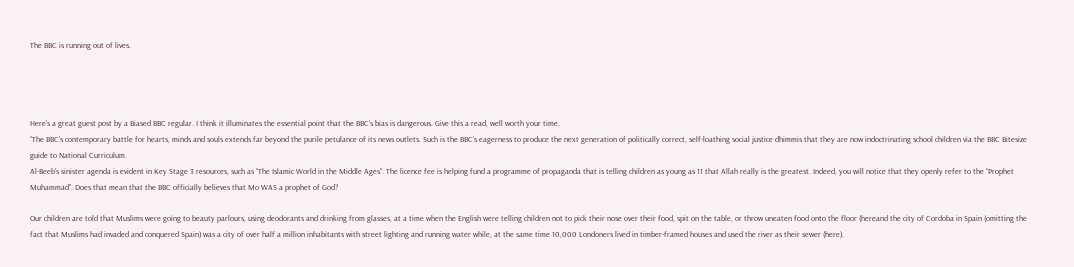The BBC is running out of lives.




Here’s a great guest post by a Biased BBC regular. I think it illuminates the essential point that the BBC’s bias is dangerous. Give this a read, well worth your time.
“The BBC’s contemporary battle for hearts, minds and souls extends far beyond the purile petulance of its news outlets. Such is the BBC’s eagerness to produce the next generation of politically correct, self-loathing social justice dhimmis that they are now indoctrinating school children via the BBC Bitesize guide to National Curriculum.
Al-Beeb’s sinister agenda is evident in Key Stage 3 resources, such as “The Islamic World in the Middle Ages”. The licence fee is helping fund a programme of propaganda that is telling children as young as 11 that Allah really is the greatest. Indeed, you will notice that they openly refer to the “Prophet Muhammad”. Does that mean that the BBC officially believes that Mo WAS a prophet of God?

Our children are told that Muslims were going to beauty parlours, using deodorants and drinking from glasses, at a time when the English were telling children not to pick their nose over their food, spit on the table, or throw uneaten food onto the floor (hereand the city of Cordoba in Spain (omitting the fact that Muslims had invaded and conquered Spain) was a city of over half a million inhabitants with street lighting and running water while, at the same time 10,000 Londoners lived in timber-framed houses and used the river as their sewer (here).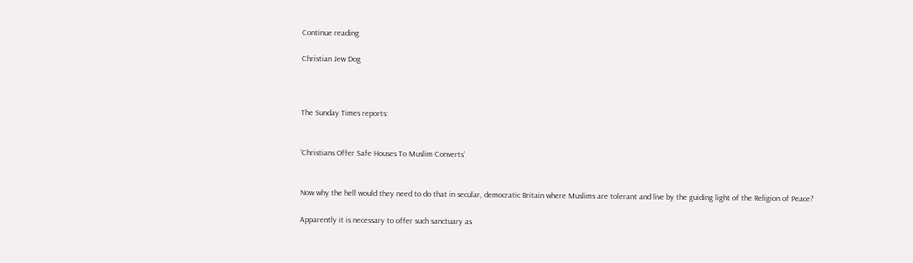Continue reading

Christian Jew Dog



The Sunday Times reports:


‘Christians Offer Safe Houses To Muslim Converts’


Now why the hell would they need to do that in secular, democratic Britain where Muslims are tolerant and live by the guiding light of the Religion of Peace?

Apparently it is necessary to offer such sanctuary as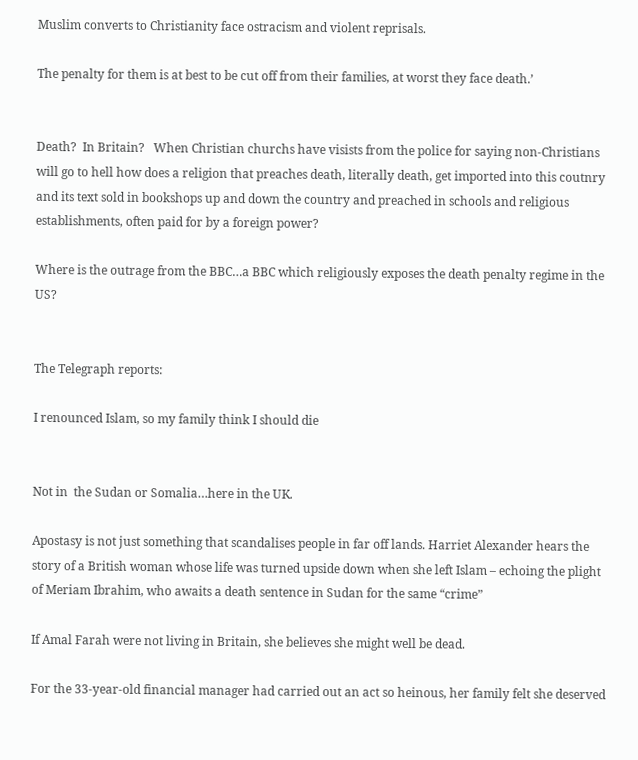Muslim converts to Christianity face ostracism and violent reprisals.

The penalty for them is at best to be cut off from their families, at worst they face death.’


Death?  In Britain?   When Christian churchs have visists from the police for saying non-Christians will go to hell how does a religion that preaches death, literally death, get imported into this coutnry and its text sold in bookshops up and down the country and preached in schools and religious establishments, often paid for by a foreign power?

Where is the outrage from the BBC…a BBC which religiously exposes the death penalty regime in the US?


The Telegraph reports:

I renounced Islam, so my family think I should die


Not in  the Sudan or Somalia…here in the UK.

Apostasy is not just something that scandalises people in far off lands. Harriet Alexander hears the story of a British woman whose life was turned upside down when she left Islam – echoing the plight of Meriam Ibrahim, who awaits a death sentence in Sudan for the same “crime”

If Amal Farah were not living in Britain, she believes she might well be dead.

For the 33-year-old financial manager had carried out an act so heinous, her family felt she deserved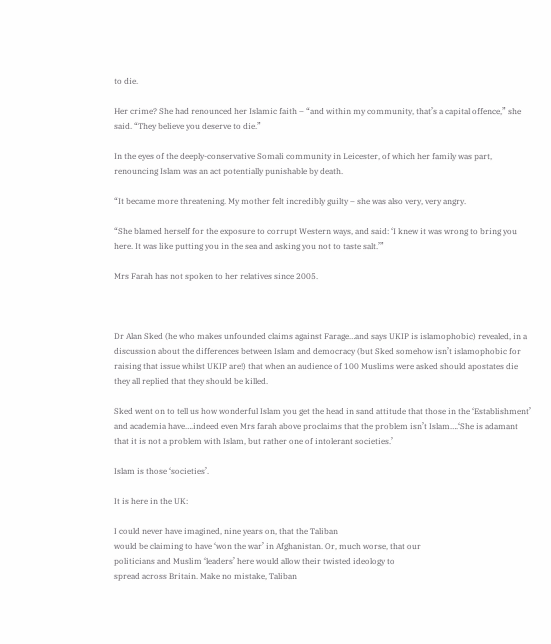to die.

Her crime? She had renounced her Islamic faith – “and within my community, that’s a capital offence,” she said. “They believe you deserve to die.”

In the eyes of the deeply-conservative Somali community in Leicester, of which her family was part, renouncing Islam was an act potentially punishable by death.

“It became more threatening. My mother felt incredibly guilty – she was also very, very angry.

“She blamed herself for the exposure to corrupt Western ways, and said: ‘I knew it was wrong to bring you here. It was like putting you in the sea and asking you not to taste salt.’”

Mrs Farah has not spoken to her relatives since 2005.



Dr Alan Sked (he who makes unfounded claims against Farage…and says UKIP is islamophobic) revealed, in a discussion about the differences between Islam and democracy (but Sked somehow isn’t islamophobic for raising that issue whilst UKIP are!) that when an audience of 100 Muslims were asked should apostates die they all replied that they should be killed.

Sked went on to tell us how wonderful Islam you get the head in sand attitude that those in the ‘Establishment’ and academia have….indeed even Mrs farah above proclaims that the problem isn’t Islam….‘She is adamant that it is not a problem with Islam, but rather one of intolerant societies.’

Islam is those ‘societies’.

It is here in the UK:

I could never have imagined, nine years on, that the Taliban
would be claiming to have ‘won the war’ in Afghanistan. Or, much worse, that our
politicians and Muslim ‘leaders’ here would allow their twisted ideology to
spread across Britain. Make no mistake, Taliban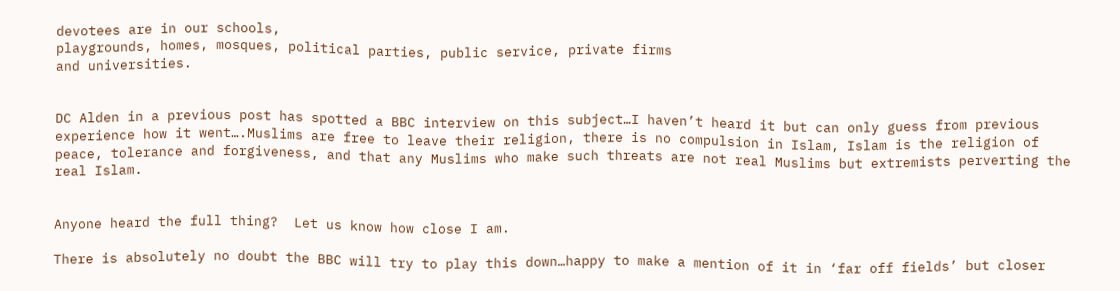devotees are in our schools,
playgrounds, homes, mosques, political parties, public service, private firms
and universities.


DC Alden in a previous post has spotted a BBC interview on this subject…I haven’t heard it but can only guess from previous experience how it went….Muslims are free to leave their religion, there is no compulsion in Islam, Islam is the religion of peace, tolerance and forgiveness, and that any Muslims who make such threats are not real Muslims but extremists perverting the real Islam.


Anyone heard the full thing?  Let us know how close I am.

There is absolutely no doubt the BBC will try to play this down…happy to make a mention of it in ‘far off fields’ but closer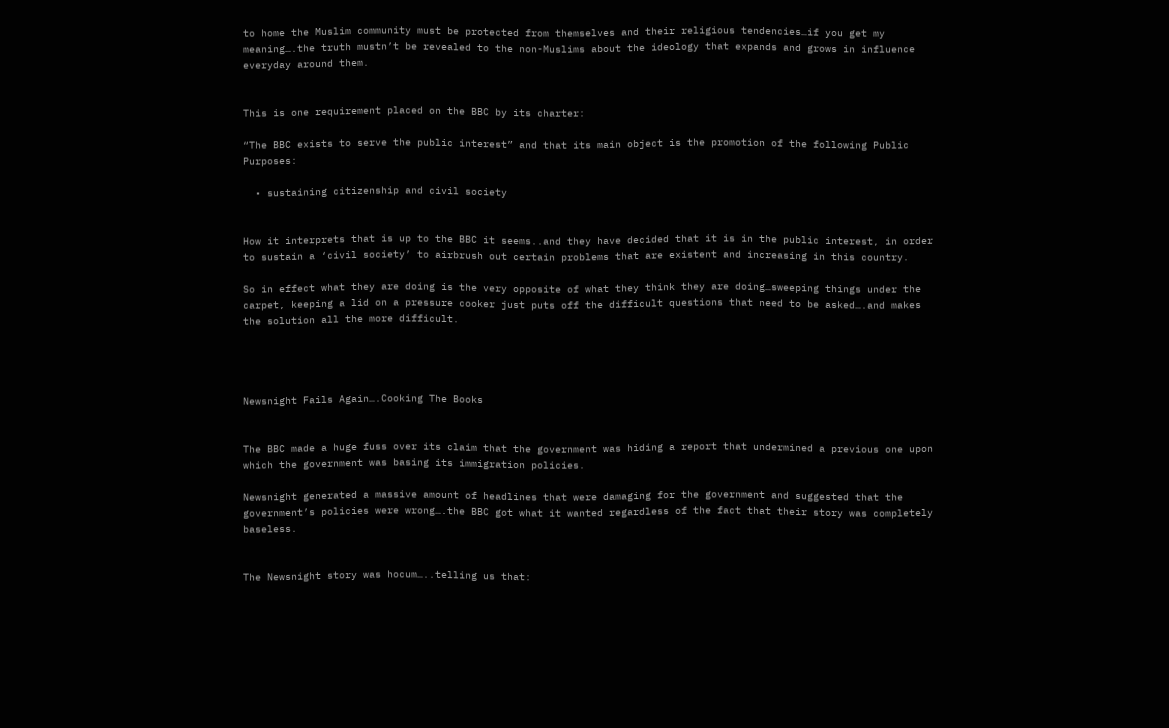to home the Muslim community must be protected from themselves and their religious tendencies…if you get my meaning….the truth mustn’t be revealed to the non-Muslims about the ideology that expands and grows in influence everyday around them.


This is one requirement placed on the BBC by its charter:

“The BBC exists to serve the public interest” and that its main object is the promotion of the following Public Purposes:

  • sustaining citizenship and civil society


How it interprets that is up to the BBC it seems..and they have decided that it is in the public interest, in order to sustain a ‘civil society’ to airbrush out certain problems that are existent and increasing in this country.

So in effect what they are doing is the very opposite of what they think they are doing…sweeping things under the carpet, keeping a lid on a pressure cooker just puts off the difficult questions that need to be asked….and makes the solution all the more difficult.




Newsnight Fails Again….Cooking The Books


The BBC made a huge fuss over its claim that the government was hiding a report that undermined a previous one upon which the government was basing its immigration policies.

Newsnight generated a massive amount of headlines that were damaging for the government and suggested that the government’s policies were wrong….the BBC got what it wanted regardless of the fact that their story was completely baseless.


The Newsnight story was hocum…..telling us that: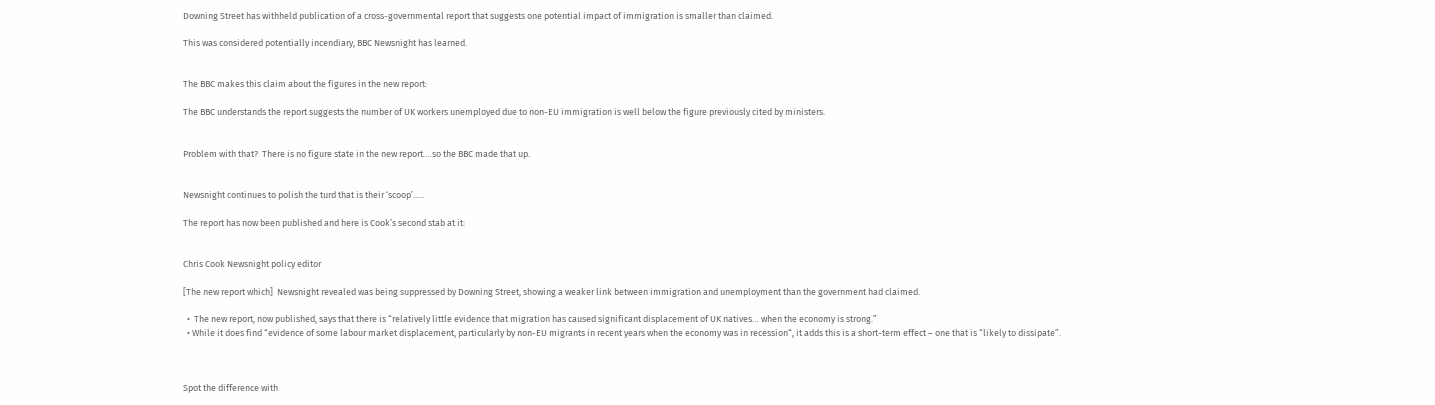Downing Street has withheld publication of a cross-governmental report that suggests one potential impact of immigration is smaller than claimed.

This was considered potentially incendiary, BBC Newsnight has learned.


The BBC makes this claim about the figures in the new report:

The BBC understands the report suggests the number of UK workers unemployed due to non-EU immigration is well below the figure previously cited by ministers.


Problem with that?  There is no figure state in the new report….so the BBC made that up.


Newsnight continues to polish the turd that is their ‘scoop’…..

The report has now been published and here is Cook’s second stab at it:


Chris Cook Newsnight policy editor

[The new report which]  Newsnight revealed was being suppressed by Downing Street, showing a weaker link between immigration and unemployment than the government had claimed.

  •  The new report, now published, says that there is “relatively little evidence that migration has caused significant displacement of UK natives… when the economy is strong.”
  • While it does find “evidence of some labour market displacement, particularly by non-EU migrants in recent years when the economy was in recession“, it adds this is a short-term effect – one that is “likely to dissipate”.



Spot the difference with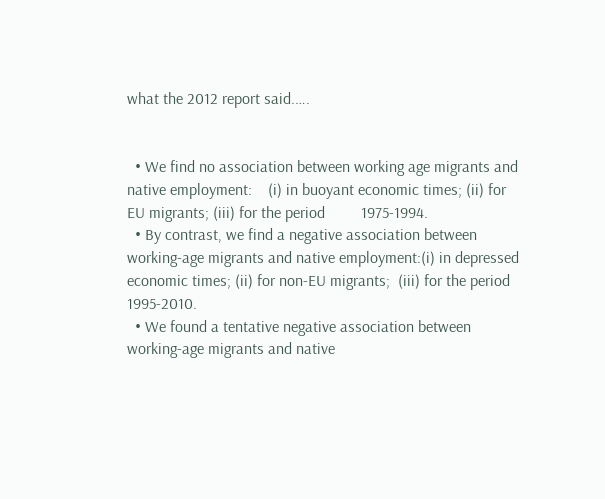what the 2012 report said.….


  • We find no association between working age migrants and native employment:    (i) in buoyant economic times; (ii) for EU migrants; (iii) for the period         1975-1994.
  • By contrast, we find a negative association between working-age migrants and native employment:(i) in depressed economic times; (ii) for non-EU migrants;  (iii) for the period 1995-2010.
  • We found a tentative negative association between working-age migrants and native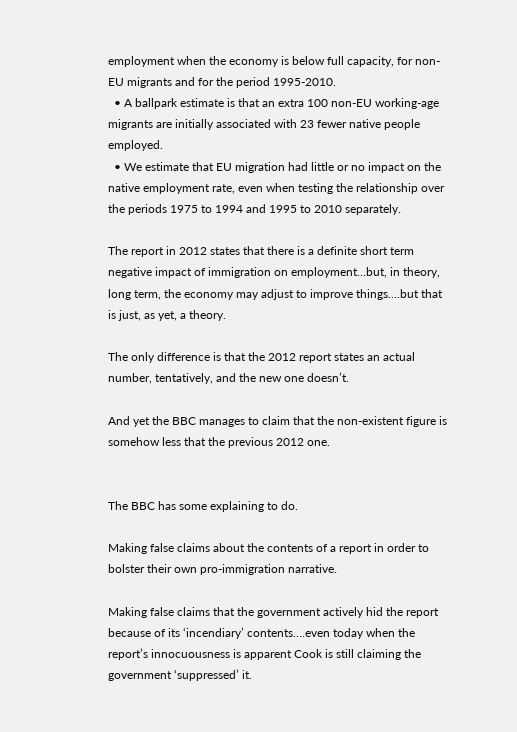employment when the economy is below full capacity, for non-EU migrants and for the period 1995-2010.
  • A ballpark estimate is that an extra 100 non-EU working-age migrants are initially associated with 23 fewer native people employed.
  • We estimate that EU migration had little or no impact on the native employment rate, even when testing the relationship over the periods 1975 to 1994 and 1995 to 2010 separately.

The report in 2012 states that there is a definite short term negative impact of immigration on employment…but, in theory, long term, the economy may adjust to improve things….but that is just, as yet, a theory.

The only difference is that the 2012 report states an actual number, tentatively, and the new one doesn’t.

And yet the BBC manages to claim that the non-existent figure is somehow less that the previous 2012 one.


The BBC has some explaining to do.

Making false claims about the contents of a report in order to bolster their own pro-immigration narrative.

Making false claims that the government actively hid the report because of its ‘incendiary’ contents….even today when the report’s innocuousness is apparent Cook is still claiming the government ‘suppressed’ it.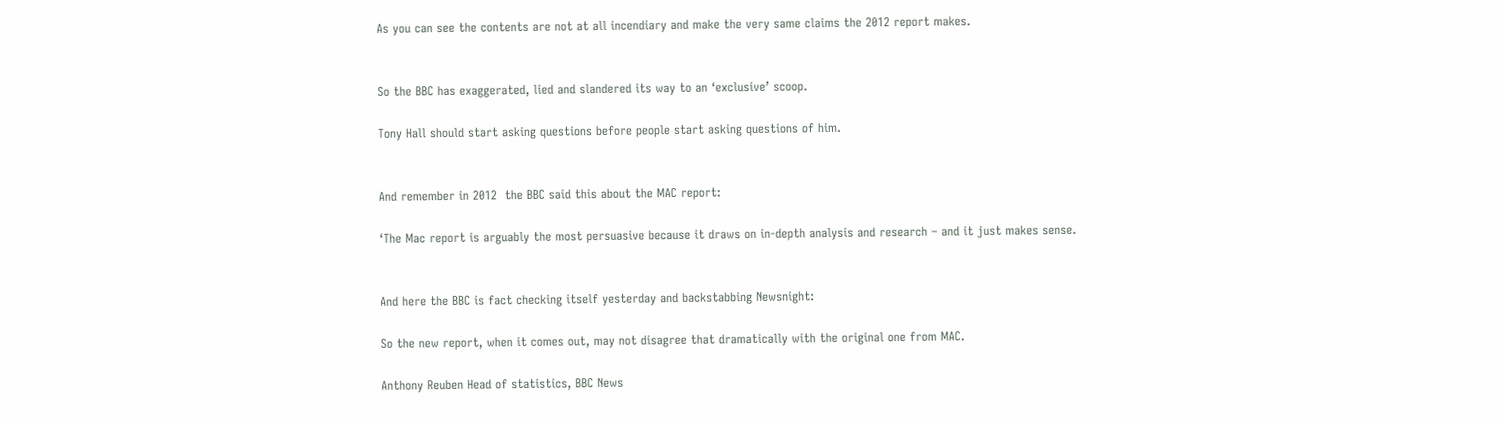As you can see the contents are not at all incendiary and make the very same claims the 2012 report makes.


So the BBC has exaggerated, lied and slandered its way to an ‘exclusive’ scoop.

Tony Hall should start asking questions before people start asking questions of him.


And remember in 2012  the BBC said this about the MAC report:

‘The Mac report is arguably the most persuasive because it draws on in-depth analysis and research – and it just makes sense.


And here the BBC is fact checking itself yesterday and backstabbing Newsnight:

So the new report, when it comes out, may not disagree that dramatically with the original one from MAC.

Anthony Reuben Head of statistics, BBC News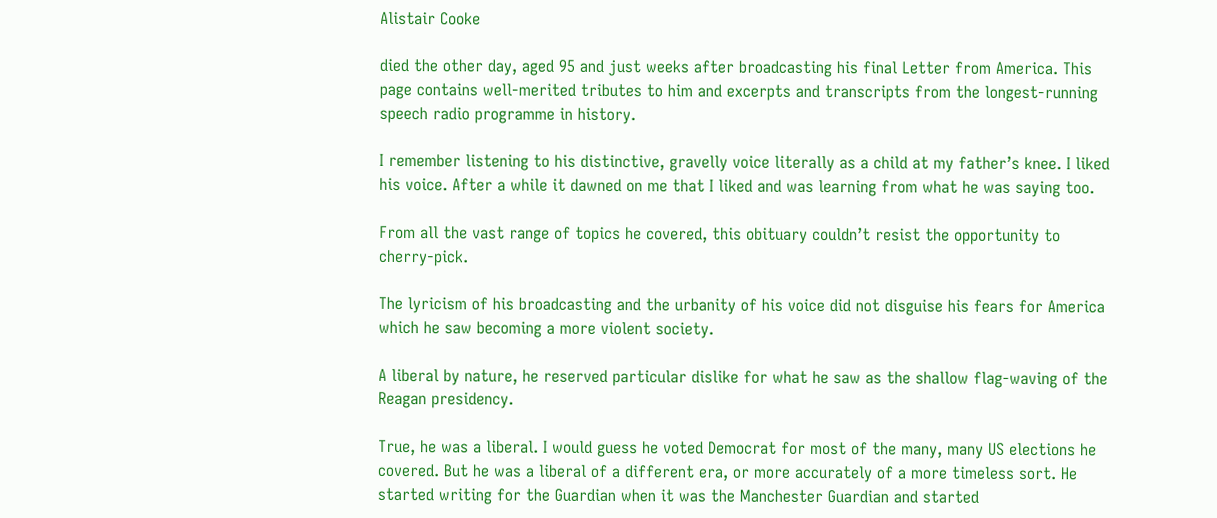Alistair Cooke

died the other day, aged 95 and just weeks after broadcasting his final Letter from America. This page contains well-merited tributes to him and excerpts and transcripts from the longest-running speech radio programme in history.

I remember listening to his distinctive, gravelly voice literally as a child at my father’s knee. I liked his voice. After a while it dawned on me that I liked and was learning from what he was saying too.

From all the vast range of topics he covered, this obituary couldn’t resist the opportunity to cherry-pick.

The lyricism of his broadcasting and the urbanity of his voice did not disguise his fears for America which he saw becoming a more violent society.

A liberal by nature, he reserved particular dislike for what he saw as the shallow flag-waving of the Reagan presidency.

True, he was a liberal. I would guess he voted Democrat for most of the many, many US elections he covered. But he was a liberal of a different era, or more accurately of a more timeless sort. He started writing for the Guardian when it was the Manchester Guardian and started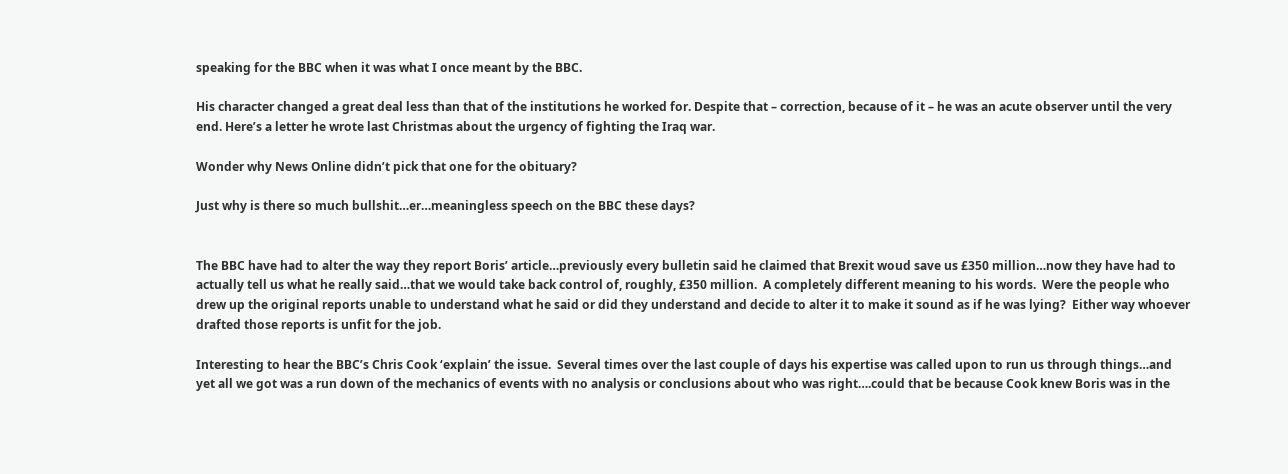speaking for the BBC when it was what I once meant by the BBC.

His character changed a great deal less than that of the institutions he worked for. Despite that – correction, because of it – he was an acute observer until the very end. Here’s a letter he wrote last Christmas about the urgency of fighting the Iraq war.

Wonder why News Online didn’t pick that one for the obituary?

Just why is there so much bullshit…er…meaningless speech on the BBC these days?


The BBC have had to alter the way they report Boris’ article…previously every bulletin said he claimed that Brexit woud save us £350 million…now they have had to actually tell us what he really said…that we would take back control of, roughly, £350 million.  A completely different meaning to his words.  Were the people who drew up the original reports unable to understand what he said or did they understand and decide to alter it to make it sound as if he was lying?  Either way whoever drafted those reports is unfit for the job.

Interesting to hear the BBC’s Chris Cook ‘explain’ the issue.  Several times over the last couple of days his expertise was called upon to run us through things…and yet all we got was a run down of the mechanics of events with no analysis or conclusions about who was right….could that be because Cook knew Boris was in the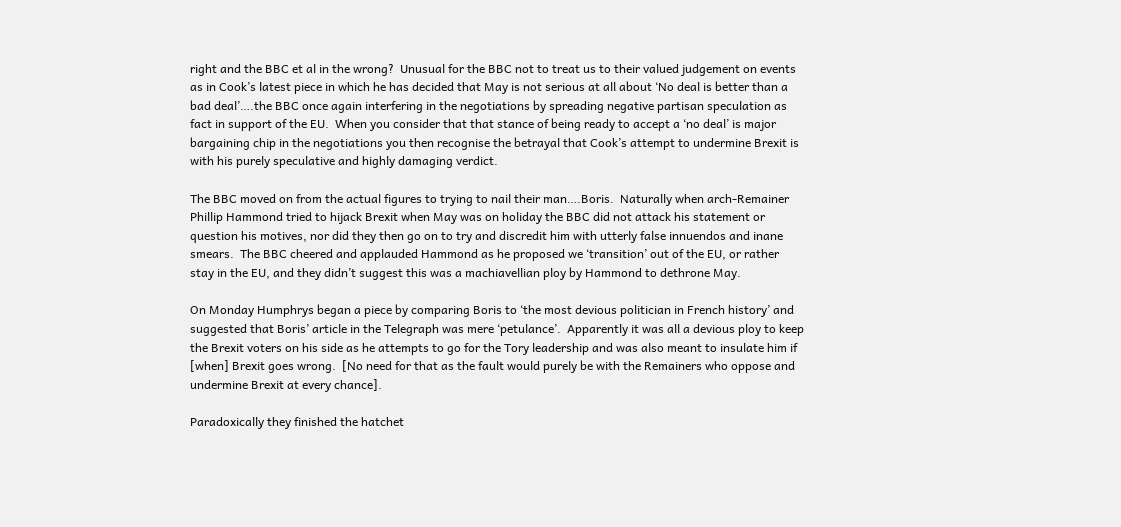right and the BBC et al in the wrong?  Unusual for the BBC not to treat us to their valued judgement on events as in Cook’s latest piece in which he has decided that May is not serious at all about ‘No deal is better than a bad deal’….the BBC once again interfering in the negotiations by spreading negative partisan speculation as fact in support of the EU.  When you consider that that stance of being ready to accept a ‘no deal’ is major bargaining chip in the negotiations you then recognise the betrayal that Cook’s attempt to undermine Brexit is with his purely speculative and highly damaging verdict.

The BBC moved on from the actual figures to trying to nail their man….Boris.  Naturally when arch-Remainer Phillip Hammond tried to hijack Brexit when May was on holiday the BBC did not attack his statement or question his motives, nor did they then go on to try and discredit him with utterly false innuendos and inane smears.  The BBC cheered and applauded Hammond as he proposed we ‘transition’ out of the EU, or rather stay in the EU, and they didn’t suggest this was a machiavellian ploy by Hammond to dethrone May.

On Monday Humphrys began a piece by comparing Boris to ‘the most devious politician in French history’ and suggested that Boris’ article in the Telegraph was mere ‘petulance’.  Apparently it was all a devious ploy to keep the Brexit voters on his side as he attempts to go for the Tory leadership and was also meant to insulate him if [when] Brexit goes wrong.  [No need for that as the fault would purely be with the Remainers who oppose and undermine Brexit at every chance].

Paradoxically they finished the hatchet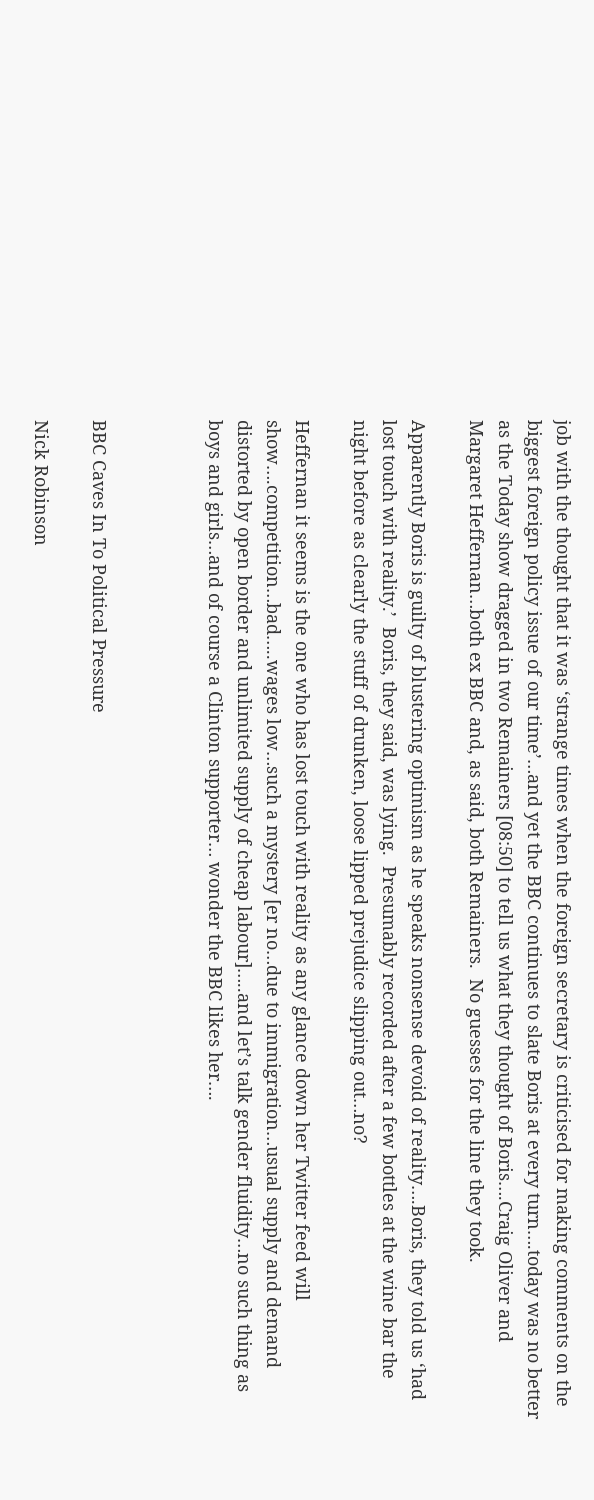job with the thought that it was ‘strange times when the foreign secretary is criticised for making comments on the biggest foreign policy issue of our time’…and yet the BBC continues to slate Boris at every turn….today was no better as the Today show dragged in two Remainers [08:50] to tell us what they thought of Boris….Craig Oliver and Margaret Heffernan…both ex BBC and, as said, both Remainers.  No guesses for the line they took.

Apparently Boris is guilty of blustering optimism as he speaks nonsense devoid of reality….Boris, they told us ‘had lost touch with reality.’  Boris, they said, was lying.  Presumably recorded after a few bottles at the wine bar the night before as clearly the stuff of drunken, loose lipped prejudice slipping out…no?

Heffernan it seems is the one who has lost touch with reality as any glance down her Twitter feed will show….competition…bad…..wages low…such a mystery [er no…due to immigration…usual supply and demand distorted by open border and unlimited supply of cheap labour]…..and let’s talk gender fluidity…no such thing as boys and girls…and of course a Clinton supporter… wonder the BBC likes her….



BBC Caves In To Political Pressure

Nick Robinson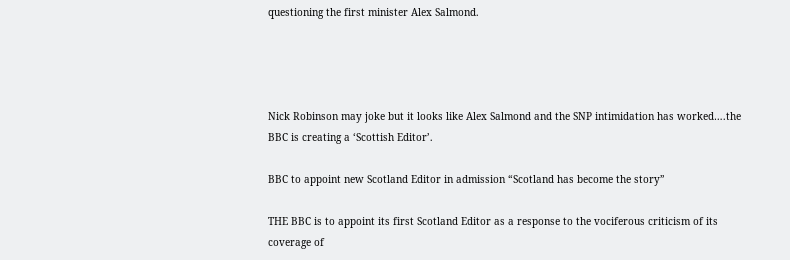questioning the first minister Alex Salmond.




Nick Robinson may joke but it looks like Alex Salmond and the SNP intimidation has worked….the BBC is creating a ‘Scottish Editor’.

BBC to appoint new Scotland Editor in admission “Scotland has become the story”

THE BBC is to appoint its first Scotland Editor as a response to the vociferous criticism of its coverage of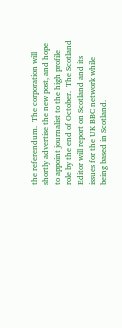the referendum.  The corporation will shortly advertise the new post, and hope to appoint journalist to the high profile role by the end of October.  The Scotland Editor will report on Scotland and its issues for the UK BBC network while being based in Scotland.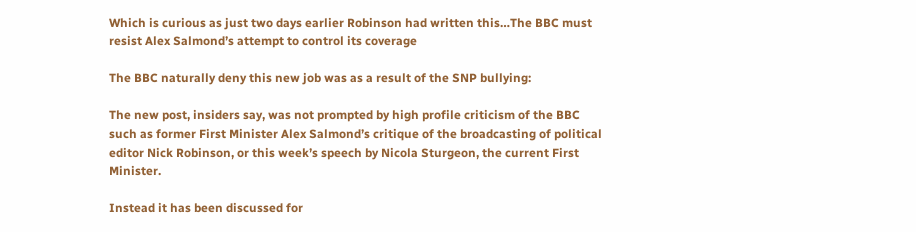Which is curious as just two days earlier Robinson had written this…The BBC must resist Alex Salmond’s attempt to control its coverage

The BBC naturally deny this new job was as a result of the SNP bullying:

The new post, insiders say, was not prompted by high profile criticism of the BBC such as former First Minister Alex Salmond’s critique of the broadcasting of political editor Nick Robinson, or this week’s speech by Nicola Sturgeon, the current First Minister.

Instead it has been discussed for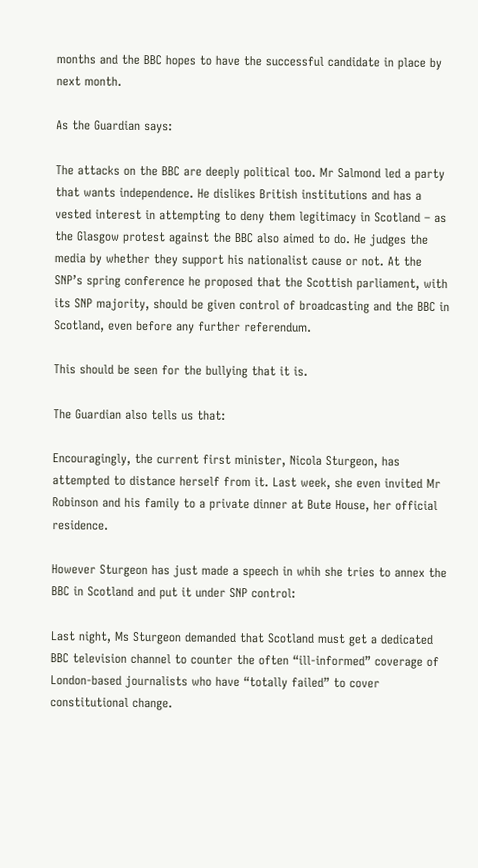months and the BBC hopes to have the successful candidate in place by next month.

As the Guardian says:

The attacks on the BBC are deeply political too. Mr Salmond led a party that wants independence. He dislikes British institutions and has a vested interest in attempting to deny them legitimacy in Scotland – as the Glasgow protest against the BBC also aimed to do. He judges the media by whether they support his nationalist cause or not. At the SNP’s spring conference he proposed that the Scottish parliament, with its SNP majority, should be given control of broadcasting and the BBC in Scotland, even before any further referendum.

This should be seen for the bullying that it is.

The Guardian also tells us that:

Encouragingly, the current first minister, Nicola Sturgeon, has attempted to distance herself from it. Last week, she even invited Mr Robinson and his family to a private dinner at Bute House, her official residence.

However Sturgeon has just made a speech in whih she tries to annex the BBC in Scotland and put it under SNP control:

Last night, Ms Sturgeon demanded that Scotland must get a dedicated BBC television channel to counter the often “ill-informed” coverage of London-based journalists who have “totally failed” to cover constitutional change.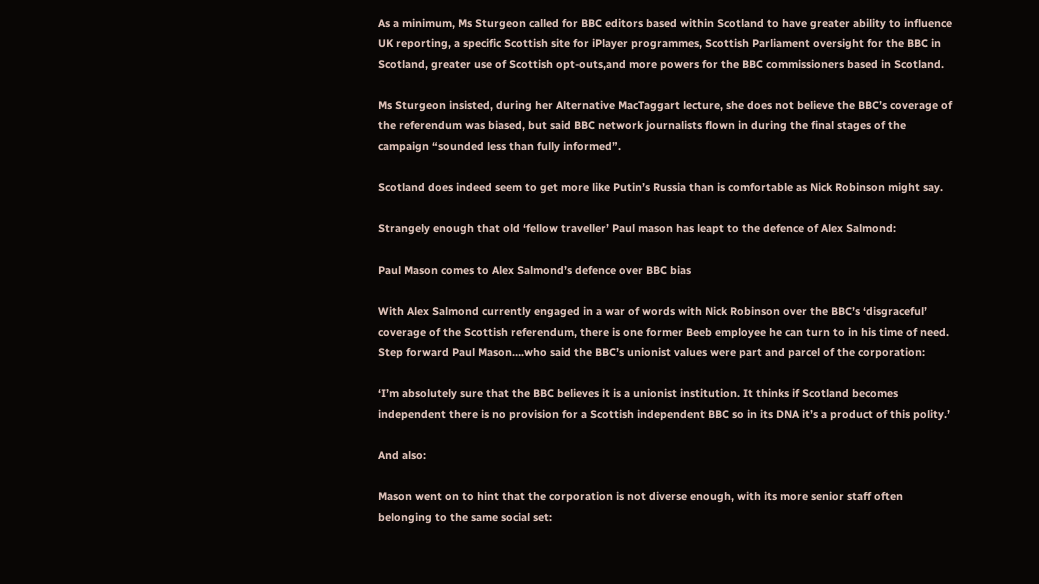As a minimum, Ms Sturgeon called for BBC editors based within Scotland to have greater ability to influence UK reporting, a specific Scottish site for iPlayer programmes, Scottish Parliament oversight for the BBC in Scotland, greater use of Scottish opt-outs,and more powers for the BBC commissioners based in Scotland.

Ms Sturgeon insisted, during her Alternative MacTaggart lecture, she does not believe the BBC’s coverage of the referendum was biased, but said BBC network journalists flown in during the final stages of the campaign “sounded less than fully informed”.

Scotland does indeed seem to get more like Putin’s Russia than is comfortable as Nick Robinson might say.

Strangely enough that old ‘fellow traveller’ Paul mason has leapt to the defence of Alex Salmond:

Paul Mason comes to Alex Salmond’s defence over BBC bias

With Alex Salmond currently engaged in a war of words with Nick Robinson over the BBC’s ‘disgraceful’ coverage of the Scottish referendum, there is one former Beeb employee he can turn to in his time of need. Step forward Paul Mason….who said the BBC’s unionist values were part and parcel of the corporation:

‘I’m absolutely sure that the BBC believes it is a unionist institution. It thinks if Scotland becomes independent there is no provision for a Scottish independent BBC so in its DNA it’s a product of this polity.’

And also:

Mason went on to hint that the corporation is not diverse enough, with its more senior staff often belonging to the same social set: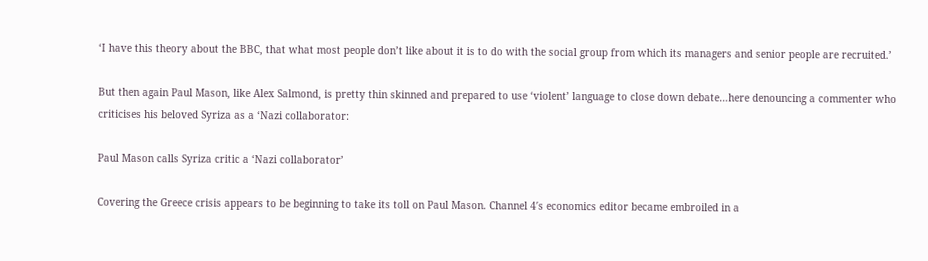‘I have this theory about the BBC, that what most people don’t like about it is to do with the social group from which its managers and senior people are recruited.’

But then again Paul Mason, like Alex Salmond, is pretty thin skinned and prepared to use ‘violent’ language to close down debate…here denouncing a commenter who criticises his beloved Syriza as a ‘Nazi collaborator:

Paul Mason calls Syriza critic a ‘Nazi collaborator’

Covering the Greece crisis appears to be beginning to take its toll on Paul Mason. Channel 4′s economics editor became embroiled in a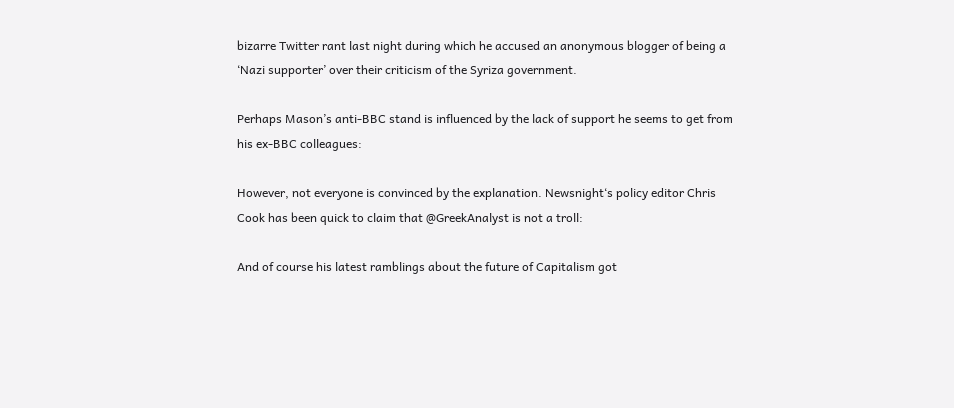bizarre Twitter rant last night during which he accused an anonymous blogger of being a ‘Nazi supporter’ over their criticism of the Syriza government.

Perhaps Mason’s anti-BBC stand is influenced by the lack of support he seems to get from his ex-BBC colleagues:

However, not everyone is convinced by the explanation. Newsnight‘s policy editor Chris Cook has been quick to claim that @GreekAnalyst is not a troll:

And of course his latest ramblings about the future of Capitalism got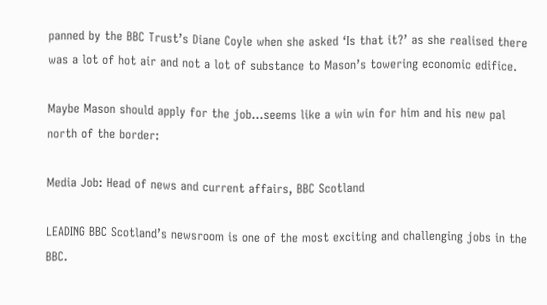panned by the BBC Trust’s Diane Coyle when she asked ‘Is that it?’ as she realised there was a lot of hot air and not a lot of substance to Mason’s towering economic edifice.

Maybe Mason should apply for the job…seems like a win win for him and his new pal north of the border:

Media Job: Head of news and current affairs, BBC Scotland

LEADING BBC Scotland’s newsroom is one of the most exciting and challenging jobs in the BBC.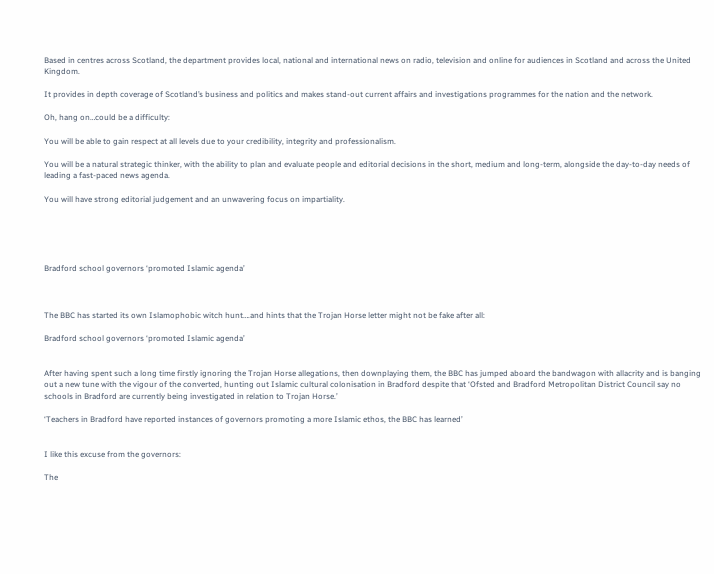Based in centres across Scotland, the department provides local, national and international news on radio, television and online for audiences in Scotland and across the United Kingdom.

It provides in depth coverage of Scotland’s business and politics and makes stand-out current affairs and investigations programmes for the nation and the network.

Oh, hang on…could be a difficulty:

You will be able to gain respect at all levels due to your credibility, integrity and professionalism.

You will be a natural strategic thinker, with the ability to plan and evaluate people and editorial decisions in the short, medium and long-term, alongside the day-to-day needs of leading a fast-paced news agenda.

You will have strong editorial judgement and an unwavering focus on impartiality.





Bradford school governors ‘promoted Islamic agenda’



The BBC has started its own Islamophobic witch hunt….and hints that the Trojan Horse letter might not be fake after all:

Bradford school governors ‘promoted Islamic agenda’


After having spent such a long time firstly ignoring the Trojan Horse allegations, then downplaying them, the BBC has jumped aboard the bandwagon with allacrity and is banging out a new tune with the vigour of the converted, hunting out Islamic cultural colonisation in Bradford despite that ‘Ofsted and Bradford Metropolitan District Council say no schools in Bradford are currently being investigated in relation to Trojan Horse.’

‘Teachers in Bradford have reported instances of governors promoting a more Islamic ethos, the BBC has learned’


I like this excuse from the governors:

The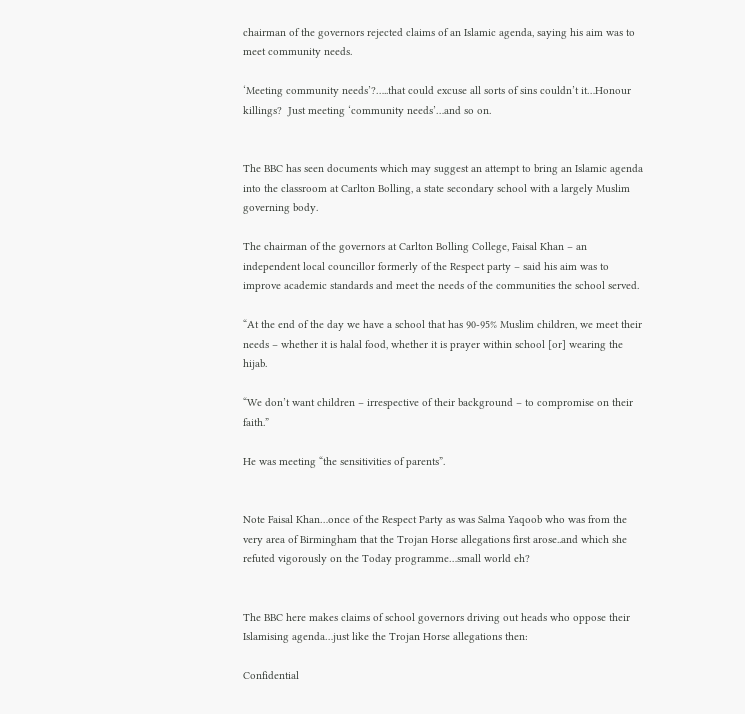chairman of the governors rejected claims of an Islamic agenda, saying his aim was to meet community needs.

‘Meeting community needs’?…..that could excuse all sorts of sins couldn’t it…Honour killings?  Just meeting ‘community needs’…and so on.


The BBC has seen documents which may suggest an attempt to bring an Islamic agenda into the classroom at Carlton Bolling, a state secondary school with a largely Muslim governing body.

The chairman of the governors at Carlton Bolling College, Faisal Khan – an independent local councillor formerly of the Respect party – said his aim was to improve academic standards and meet the needs of the communities the school served.

“At the end of the day we have a school that has 90-95% Muslim children, we meet their needs – whether it is halal food, whether it is prayer within school [or] wearing the hijab.

“We don’t want children – irrespective of their background – to compromise on their faith.”

He was meeting “the sensitivities of parents”.


Note Faisal Khan…once of the Respect Party as was Salma Yaqoob who was from the very area of Birmingham that the Trojan Horse allegations first arose..and which she refuted vigorously on the Today programme…small world eh?


The BBC here makes claims of school governors driving out heads who oppose their Islamising agenda…just like the Trojan Horse allegations then:

Confidential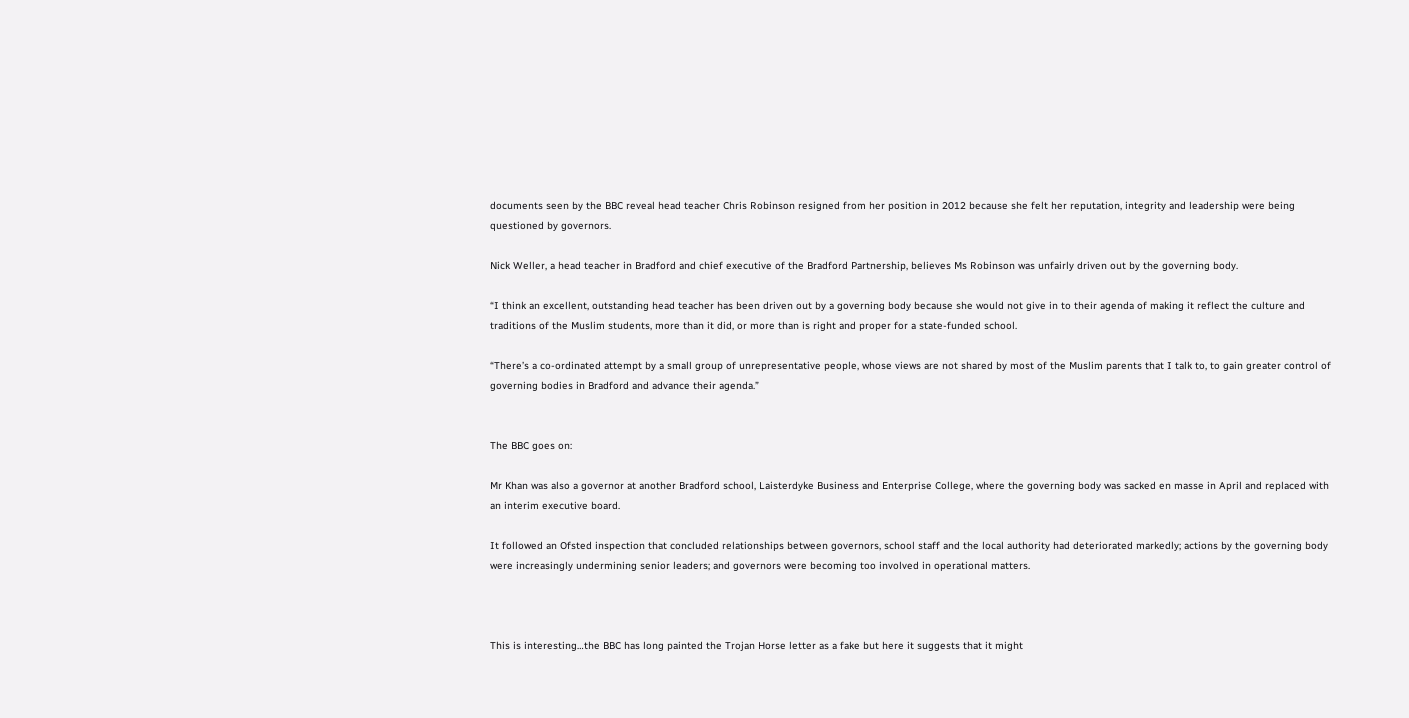documents seen by the BBC reveal head teacher Chris Robinson resigned from her position in 2012 because she felt her reputation, integrity and leadership were being questioned by governors.

Nick Weller, a head teacher in Bradford and chief executive of the Bradford Partnership, believes Ms Robinson was unfairly driven out by the governing body.

“I think an excellent, outstanding head teacher has been driven out by a governing body because she would not give in to their agenda of making it reflect the culture and traditions of the Muslim students, more than it did, or more than is right and proper for a state-funded school.

“There’s a co-ordinated attempt by a small group of unrepresentative people, whose views are not shared by most of the Muslim parents that I talk to, to gain greater control of governing bodies in Bradford and advance their agenda.”


The BBC goes on:

Mr Khan was also a governor at another Bradford school, Laisterdyke Business and Enterprise College, where the governing body was sacked en masse in April and replaced with an interim executive board.

It followed an Ofsted inspection that concluded relationships between governors, school staff and the local authority had deteriorated markedly; actions by the governing body were increasingly undermining senior leaders; and governors were becoming too involved in operational matters.



This is interesting…the BBC has long painted the Trojan Horse letter as a fake but here it suggests that it might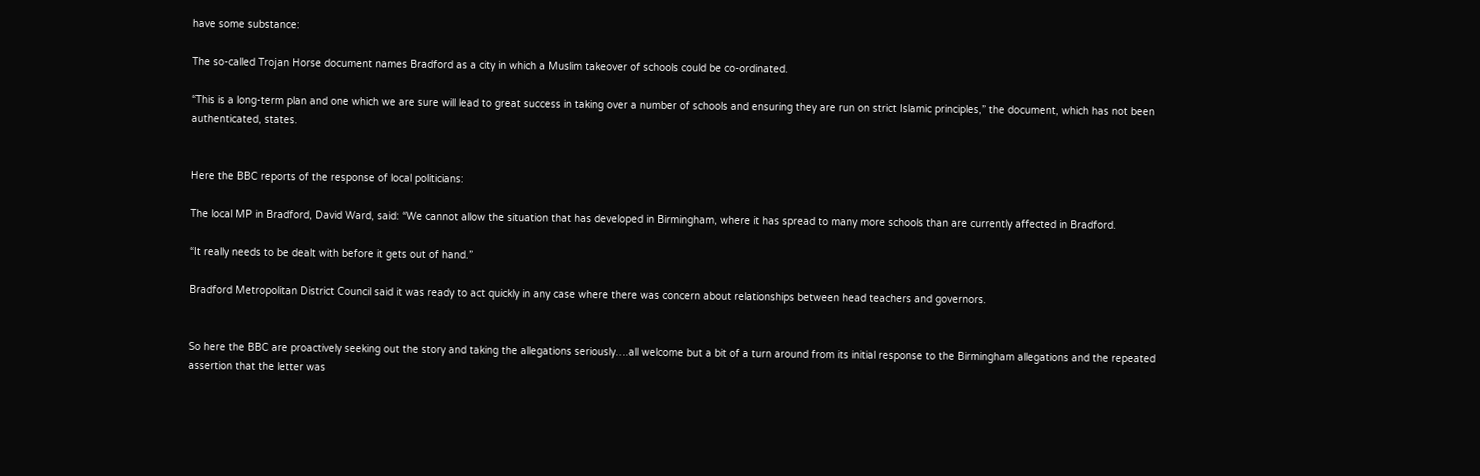have some substance:

The so-called Trojan Horse document names Bradford as a city in which a Muslim takeover of schools could be co-ordinated.

“This is a long-term plan and one which we are sure will lead to great success in taking over a number of schools and ensuring they are run on strict Islamic principles,” the document, which has not been authenticated, states.


Here the BBC reports of the response of local politicians:

The local MP in Bradford, David Ward, said: “We cannot allow the situation that has developed in Birmingham, where it has spread to many more schools than are currently affected in Bradford.

“It really needs to be dealt with before it gets out of hand.”

Bradford Metropolitan District Council said it was ready to act quickly in any case where there was concern about relationships between head teachers and governors.


So here the BBC are proactively seeking out the story and taking the allegations seriously….all welcome but a bit of a turn around from its initial response to the Birmingham allegations and the repeated assertion that the letter was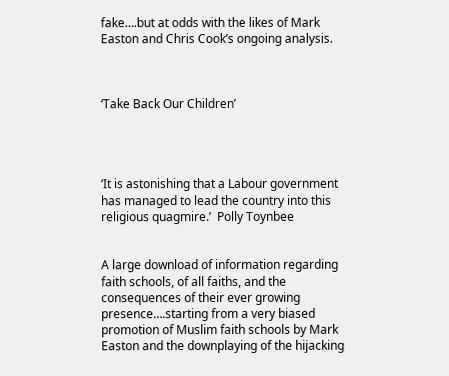fake….but at odds with the likes of Mark Easton and Chris Cook’s ongoing analysis.



‘Take Back Our Children’




‘It is astonishing that a Labour government has managed to lead the country into this religious quagmire.’  Polly Toynbee


A large download of information regarding faith schools, of all faiths, and the consequences of their ever growing presence….starting from a very biased promotion of Muslim faith schools by Mark Easton and the downplaying of the hijacking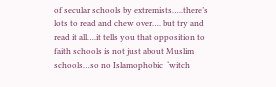of secular schools by extremists…..there’s lots to read and chew over…. but try and read it all….it tells you that opposition to faith schools is not just about Muslim schools…so no Islamophobic  ‘witch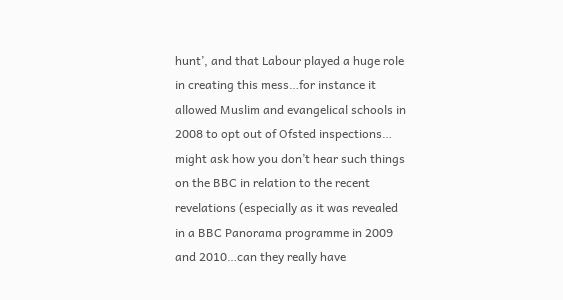hunt’, and that Labour played a huge role in creating this mess…for instance it allowed Muslim and evangelical schools in 2008 to opt out of Ofsted inspections… might ask how you don’t hear such things on the BBC in relation to the recent revelations (especially as it was revealed in a BBC Panorama programme in 2009 and 2010…can they really have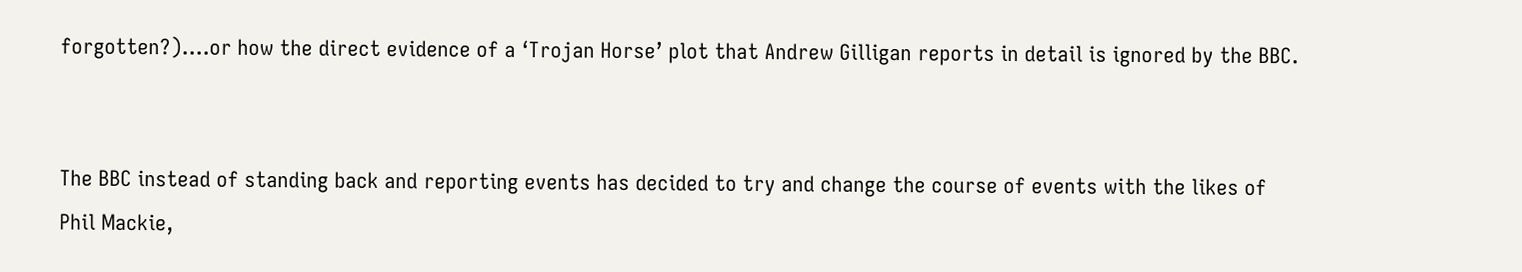forgotten?)….or how the direct evidence of a ‘Trojan Horse’ plot that Andrew Gilligan reports in detail is ignored by the BBC.


The BBC instead of standing back and reporting events has decided to try and change the course of events with the likes of Phil Mackie,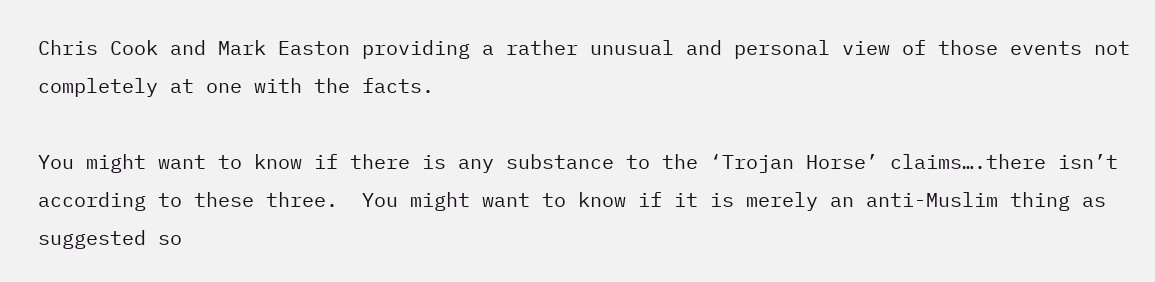Chris Cook and Mark Easton providing a rather unusual and personal view of those events not completely at one with the facts.

You might want to know if there is any substance to the ‘Trojan Horse’ claims….there isn’t according to these three.  You might want to know if it is merely an anti-Muslim thing as suggested so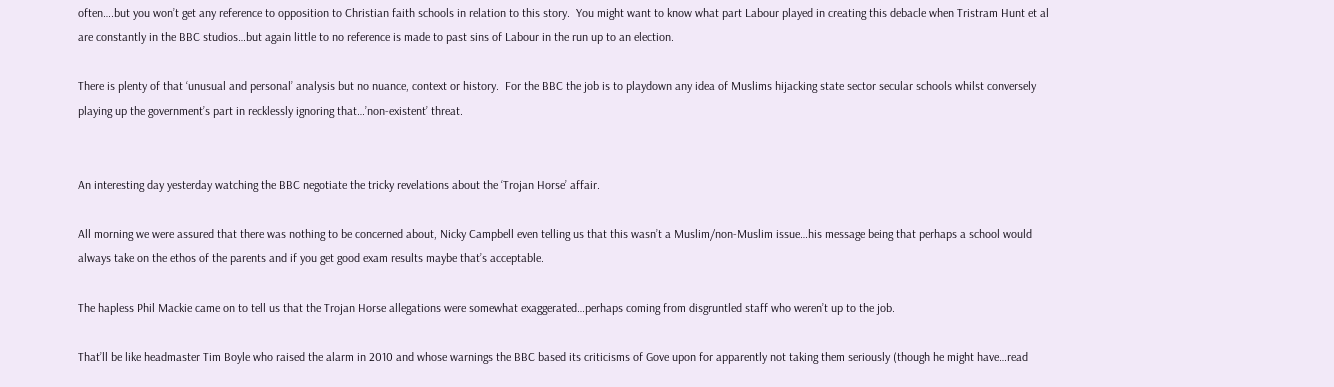often….but you won’t get any reference to opposition to Christian faith schools in relation to this story.  You might want to know what part Labour played in creating this debacle when Tristram Hunt et al are constantly in the BBC studios…but again little to no reference is made to past sins of Labour in the run up to an election.

There is plenty of that ‘unusual and personal’ analysis but no nuance, context or history.  For the BBC the job is to playdown any idea of Muslims hijacking state sector secular schools whilst conversely playing up the government’s part in recklessly ignoring that…’non-existent’ threat.


An interesting day yesterday watching the BBC negotiate the tricky revelations about the ‘Trojan Horse’ affair.

All morning we were assured that there was nothing to be concerned about, Nicky Campbell even telling us that this wasn’t a Muslim/non-Muslim issue…his message being that perhaps a school would always take on the ethos of the parents and if you get good exam results maybe that’s acceptable.

The hapless Phil Mackie came on to tell us that the Trojan Horse allegations were somewhat exaggerated…perhaps coming from disgruntled staff who weren’t up to the job.

That’ll be like headmaster Tim Boyle who raised the alarm in 2010 and whose warnings the BBC based its criticisms of Gove upon for apparently not taking them seriously (though he might have…read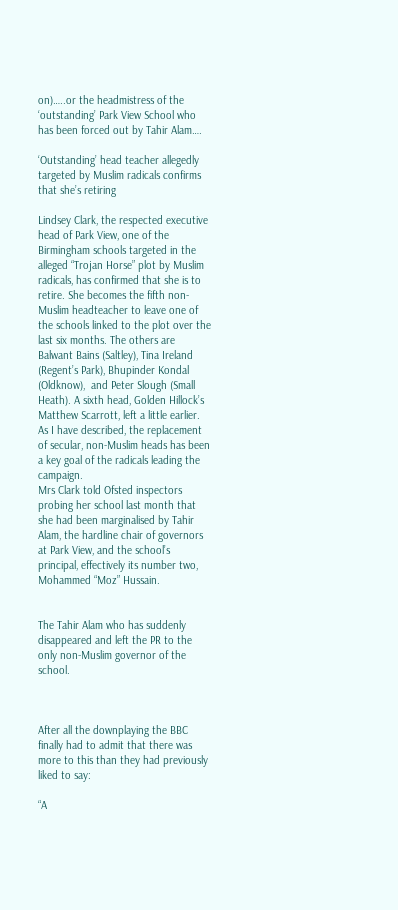on)…..or the headmistress of the ‘outstanding’ Park View School who has been forced out by Tahir Alam….

‘Outstanding’ head teacher allegedly targeted by Muslim radicals confirms that she’s retiring

Lindsey Clark, the respected executive head of Park View, one of the Birmingham schools targeted in the alleged “Trojan Horse” plot by Muslim radicals, has confirmed that she is to retire. She becomes the fifth non-Muslim headteacher to leave one of the schools linked to the plot over the last six months. The others are Balwant Bains (Saltley), Tina Ireland (Regent’s Park), Bhupinder Kondal (Oldknow),  and Peter Slough (Small Heath). A sixth head, Golden Hillock’s Matthew Scarrott, left a little earlier.
As I have described, the replacement of secular, non-Muslim heads has been a key goal of the radicals leading the campaign.
Mrs Clark told Ofsted inspectors probing her school last month that she had been marginalised by Tahir Alam, the hardline chair of governors at Park View, and the school’s principal, effectively its number two, Mohammed “Moz” Hussain.


The Tahir Alam who has suddenly disappeared and left the PR to the only non-Muslim governor of the school.



After all the downplaying the BBC finally had to admit that there was more to this than they had previously liked to say:

“A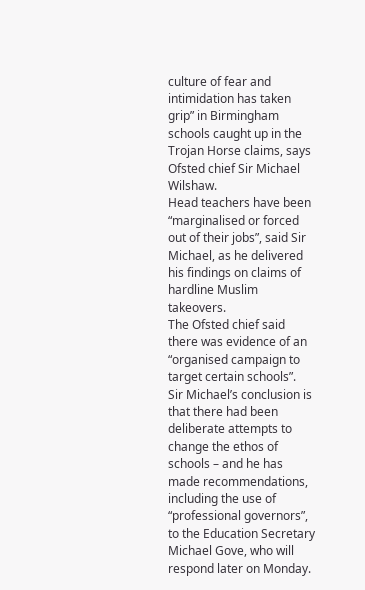culture of fear and intimidation has taken grip” in Birmingham schools caught up in the Trojan Horse claims, says Ofsted chief Sir Michael Wilshaw.
Head teachers have been “marginalised or forced out of their jobs”, said Sir Michael, as he delivered his findings on claims of hardline Muslim takeovers.
The Ofsted chief said there was evidence of an “organised campaign to target certain schools”.
Sir Michael’s conclusion is that there had been deliberate attempts to change the ethos of schools – and he has made recommendations, including the use of “professional governors”, to the Education Secretary Michael Gove, who will respond later on Monday.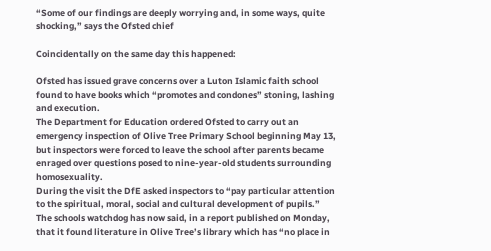“Some of our findings are deeply worrying and, in some ways, quite shocking,” says the Ofsted chief

Coincidentally on the same day this happened:

Ofsted has issued grave concerns over a Luton Islamic faith school found to have books which “promotes and condones” stoning, lashing and execution.
The Department for Education ordered Ofsted to carry out an emergency inspection of Olive Tree Primary School beginning May 13, but inspectors were forced to leave the school after parents became enraged over questions posed to nine-year-old students surrounding homosexuality.
During the visit the DfE asked inspectors to “pay particular attention to the spiritual, moral, social and cultural development of pupils.”
The schools watchdog has now said, in a report published on Monday, that it found literature in Olive Tree’s library which has “no place in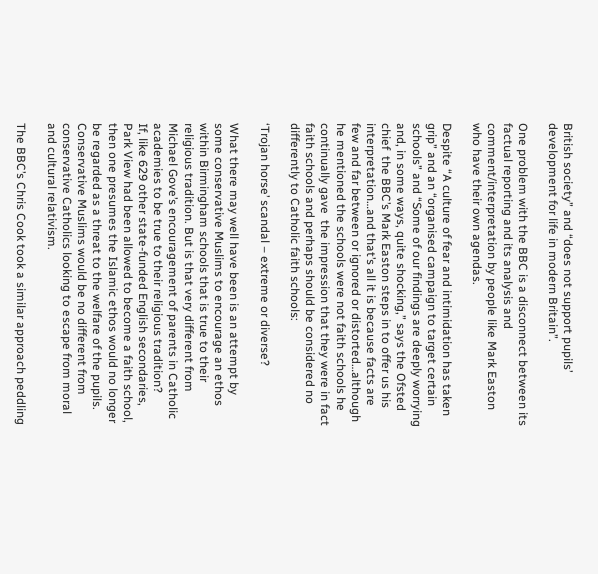British society” and “does not support pupils’ development for life in modern Britain”.

One problem with the BBC is a disconnect between its factual reporting and its analysis and comment/interpretation by people like Mark Easton who have their own agendas.

Despite “A culture of fear and intimidation has taken grip” and an “organised campaign to target certain schools” and “Some of our findings are deeply worrying and, in some ways, quite shocking,” says the Ofsted chief  the BBC’s Mark Easton steps in to offer us his interpretation…and that’s all it is because facts are few and far between or ignored or distorted…although he mentioned the schools were not faith schools he continually gave  the impression that they were in fact faith schools and perhaps should be considered no differently to Catholic faith schools:

‘Trojan horse’ scandal – extreme or diverse?

What there may well have been is an attempt by some conservative Muslims to encourage an ethos within Birmingham schools that is true to their religious tradition. But is that very different from Michael Gove’s encouragement of parents in Catholic academies to be true to their religious tradition?
If, like 629 other state-funded English secondaries, Park View had been allowed to become a faith school, then one presumes the Islamic ethos would no longer be regarded as a threat to the welfare of the pupils. Conservative Muslims would be no different from conservative Catholics looking to escape from moral and cultural relativism.

The BBC’s Chris Cook took a similar approach peddling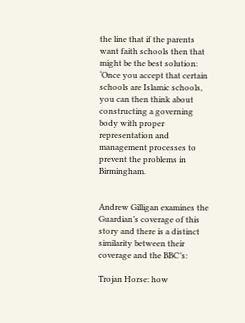the line that if the parents want faith schools then that might be the best solution:  ‘Once you accept that certain schools are Islamic schools, you can then think about constructing a governing body with proper representation and management processes to prevent the problems in Birmingham.


Andrew Gilligan examines the Guardian’s coverage of this story and there is a distinct similarity between their coverage and the BBC’s:

Trojan Horse: how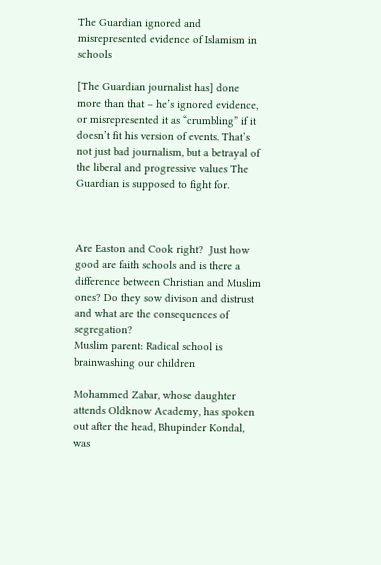The Guardian ignored and misrepresented evidence of Islamism in schools

[The Guardian journalist has] done more than that – he’s ignored evidence, or misrepresented it as “crumbling” if it doesn’t fit his version of events. That’s not just bad journalism, but a betrayal of the liberal and progressive values The Guardian is supposed to fight for.



Are Easton and Cook right?  Just how good are faith schools and is there a difference between Christian and Muslim ones? Do they sow divison and distrust and what are the consequences of segregation?
Muslim parent: Radical school is brainwashing our children

Mohammed Zabar, whose daughter attends Oldknow Academy, has spoken out after the head, Bhupinder Kondal, was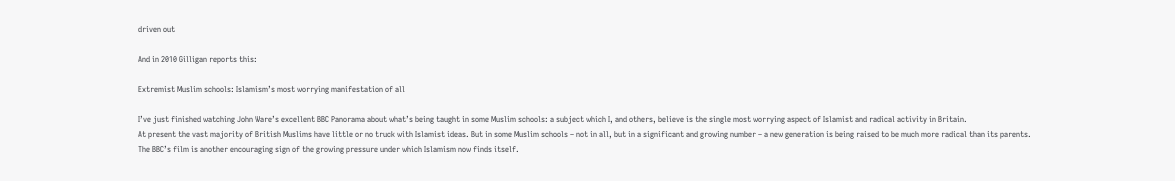driven out

And in 2010 Gilligan reports this:

Extremist Muslim schools: Islamism’s most worrying manifestation of all

I’ve just finished watching John Ware’s excellent BBC Panorama about what’s being taught in some Muslim schools: a subject which I, and others, believe is the single most worrying aspect of Islamist and radical activity in Britain.
At present the vast majority of British Muslims have little or no truck with Islamist ideas. But in some Muslim schools – not in all, but in a significant and growing number – a new generation is being raised to be much more radical than its parents.
The BBC’s film is another encouraging sign of the growing pressure under which Islamism now finds itself.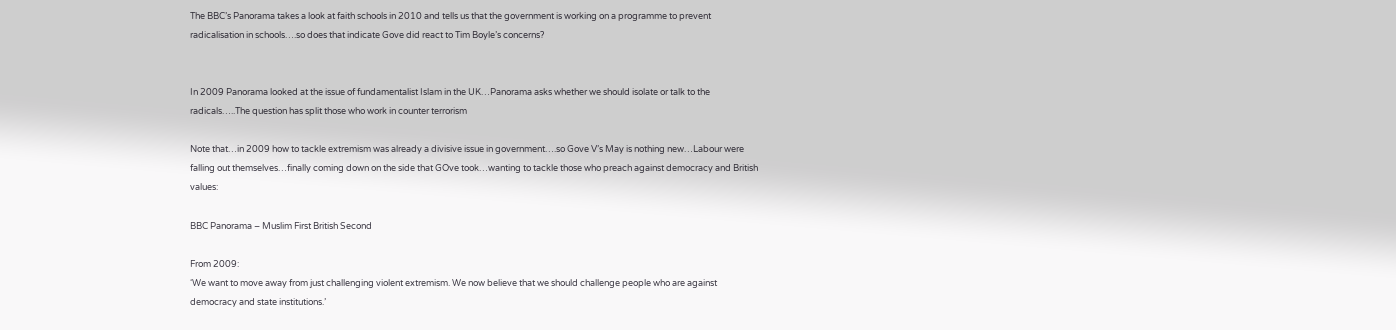The BBC’s Panorama takes a look at faith schools in 2010 and tells us that the government is working on a programme to prevent radicalisation in schools….so does that indicate Gove did react to Tim Boyle’s concerns?


In 2009 Panorama looked at the issue of fundamentalist Islam in the UK…Panorama asks whether we should isolate or talk to the radicals…..The question has split those who work in counter terrorism

Note that…in 2009 how to tackle extremism was already a divisive issue in government….so Gove V’s May is nothing new…Labour were falling out themselves…finally coming down on the side that GOve took…wanting to tackle those who preach against democracy and British values:

BBC Panorama – Muslim First British Second

From 2009:
‘We want to move away from just challenging violent extremism. We now believe that we should challenge people who are against democracy and state institutions.’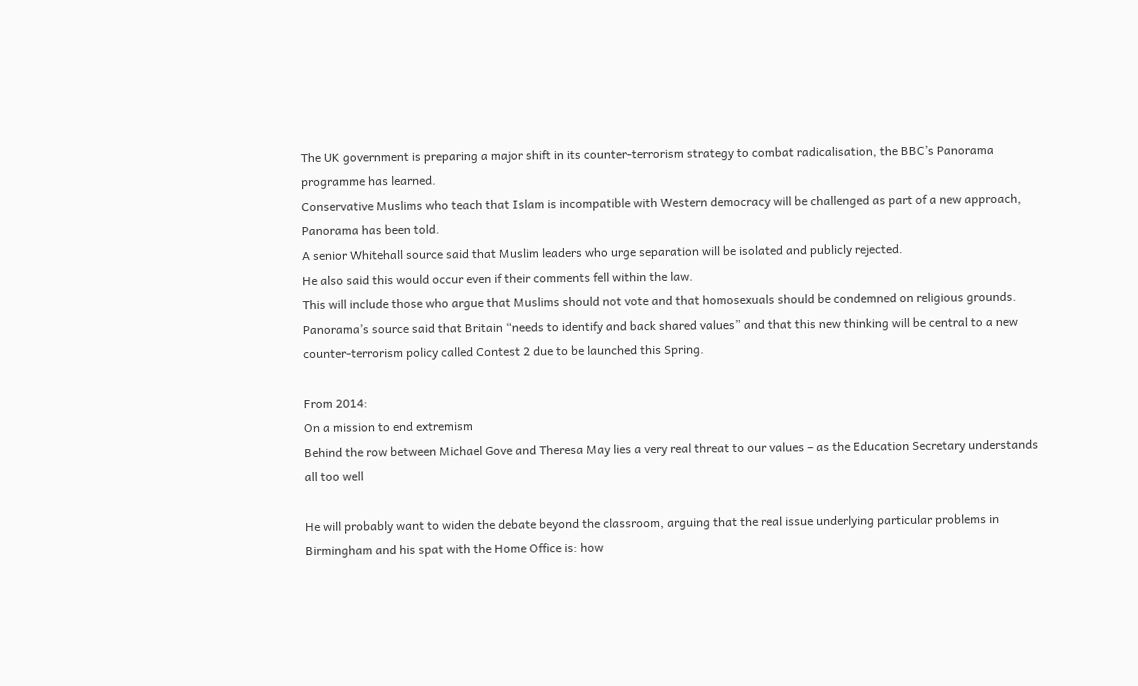The UK government is preparing a major shift in its counter-terrorism strategy to combat radicalisation, the BBC’s Panorama programme has learned.
Conservative Muslims who teach that Islam is incompatible with Western democracy will be challenged as part of a new approach, Panorama has been told.
A senior Whitehall source said that Muslim leaders who urge separation will be isolated and publicly rejected.
He also said this would occur even if their comments fell within the law.
This will include those who argue that Muslims should not vote and that homosexuals should be condemned on religious grounds.
Panorama’s source said that Britain “needs to identify and back shared values” and that this new thinking will be central to a new counter-terrorism policy called Contest 2 due to be launched this Spring.

From 2014:
On a mission to end extremism
Behind the row between Michael Gove and Theresa May lies a very real threat to our values – as the Education Secretary understands all too well

He will probably want to widen the debate beyond the classroom, arguing that the real issue underlying particular problems in Birmingham and his spat with the Home Office is: how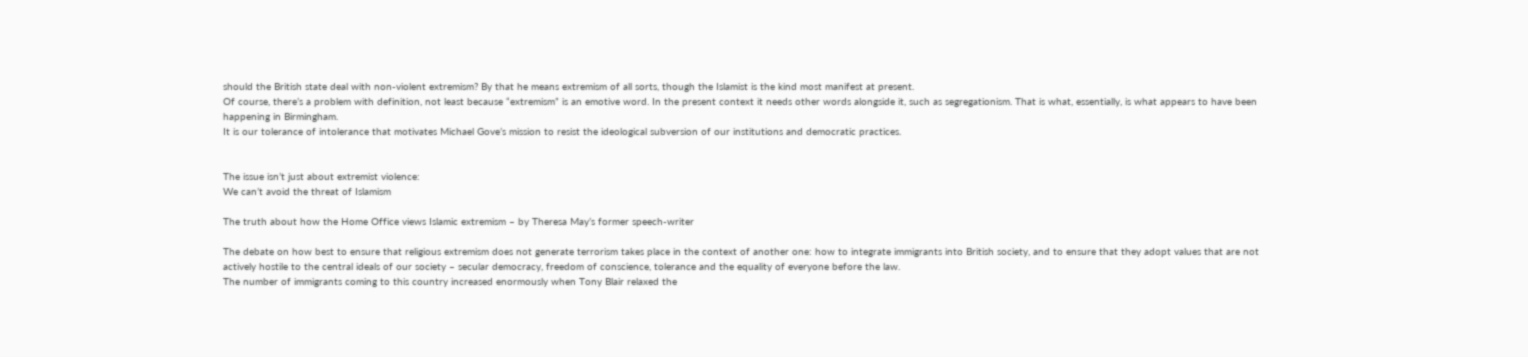should the British state deal with non-violent extremism? By that he means extremism of all sorts, though the Islamist is the kind most manifest at present.
Of course, there’s a problem with definition, not least because “extremism” is an emotive word. In the present context it needs other words alongside it, such as segregationism. That is what, essentially, is what appears to have been happening in Birmingham.
It is our tolerance of intolerance that motivates Michael Gove’s mission to resist the ideological subversion of our institutions and democratic practices.


The issue isn’t just about extremist violence:
We can’t avoid the threat of Islamism

The truth about how the Home Office views Islamic extremism – by Theresa May’s former speech-writer

The debate on how best to ensure that religious extremism does not generate terrorism takes place in the context of another one: how to integrate immigrants into British society, and to ensure that they adopt values that are not actively hostile to the central ideals of our society – secular democracy, freedom of conscience, tolerance and the equality of everyone before the law.
The number of immigrants coming to this country increased enormously when Tony Blair relaxed the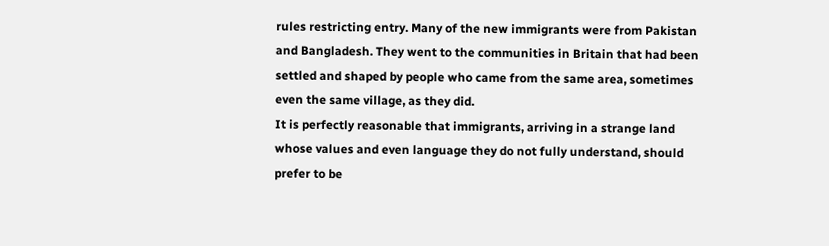rules restricting entry. Many of the new immigrants were from Pakistan and Bangladesh. They went to the communities in Britain that had been settled and shaped by people who came from the same area, sometimes even the same village, as they did.
It is perfectly reasonable that immigrants, arriving in a strange land whose values and even language they do not fully understand, should prefer to be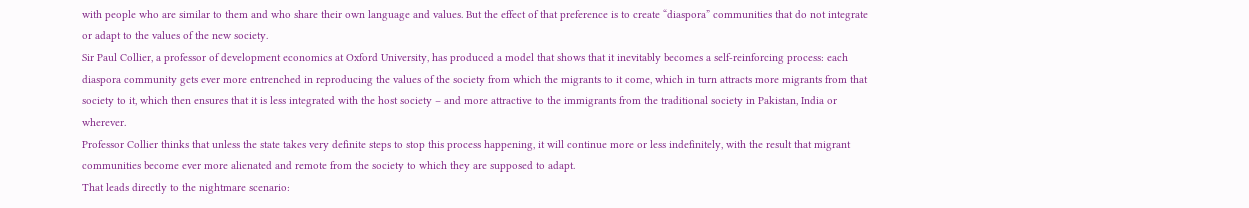with people who are similar to them and who share their own language and values. But the effect of that preference is to create “diaspora” communities that do not integrate or adapt to the values of the new society.
Sir Paul Collier, a professor of development economics at Oxford University, has produced a model that shows that it inevitably becomes a self-reinforcing process: each diaspora community gets ever more entrenched in reproducing the values of the society from which the migrants to it come, which in turn attracts more migrants from that society to it, which then ensures that it is less integrated with the host society – and more attractive to the immigrants from the traditional society in Pakistan, India or wherever.
Professor Collier thinks that unless the state takes very definite steps to stop this process happening, it will continue more or less indefinitely, with the result that migrant communities become ever more alienated and remote from the society to which they are supposed to adapt.
That leads directly to the nightmare scenario: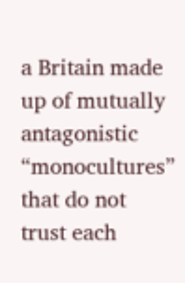a Britain made up of mutually antagonistic “monocultures” that do not trust each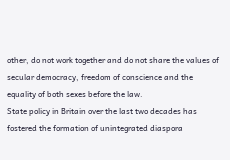other, do not work together and do not share the values of secular democracy, freedom of conscience and the equality of both sexes before the law.
State policy in Britain over the last two decades has fostered the formation of unintegrated diaspora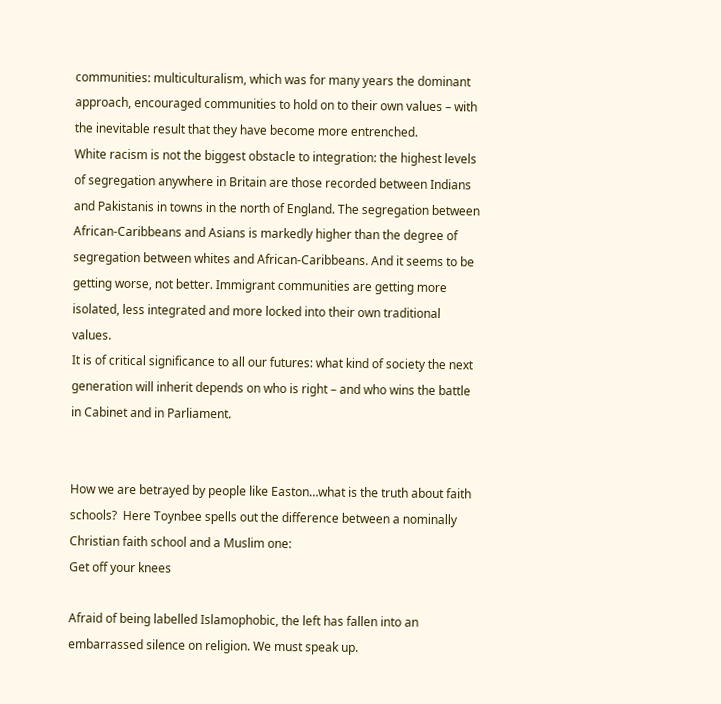communities: multiculturalism, which was for many years the dominant approach, encouraged communities to hold on to their own values – with the inevitable result that they have become more entrenched.
White racism is not the biggest obstacle to integration: the highest levels of segregation anywhere in Britain are those recorded between Indians and Pakistanis in towns in the north of England. The segregation between
African-Caribbeans and Asians is markedly higher than the degree of segregation between whites and African-Caribbeans. And it seems to be getting worse, not better. Immigrant communities are getting more isolated, less integrated and more locked into their own traditional values.
It is of critical significance to all our futures: what kind of society the next generation will inherit depends on who is right – and who wins the battle in Cabinet and in Parliament.


How we are betrayed by people like Easton…what is the truth about faith schools?  Here Toynbee spells out the difference between a nominally Christian faith school and a Muslim one:
Get off your knees

Afraid of being labelled Islamophobic, the left has fallen into an embarrassed silence on religion. We must speak up.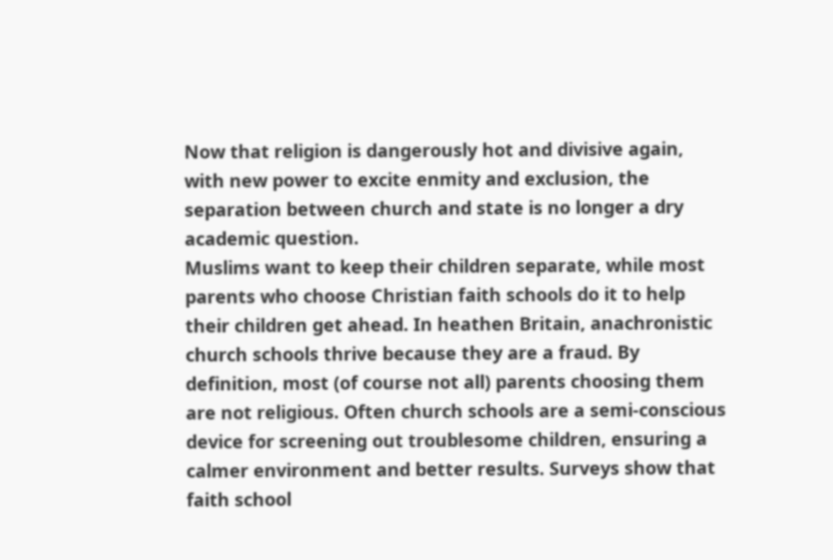Now that religion is dangerously hot and divisive again, with new power to excite enmity and exclusion, the separation between church and state is no longer a dry academic question.
Muslims want to keep their children separate, while most parents who choose Christian faith schools do it to help their children get ahead. In heathen Britain, anachronistic church schools thrive because they are a fraud. By definition, most (of course not all) parents choosing them are not religious. Often church schools are a semi-conscious device for screening out troublesome children, ensuring a calmer environment and better results. Surveys show that faith school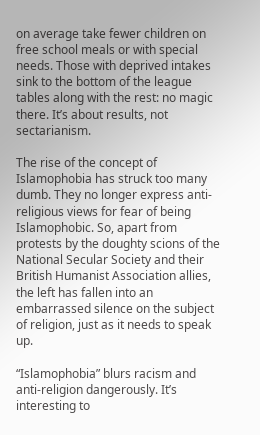on average take fewer children on free school meals or with special needs. Those with deprived intakes sink to the bottom of the league tables along with the rest: no magic there. It’s about results, not sectarianism.

The rise of the concept of Islamophobia has struck too many dumb. They no longer express anti-religious views for fear of being Islamophobic. So, apart from protests by the doughty scions of the National Secular Society and their British Humanist Association allies, the left has fallen into an embarrassed silence on the subject of religion, just as it needs to speak up.

“Islamophobia” blurs racism and anti-religion dangerously. It’s interesting to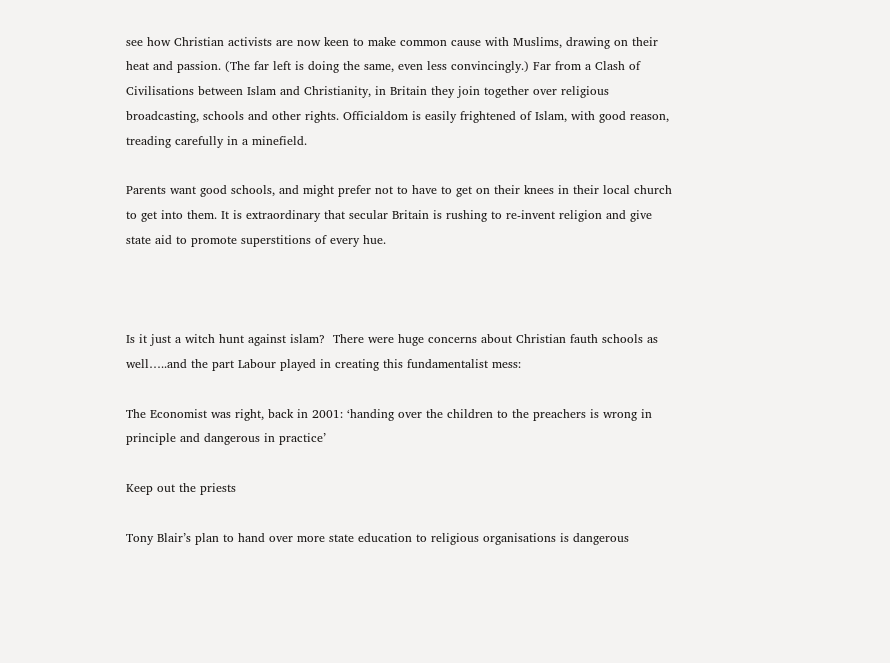see how Christian activists are now keen to make common cause with Muslims, drawing on their heat and passion. (The far left is doing the same, even less convincingly.) Far from a Clash of Civilisations between Islam and Christianity, in Britain they join together over religious broadcasting, schools and other rights. Officialdom is easily frightened of Islam, with good reason, treading carefully in a minefield.

Parents want good schools, and might prefer not to have to get on their knees in their local church to get into them. It is extraordinary that secular Britain is rushing to re-invent religion and give state aid to promote superstitions of every hue.



Is it just a witch hunt against islam?  There were huge concerns about Christian fauth schools as well…..and the part Labour played in creating this fundamentalist mess:

The Economist was right, back in 2001: ‘handing over the children to the preachers is wrong in principle and dangerous in practice’

Keep out the priests

Tony Blair’s plan to hand over more state education to religious organisations is dangerous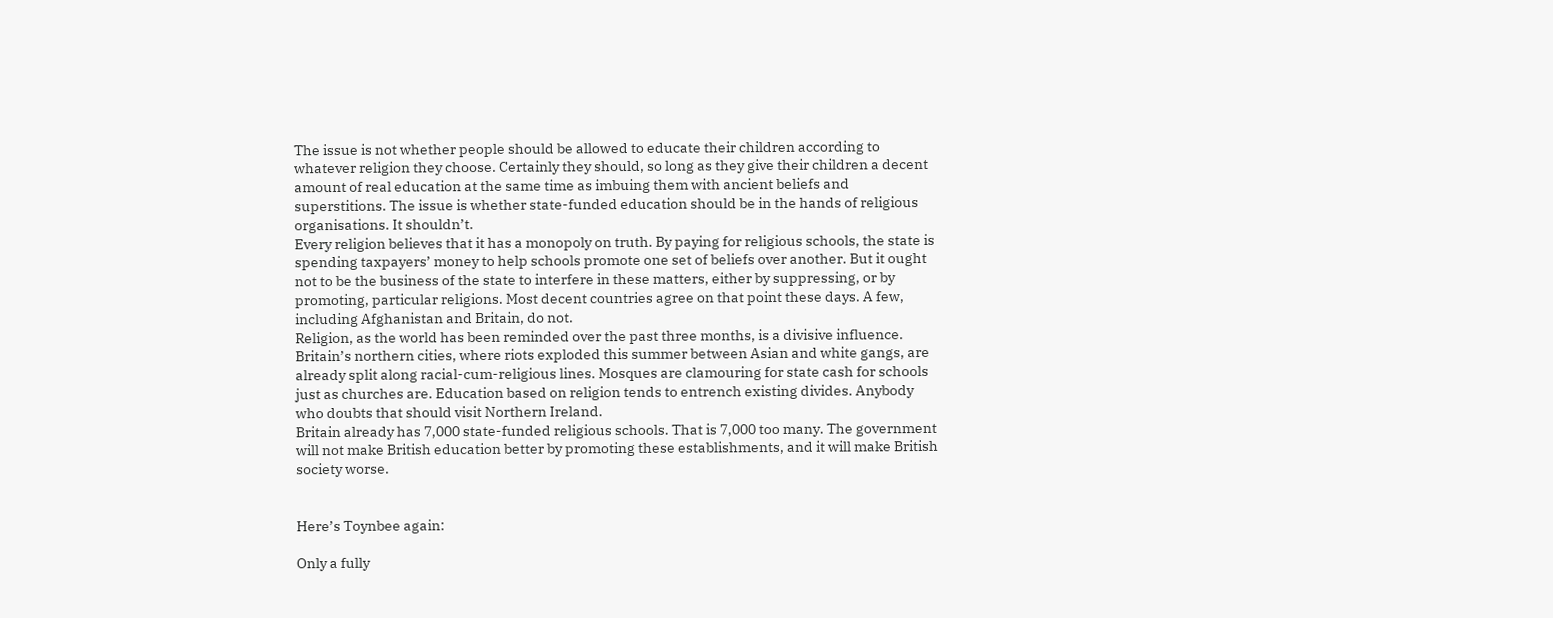The issue is not whether people should be allowed to educate their children according to whatever religion they choose. Certainly they should, so long as they give their children a decent amount of real education at the same time as imbuing them with ancient beliefs and superstitions. The issue is whether state-funded education should be in the hands of religious organisations. It shouldn’t.
Every religion believes that it has a monopoly on truth. By paying for religious schools, the state is spending taxpayers’ money to help schools promote one set of beliefs over another. But it ought not to be the business of the state to interfere in these matters, either by suppressing, or by promoting, particular religions. Most decent countries agree on that point these days. A few, including Afghanistan and Britain, do not.
Religion, as the world has been reminded over the past three months, is a divisive influence. Britain’s northern cities, where riots exploded this summer between Asian and white gangs, are already split along racial-cum-religious lines. Mosques are clamouring for state cash for schools just as churches are. Education based on religion tends to entrench existing divides. Anybody who doubts that should visit Northern Ireland.
Britain already has 7,000 state-funded religious schools. That is 7,000 too many. The government will not make British education better by promoting these establishments, and it will make British society worse.


Here’s Toynbee again:

Only a fully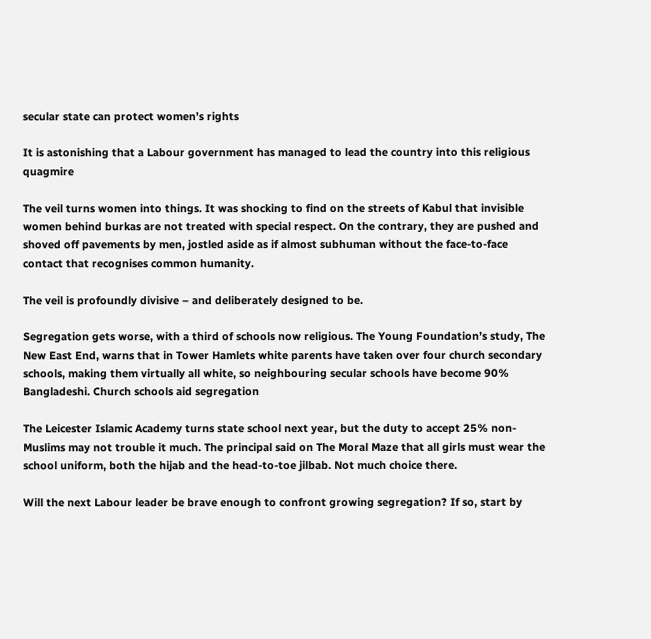secular state can protect women’s rights

It is astonishing that a Labour government has managed to lead the country into this religious quagmire

The veil turns women into things. It was shocking to find on the streets of Kabul that invisible women behind burkas are not treated with special respect. On the contrary, they are pushed and shoved off pavements by men, jostled aside as if almost subhuman without the face-to-face contact that recognises common humanity.

The veil is profoundly divisive – and deliberately designed to be.

Segregation gets worse, with a third of schools now religious. The Young Foundation’s study, The New East End, warns that in Tower Hamlets white parents have taken over four church secondary schools, making them virtually all white, so neighbouring secular schools have become 90% Bangladeshi. Church schools aid segregation

The Leicester Islamic Academy turns state school next year, but the duty to accept 25% non-Muslims may not trouble it much. The principal said on The Moral Maze that all girls must wear the school uniform, both the hijab and the head-to-toe jilbab. Not much choice there.

Will the next Labour leader be brave enough to confront growing segregation? If so, start by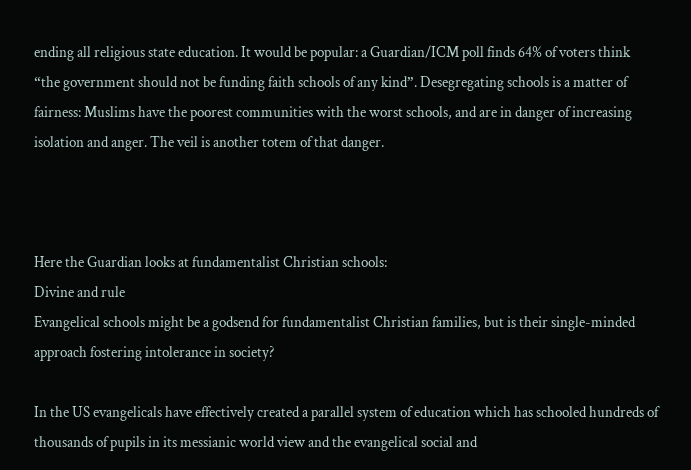ending all religious state education. It would be popular: a Guardian/ICM poll finds 64% of voters think “the government should not be funding faith schools of any kind”. Desegregating schools is a matter of fairness: Muslims have the poorest communities with the worst schools, and are in danger of increasing isolation and anger. The veil is another totem of that danger.



Here the Guardian looks at fundamentalist Christian schools:
Divine and rule
Evangelical schools might be a godsend for fundamentalist Christian families, but is their single-minded approach fostering intolerance in society?

In the US evangelicals have effectively created a parallel system of education which has schooled hundreds of thousands of pupils in its messianic world view and the evangelical social and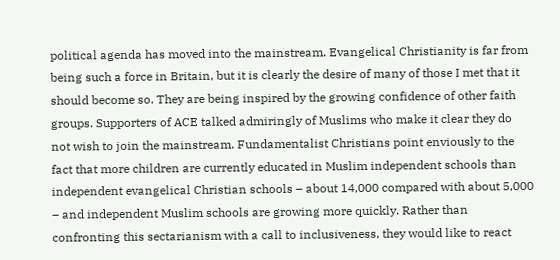political agenda has moved into the mainstream. Evangelical Christianity is far from being such a force in Britain, but it is clearly the desire of many of those I met that it should become so. They are being inspired by the growing confidence of other faith groups. Supporters of ACE talked admiringly of Muslims who make it clear they do not wish to join the mainstream. Fundamentalist Christians point enviously to the fact that more children are currently educated in Muslim independent schools than independent evangelical Christian schools – about 14,000 compared with about 5,000 – and independent Muslim schools are growing more quickly. Rather than confronting this sectarianism with a call to inclusiveness, they would like to react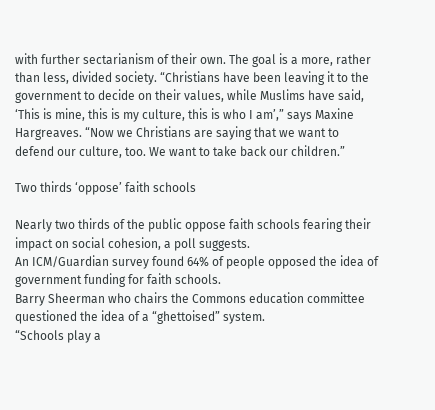with further sectarianism of their own. The goal is a more, rather than less, divided society. “Christians have been leaving it to the government to decide on their values, while Muslims have said, ‘This is mine, this is my culture, this is who I am’,” says Maxine Hargreaves. “Now we Christians are saying that we want to defend our culture, too. We want to take back our children.”

Two thirds ‘oppose’ faith schools

Nearly two thirds of the public oppose faith schools fearing their impact on social cohesion, a poll suggests.
An ICM/Guardian survey found 64% of people opposed the idea of government funding for faith schools.
Barry Sheerman who chairs the Commons education committee questioned the idea of a “ghettoised” system.
“Schools play a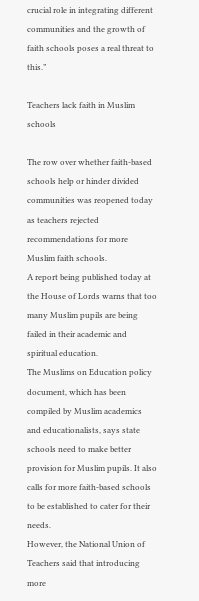crucial role in integrating different communities and the growth of faith schools poses a real threat to this.”

Teachers lack faith in Muslim schools

The row over whether faith-based schools help or hinder divided communities was reopened today as teachers rejected recommendations for more Muslim faith schools.
A report being published today at the House of Lords warns that too many Muslim pupils are being failed in their academic and spiritual education.
The Muslims on Education policy document, which has been compiled by Muslim academics and educationalists, says state schools need to make better provision for Muslim pupils. It also calls for more faith-based schools to be established to cater for their needs.
However, the National Union of Teachers said that introducing more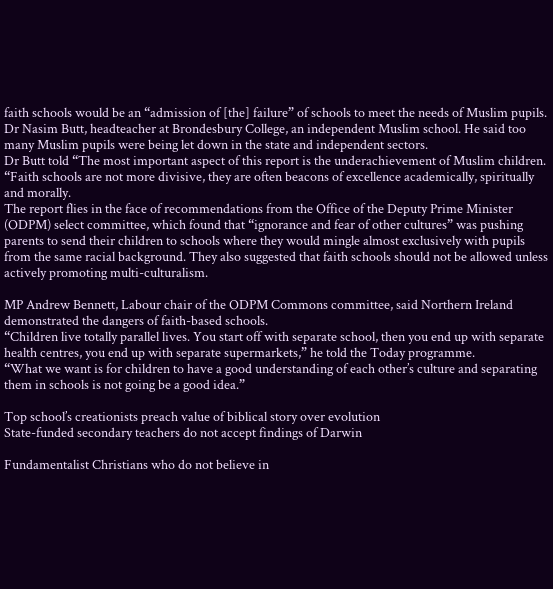faith schools would be an “admission of [the] failure” of schools to meet the needs of Muslim pupils.
Dr Nasim Butt, headteacher at Brondesbury College, an independent Muslim school. He said too many Muslim pupils were being let down in the state and independent sectors.
Dr Butt told “The most important aspect of this report is the underachievement of Muslim children.
“Faith schools are not more divisive, they are often beacons of excellence academically, spiritually and morally.
The report flies in the face of recommendations from the Office of the Deputy Prime Minister (ODPM) select committee, which found that “ignorance and fear of other cultures” was pushing parents to send their children to schools where they would mingle almost exclusively with pupils from the same racial background. They also suggested that faith schools should not be allowed unless actively promoting multi-culturalism.

MP Andrew Bennett, Labour chair of the ODPM Commons committee, said Northern Ireland demonstrated the dangers of faith-based schools.
“Children live totally parallel lives. You start off with separate school, then you end up with separate health centres, you end up with separate supermarkets,” he told the Today programme.
“What we want is for children to have a good understanding of each other’s culture and separating them in schools is not going be a good idea.”

Top school’s creationists preach value of biblical story over evolution
State-funded secondary teachers do not accept findings of Darwin

Fundamentalist Christians who do not believe in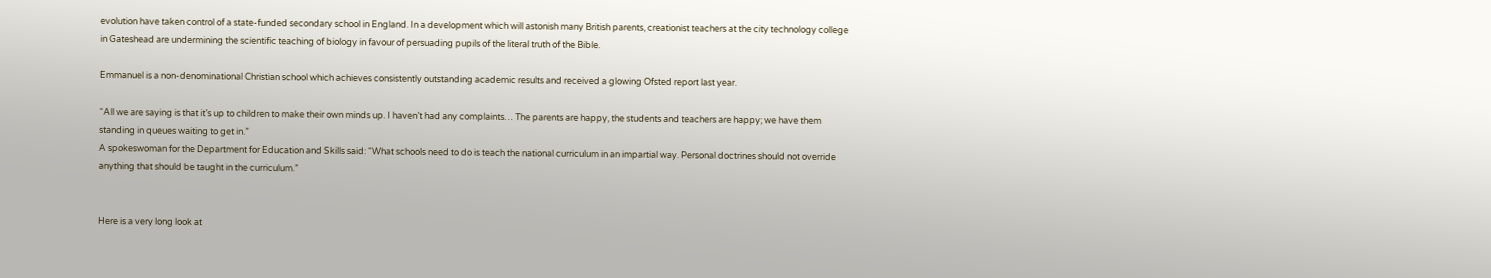evolution have taken control of a state-funded secondary school in England. In a development which will astonish many British parents, creationist teachers at the city technology college in Gateshead are undermining the scientific teaching of biology in favour of persuading pupils of the literal truth of the Bible.

Emmanuel is a non-denominational Christian school which achieves consistently outstanding academic results and received a glowing Ofsted report last year.

“All we are saying is that it’s up to children to make their own minds up. I haven’t had any complaints… The parents are happy, the students and teachers are happy; we have them standing in queues waiting to get in.”
A spokeswoman for the Department for Education and Skills said: “What schools need to do is teach the national curriculum in an impartial way. Personal doctrines should not override anything that should be taught in the curriculum.”


Here is a very long look at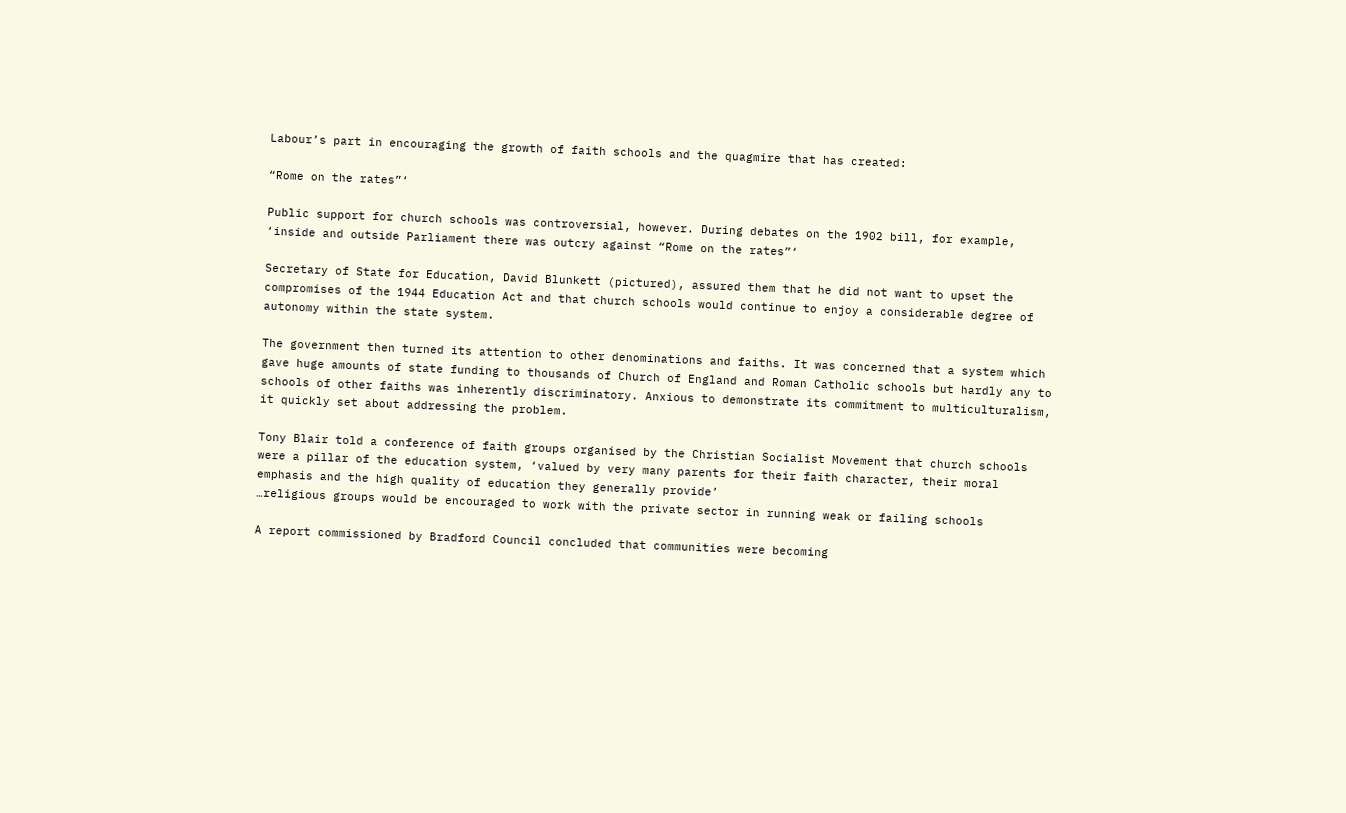Labour’s part in encouraging the growth of faith schools and the quagmire that has created:

“Rome on the rates”‘

Public support for church schools was controversial, however. During debates on the 1902 bill, for example, ‘inside and outside Parliament there was outcry against “Rome on the rates”‘

Secretary of State for Education, David Blunkett (pictured), assured them that he did not want to upset the compromises of the 1944 Education Act and that church schools would continue to enjoy a considerable degree of autonomy within the state system.

The government then turned its attention to other denominations and faiths. It was concerned that a system which gave huge amounts of state funding to thousands of Church of England and Roman Catholic schools but hardly any to schools of other faiths was inherently discriminatory. Anxious to demonstrate its commitment to multiculturalism, it quickly set about addressing the problem.

Tony Blair told a conference of faith groups organised by the Christian Socialist Movement that church schools were a pillar of the education system, ‘valued by very many parents for their faith character, their moral emphasis and the high quality of education they generally provide’
…religious groups would be encouraged to work with the private sector in running weak or failing schools

A report commissioned by Bradford Council concluded that communities were becoming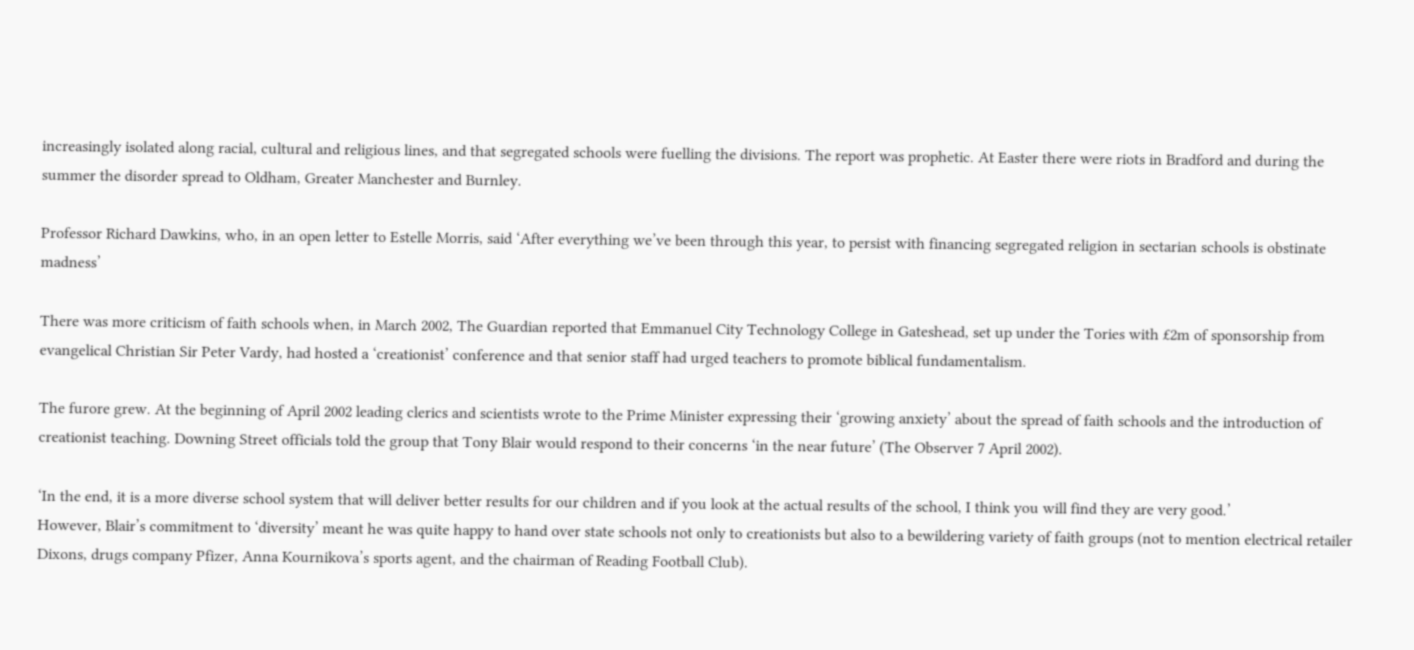increasingly isolated along racial, cultural and religious lines, and that segregated schools were fuelling the divisions. The report was prophetic. At Easter there were riots in Bradford and during the summer the disorder spread to Oldham, Greater Manchester and Burnley.

Professor Richard Dawkins, who, in an open letter to Estelle Morris, said ‘After everything we’ve been through this year, to persist with financing segregated religion in sectarian schools is obstinate madness’

There was more criticism of faith schools when, in March 2002, The Guardian reported that Emmanuel City Technology College in Gateshead, set up under the Tories with £2m of sponsorship from evangelical Christian Sir Peter Vardy, had hosted a ‘creationist’ conference and that senior staff had urged teachers to promote biblical fundamentalism.

The furore grew. At the beginning of April 2002 leading clerics and scientists wrote to the Prime Minister expressing their ‘growing anxiety’ about the spread of faith schools and the introduction of creationist teaching. Downing Street officials told the group that Tony Blair would respond to their concerns ‘in the near future’ (The Observer 7 April 2002).

‘In the end, it is a more diverse school system that will deliver better results for our children and if you look at the actual results of the school, I think you will find they are very good.’
However, Blair’s commitment to ‘diversity’ meant he was quite happy to hand over state schools not only to creationists but also to a bewildering variety of faith groups (not to mention electrical retailer Dixons, drugs company Pfizer, Anna Kournikova’s sports agent, and the chairman of Reading Football Club).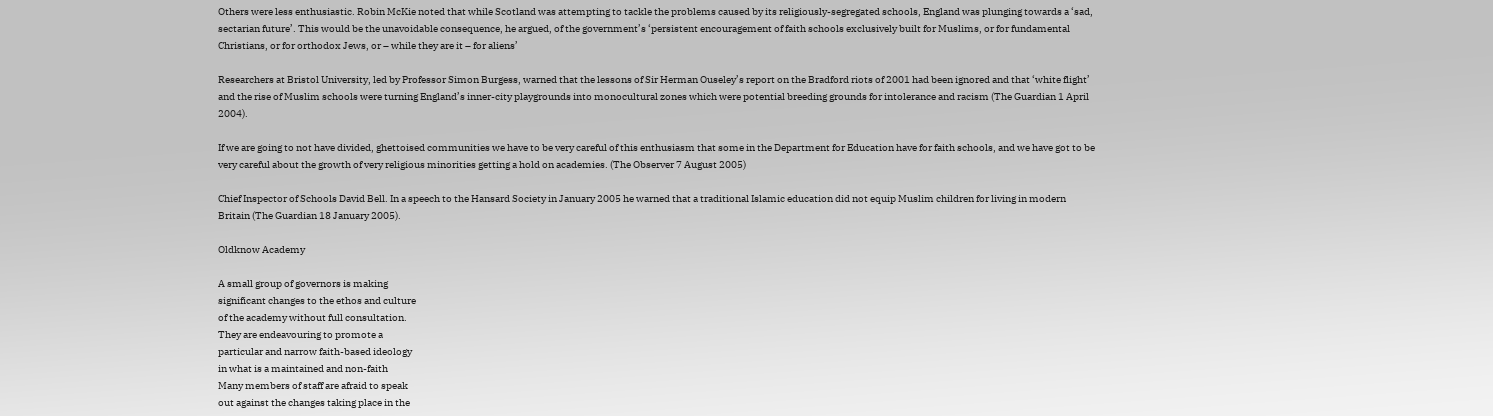Others were less enthusiastic. Robin McKie noted that while Scotland was attempting to tackle the problems caused by its religiously-segregated schools, England was plunging towards a ‘sad, sectarian future’. This would be the unavoidable consequence, he argued, of the government’s ‘persistent encouragement of faith schools exclusively built for Muslims, or for fundamental Christians, or for orthodox Jews, or – while they are it – for aliens’

Researchers at Bristol University, led by Professor Simon Burgess, warned that the lessons of Sir Herman Ouseley’s report on the Bradford riots of 2001 had been ignored and that ‘white flight’ and the rise of Muslim schools were turning England’s inner-city playgrounds into monocultural zones which were potential breeding grounds for intolerance and racism (The Guardian 1 April 2004).

If we are going to not have divided, ghettoised communities we have to be very careful of this enthusiasm that some in the Department for Education have for faith schools, and we have got to be very careful about the growth of very religious minorities getting a hold on academies. (The Observer 7 August 2005)

Chief Inspector of Schools David Bell. In a speech to the Hansard Society in January 2005 he warned that a traditional Islamic education did not equip Muslim children for living in modern Britain (The Guardian 18 January 2005).

Oldknow Academy

A small group of governors is making
significant changes to the ethos and culture
of the academy without full consultation.
They are endeavouring to promote a
particular and narrow faith-based ideology
in what is a maintained and non-faith
Many members of staff are afraid to speak
out against the changes taking place in the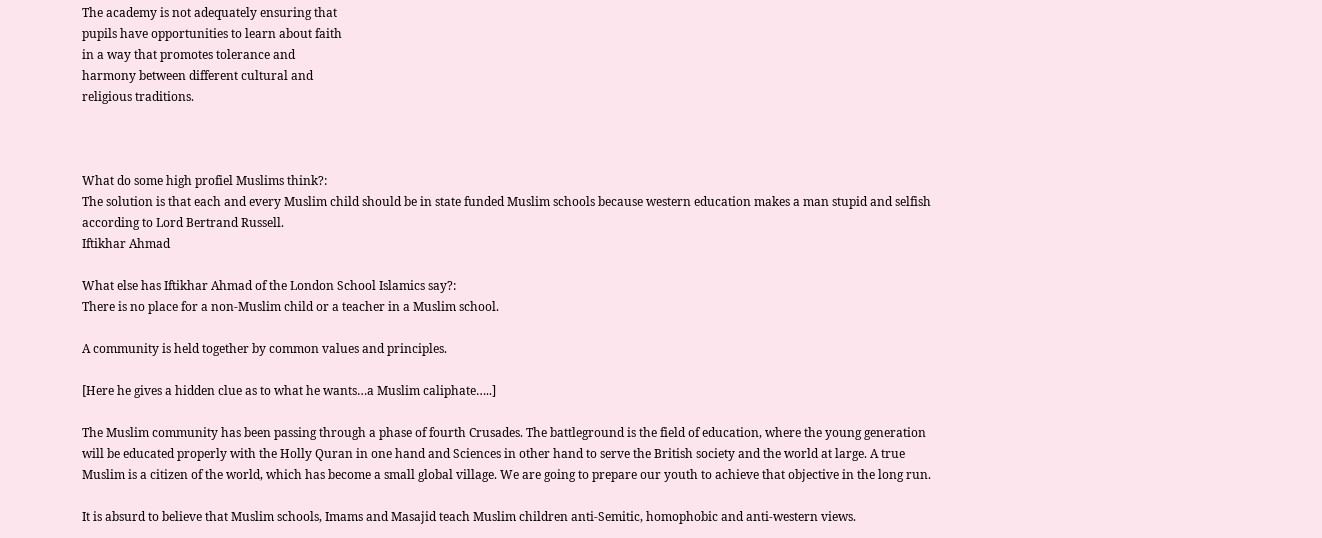The academy is not adequately ensuring that
pupils have opportunities to learn about faith
in a way that promotes tolerance and
harmony between different cultural and
religious traditions.



What do some high profiel Muslims think?:
The solution is that each and every Muslim child should be in state funded Muslim schools because western education makes a man stupid and selfish according to Lord Bertrand Russell.
Iftikhar Ahmad

What else has Iftikhar Ahmad of the London School Islamics say?:
There is no place for a non-Muslim child or a teacher in a Muslim school.

A community is held together by common values and principles.

[Here he gives a hidden clue as to what he wants…a Muslim caliphate…..]

The Muslim community has been passing through a phase of fourth Crusades. The battleground is the field of education, where the young generation will be educated properly with the Holly Quran in one hand and Sciences in other hand to serve the British society and the world at large. A true Muslim is a citizen of the world, which has become a small global village. We are going to prepare our youth to achieve that objective in the long run.

It is absurd to believe that Muslim schools, Imams and Masajid teach Muslim children anti-Semitic, homophobic and anti-western views.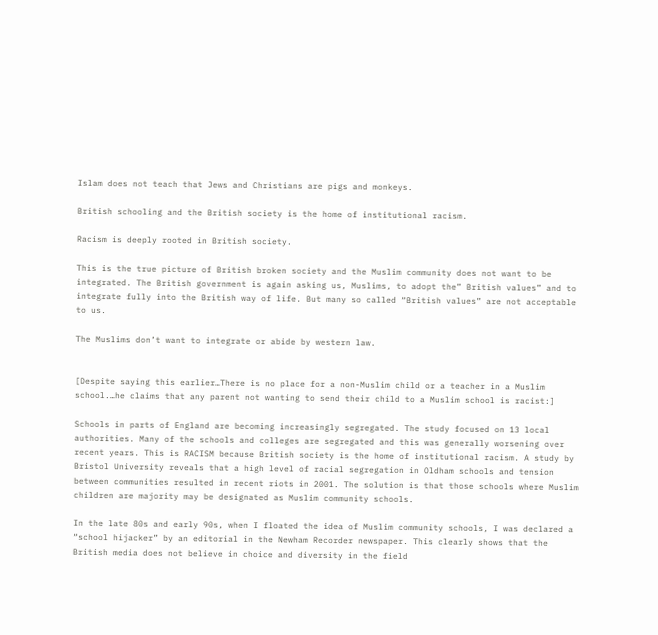Islam does not teach that Jews and Christians are pigs and monkeys.

British schooling and the British society is the home of institutional racism.

Racism is deeply rooted in British society.

This is the true picture of British broken society and the Muslim community does not want to be integrated. The British government is again asking us, Muslims, to adopt the” British values” and to integrate fully into the British way of life. But many so called “British values” are not acceptable to us.

The Muslims don’t want to integrate or abide by western law.


[Despite saying this earlier…There is no place for a non-Muslim child or a teacher in a Muslim school.…he claims that any parent not wanting to send their child to a Muslim school is racist:]

Schools in parts of England are becoming increasingly segregated. The study focused on 13 local authorities. Many of the schools and colleges are segregated and this was generally worsening over recent years. This is RACISM because British society is the home of institutional racism. A study by Bristol University reveals that a high level of racial segregation in Oldham schools and tension between communities resulted in recent riots in 2001. The solution is that those schools where Muslim children are majority may be designated as Muslim community schools.

In the late 80s and early 90s, when I floated the idea of Muslim community schools, I was declared a “school hijacker” by an editorial in the Newham Recorder newspaper. This clearly shows that the British media does not believe in choice and diversity in the field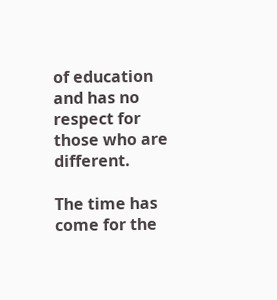of education and has no respect for those who are different.

The time has come for the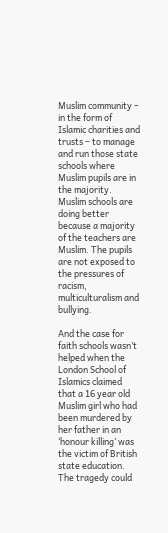Muslim community – in the form of Islamic charities and trusts – to manage and run those state schools where Muslim pupils are in the majority.
Muslim schools are doing better because a majority of the teachers are Muslim. The pupils are not exposed to the pressures of racism, multiculturalism and bullying.

And the case for faith schools wasn’t helped when the London School of Islamics claimed that a 16 year old Muslim girl who had been murdered by her father in an ‘honour killing’ was the victim of British state education. The tragedy could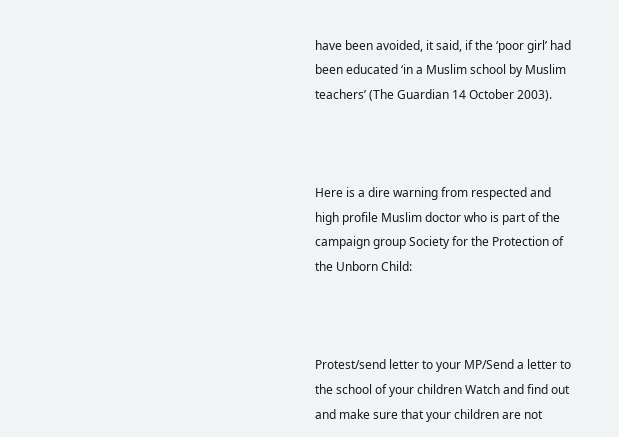have been avoided, it said, if the ‘poor girl’ had been educated ‘in a Muslim school by Muslim teachers’ (The Guardian 14 October 2003).



Here is a dire warning from respected and high profile Muslim doctor who is part of the campaign group Society for the Protection of the Unborn Child:



Protest/send letter to your MP/Send a letter to the school of your children Watch and find out and make sure that your children are not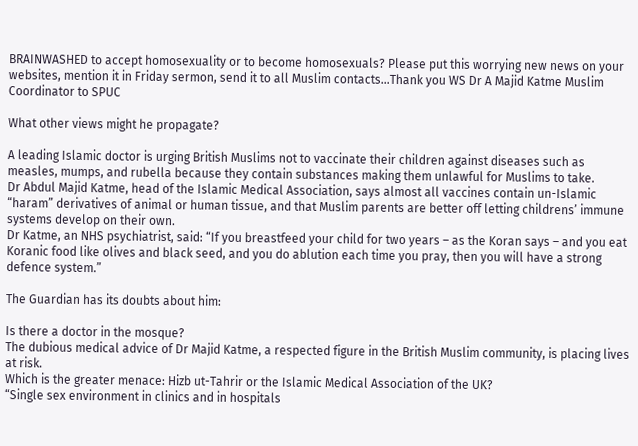BRAINWASHED to accept homosexuality or to become homosexuals? Please put this worrying new news on your websites, mention it in Friday sermon, send it to all Muslim contacts…Thank you WS Dr A Majid Katme Muslim Coordinator to SPUC

What other views might he propagate?

A leading Islamic doctor is urging British Muslims not to vaccinate their children against diseases such as measles, mumps, and rubella because they contain substances making them unlawful for Muslims to take.
Dr Abdul Majid Katme, head of the Islamic Medical Association, says almost all vaccines contain un-Islamic “haram” derivatives of animal or human tissue, and that Muslim parents are better off letting childrens’ immune systems develop on their own.
Dr Katme, an NHS psychiatrist, said: “If you breastfeed your child for two years – as the Koran says – and you eat Koranic food like olives and black seed, and you do ablution each time you pray, then you will have a strong defence system.”

The Guardian has its doubts about him:

Is there a doctor in the mosque?
The dubious medical advice of Dr Majid Katme, a respected figure in the British Muslim community, is placing lives at risk.
Which is the greater menace: Hizb ut-Tahrir or the Islamic Medical Association of the UK?
“Single sex environment in clinics and in hospitals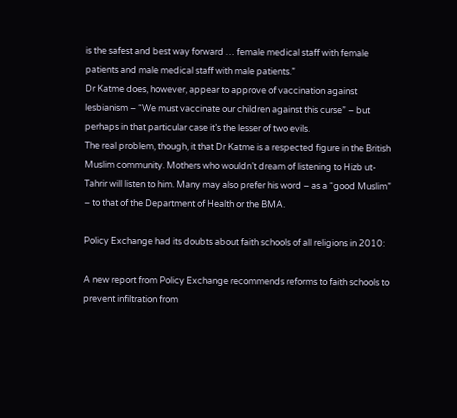is the safest and best way forward … female medical staff with female patients and male medical staff with male patients.”
Dr Katme does, however, appear to approve of vaccination against lesbianism – “We must vaccinate our children against this curse” – but perhaps in that particular case it’s the lesser of two evils.
The real problem, though, it that Dr Katme is a respected figure in the British Muslim community. Mothers who wouldn’t dream of listening to Hizb ut-Tahrir will listen to him. Many may also prefer his word – as a “good Muslim” – to that of the Department of Health or the BMA.

Policy Exchange had its doubts about faith schools of all religions in 2010:

A new report from Policy Exchange recommends reforms to faith schools to prevent infiltration from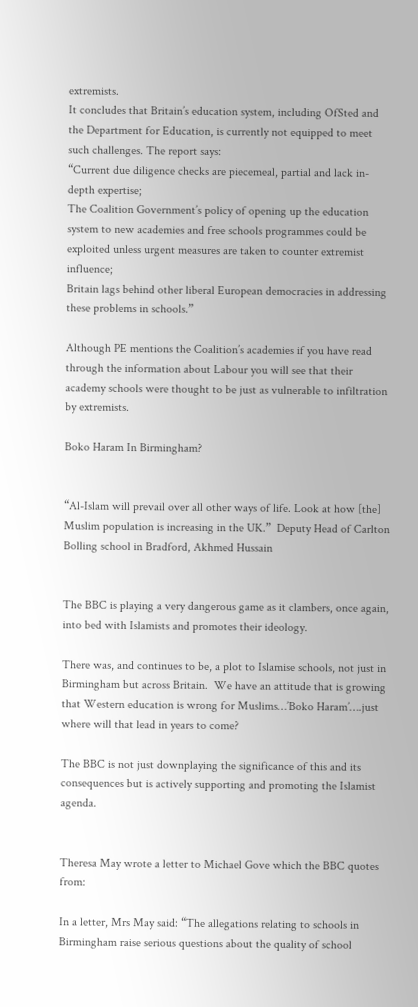extremists.
It concludes that Britain’s education system, including OfSted and the Department for Education, is currently not equipped to meet such challenges. The report says:
“Current due diligence checks are piecemeal, partial and lack in-depth expertise;
The Coalition Government’s policy of opening up the education system to new academies and free schools programmes could be exploited unless urgent measures are taken to counter extremist influence;
Britain lags behind other liberal European democracies in addressing these problems in schools.”

Although PE mentions the Coalition’s academies if you have read through the information about Labour you will see that their academy schools were thought to be just as vulnerable to infiltration by extremists.

Boko Haram In Birmingham?


“Al-Islam will prevail over all other ways of life. Look at how [the] Muslim population is increasing in the UK.”  Deputy Head of Carlton Bolling school in Bradford, Akhmed Hussain


The BBC is playing a very dangerous game as it clambers, once again, into bed with Islamists and promotes their ideology.

There was, and continues to be, a plot to Islamise schools, not just in Birmingham but across Britain.  We have an attitude that is growing that Western education is wrong for Muslims…’Boko Haram’….just where will that lead in years to come?

The BBC is not just downplaying the significance of this and its consequences but is actively supporting and promoting the Islamist agenda.


Theresa May wrote a letter to Michael Gove which the BBC quotes from:

In a letter, Mrs May said: “The allegations relating to schools in Birmingham raise serious questions about the quality of school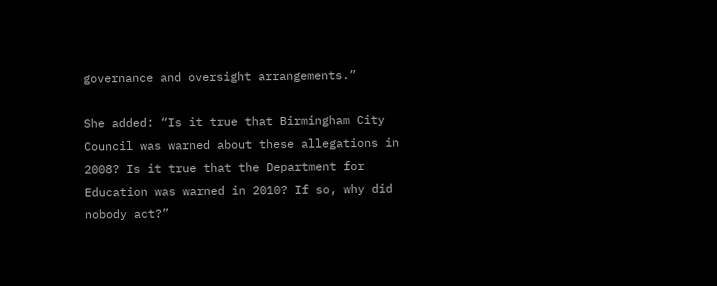governance and oversight arrangements.”

She added: “Is it true that Birmingham City Council was warned about these allegations in 2008? Is it true that the Department for Education was warned in 2010? If so, why did nobody act?”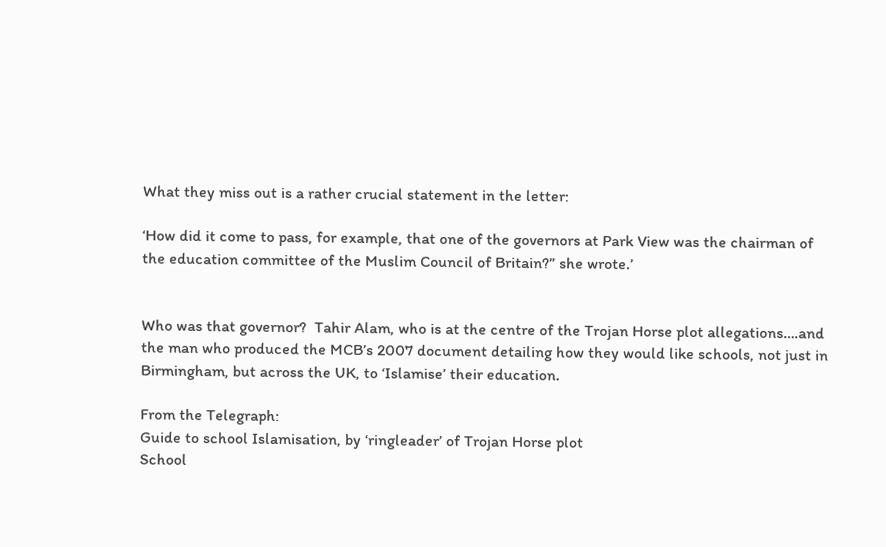What they miss out is a rather crucial statement in the letter:

‘How did it come to pass, for example, that one of the governors at Park View was the chairman of the education committee of the Muslim Council of Britain?” she wrote.’


Who was that governor?  Tahir Alam, who is at the centre of the Trojan Horse plot allegations….and the man who produced the MCB’s 2007 document detailing how they would like schools, not just in Birmingham, but across the UK, to ‘Islamise’ their education.

From the Telegraph:
Guide to school Islamisation, by ‘ringleader’ of Trojan Horse plot
School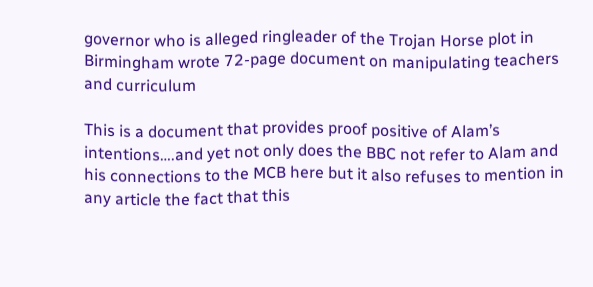governor who is alleged ringleader of the Trojan Horse plot in Birmingham wrote 72-page document on manipulating teachers and curriculum

This is a document that provides proof positive of Alam’s intentions….and yet not only does the BBC not refer to Alam and his connections to the MCB here but it also refuses to mention in any article the fact that this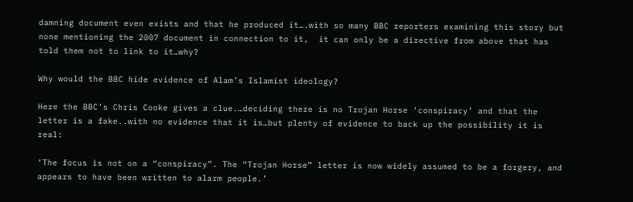damning document even exists and that he produced it….with so many BBC reporters examining this story but none mentioning the 2007 document in connection to it,  it can only be a directive from above that has told them not to link to it…why?

Why would the BBC hide evidence of Alam’s Islamist ideology?

Here the BBC’s Chris Cooke gives a clue.…deciding there is no Trojan Horse ‘conspiracy’ and that the letter is a fake..with no evidence that it is…but plenty of evidence to back up the possibility it is real:

‘The focus is not on a “conspiracy”. The “Trojan Horse” letter is now widely assumed to be a forgery, and appears to have been written to alarm people.’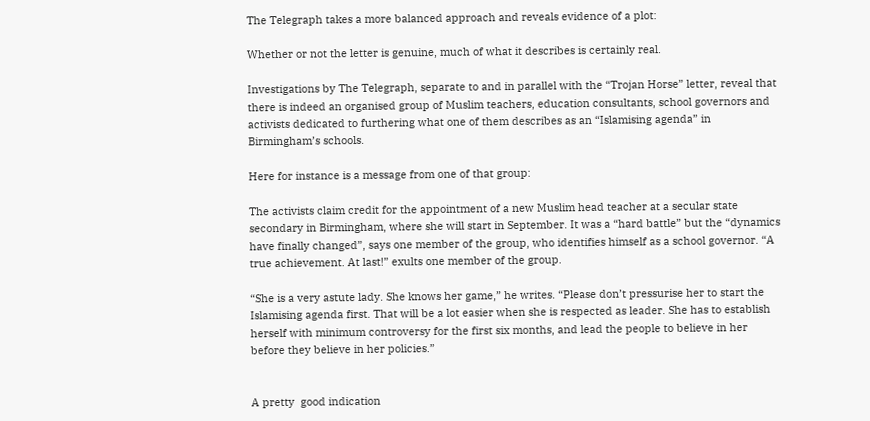The Telegraph takes a more balanced approach and reveals evidence of a plot:

Whether or not the letter is genuine, much of what it describes is certainly real.

Investigations by The Telegraph, separate to and in parallel with the “Trojan Horse” letter, reveal that there is indeed an organised group of Muslim teachers, education consultants, school governors and activists dedicated to furthering what one of them describes as an “Islamising agenda” in Birmingham’s schools.

Here for instance is a message from one of that group:

The activists claim credit for the appointment of a new Muslim head teacher at a secular state secondary in Birmingham, where she will start in September. It was a “hard battle” but the “dynamics have finally changed”, says one member of the group, who identifies himself as a school governor. “A true achievement. At last!” exults one member of the group.

“She is a very astute lady. She knows her game,” he writes. “Please don’t pressurise her to start the Islamising agenda first. That will be a lot easier when she is respected as leader. She has to establish herself with minimum controversy for the first six months, and lead the people to believe in her before they believe in her policies.”


A pretty  good indication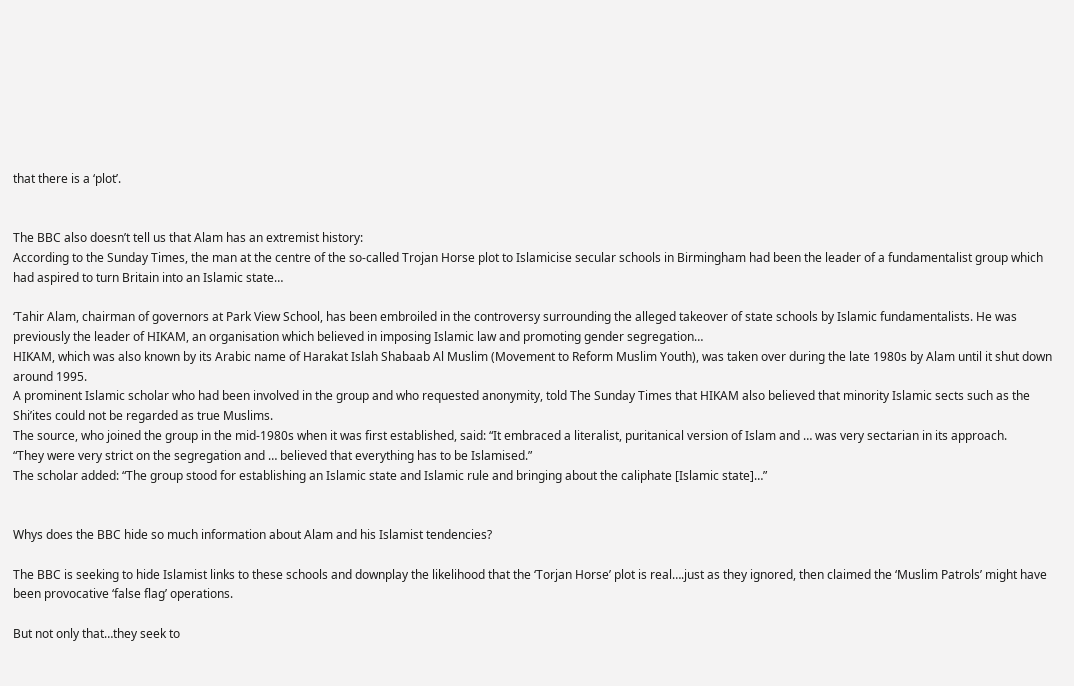that there is a ‘plot’.


The BBC also doesn’t tell us that Alam has an extremist history:
According to the Sunday Times, the man at the centre of the so-called Trojan Horse plot to Islamicise secular schools in Birmingham had been the leader of a fundamentalist group which had aspired to turn Britain into an Islamic state…

‘Tahir Alam, chairman of governors at Park View School, has been embroiled in the controversy surrounding the alleged takeover of state schools by Islamic fundamentalists. He was previously the leader of HIKAM, an organisation which believed in imposing Islamic law and promoting gender segregation…
HIKAM, which was also known by its Arabic name of Harakat Islah Shabaab Al Muslim (Movement to Reform Muslim Youth), was taken over during the late 1980s by Alam until it shut down around 1995.
A prominent Islamic scholar who had been involved in the group and who requested anonymity, told The Sunday Times that HIKAM also believed that minority Islamic sects such as the Shi’ites could not be regarded as true Muslims.
The source, who joined the group in the mid-1980s when it was first established, said: “It embraced a literalist, puritanical version of Islam and … was very sectarian in its approach.
“They were very strict on the segregation and … believed that everything has to be Islamised.”
The scholar added: “The group stood for establishing an Islamic state and Islamic rule and bringing about the caliphate [Islamic state]…”


Whys does the BBC hide so much information about Alam and his Islamist tendencies?

The BBC is seeking to hide Islamist links to these schools and downplay the likelihood that the ‘Torjan Horse’ plot is real….just as they ignored, then claimed the ‘Muslim Patrols’ might have been provocative ‘false flag’ operations.

But not only that…they seek to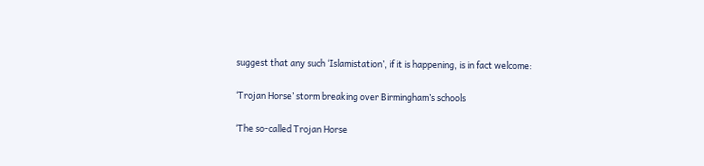suggest that any such ‘Islamistation’, if it is happening, is in fact welcome:

‘Trojan Horse’ storm breaking over Birmingham’s schools

‘The so-called Trojan Horse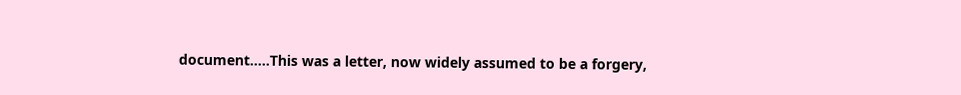document…..This was a letter, now widely assumed to be a forgery,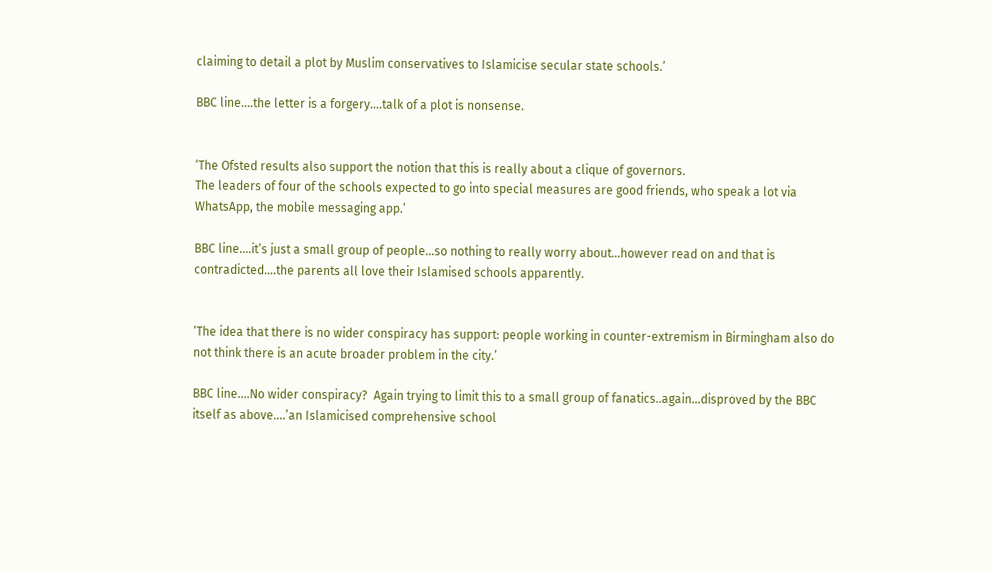claiming to detail a plot by Muslim conservatives to Islamicise secular state schools.’

BBC line….the letter is a forgery….talk of a plot is nonsense.


‘The Ofsted results also support the notion that this is really about a clique of governors.
The leaders of four of the schools expected to go into special measures are good friends, who speak a lot via WhatsApp, the mobile messaging app.’

BBC line….it’s just a small group of people…so nothing to really worry about…however read on and that is contradicted….the parents all love their Islamised schools apparently.


‘The idea that there is no wider conspiracy has support: people working in counter-extremism in Birmingham also do not think there is an acute broader problem in the city.’

BBC line….No wider conspiracy?  Again trying to limit this to a small group of fanatics..again…disproved by the BBC itself as above….’an Islamicised comprehensive school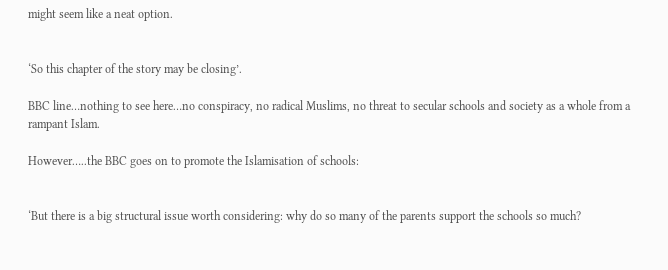might seem like a neat option.


‘So this chapter of the story may be closing’.

BBC line…nothing to see here…no conspiracy, no radical Muslims, no threat to secular schools and society as a whole from a rampant Islam.

However…..the BBC goes on to promote the Islamisation of schools:


‘But there is a big structural issue worth considering: why do so many of the parents support the schools so much?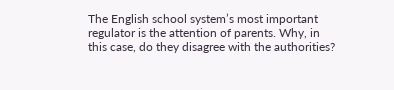The English school system’s most important regulator is the attention of parents. Why, in this case, do they disagree with the authorities?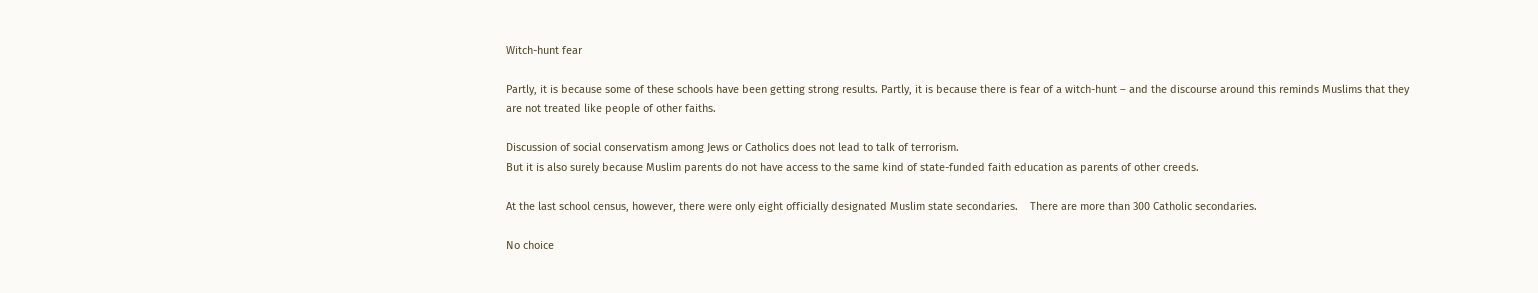Witch-hunt fear

Partly, it is because some of these schools have been getting strong results. Partly, it is because there is fear of a witch-hunt – and the discourse around this reminds Muslims that they are not treated like people of other faiths.

Discussion of social conservatism among Jews or Catholics does not lead to talk of terrorism.
But it is also surely because Muslim parents do not have access to the same kind of state-funded faith education as parents of other creeds.

At the last school census, however, there were only eight officially designated Muslim state secondaries.    There are more than 300 Catholic secondaries.

No choice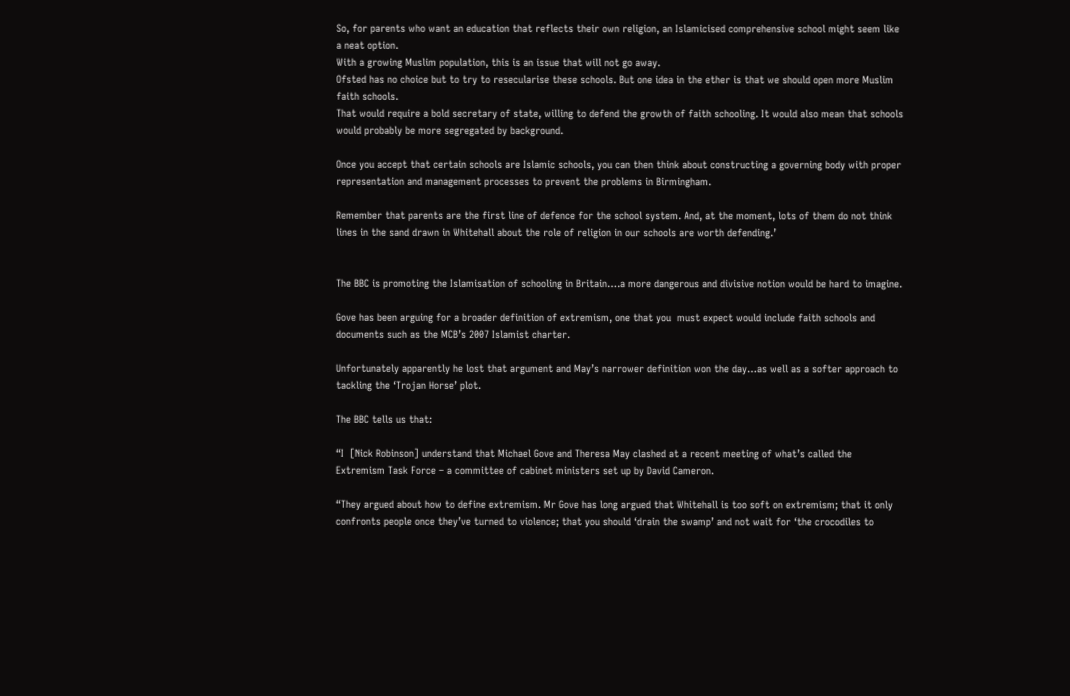So, for parents who want an education that reflects their own religion, an Islamicised comprehensive school might seem like a neat option.
With a growing Muslim population, this is an issue that will not go away.
Ofsted has no choice but to try to resecularise these schools. But one idea in the ether is that we should open more Muslim faith schools.
That would require a bold secretary of state, willing to defend the growth of faith schooling. It would also mean that schools would probably be more segregated by background.

Once you accept that certain schools are Islamic schools, you can then think about constructing a governing body with proper representation and management processes to prevent the problems in Birmingham.

Remember that parents are the first line of defence for the school system. And, at the moment, lots of them do not think lines in the sand drawn in Whitehall about the role of religion in our schools are worth defending.’


The BBC is promoting the Islamisation of schooling in Britain….a more dangerous and divisive notion would be hard to imagine.

Gove has been arguing for a broader definition of extremism, one that you  must expect would include faith schools and documents such as the MCB’s 2007 Islamist charter.

Unfortunately apparently he lost that argument and May’s narrower definition won the day…as well as a softer approach to tackling the ‘Trojan Horse’ plot.

The BBC tells us that:

“I  [Nick Robinson] understand that Michael Gove and Theresa May clashed at a recent meeting of what’s called the Extremism Task Force – a committee of cabinet ministers set up by David Cameron.

“They argued about how to define extremism. Mr Gove has long argued that Whitehall is too soft on extremism; that it only confronts people once they’ve turned to violence; that you should ‘drain the swamp’ and not wait for ‘the crocodiles to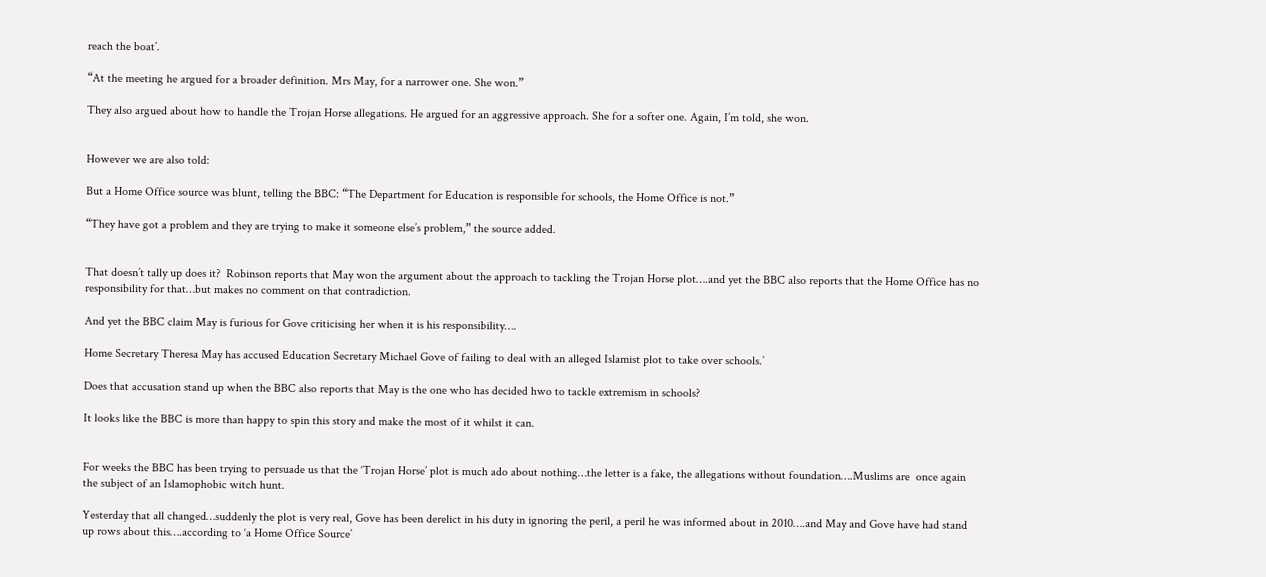reach the boat’.

“At the meeting he argued for a broader definition. Mrs May, for a narrower one. She won.”

They also argued about how to handle the Trojan Horse allegations. He argued for an aggressive approach. She for a softer one. Again, I’m told, she won.


However we are also told:

But a Home Office source was blunt, telling the BBC: “The Department for Education is responsible for schools, the Home Office is not.”

“They have got a problem and they are trying to make it someone else’s problem,” the source added.


That doesn’t tally up does it?  Robinson reports that May won the argument about the approach to tackling the Trojan Horse plot….and yet the BBC also reports that the Home Office has no responsibility for that…but makes no comment on that contradiction.

And yet the BBC claim May is furious for Gove criticising her when it is his responsibility….

Home Secretary Theresa May has accused Education Secretary Michael Gove of failing to deal with an alleged Islamist plot to take over schools.’

Does that accusation stand up when the BBC also reports that May is the one who has decided hwo to tackle extremism in schools?

It looks like the BBC is more than happy to spin this story and make the most of it whilst it can.


For weeks the BBC has been trying to persuade us that the ‘Trojan Horse’ plot is much ado about nothing…the letter is a fake, the allegations without foundation….Muslims are  once again the subject of an Islamophobic witch hunt.

Yesterday that all changed…suddenly the plot is very real, Gove has been derelict in his duty in ignoring the peril, a peril he was informed about in 2010….and May and Gove have had stand up rows about this….according to ‘a Home Office Source’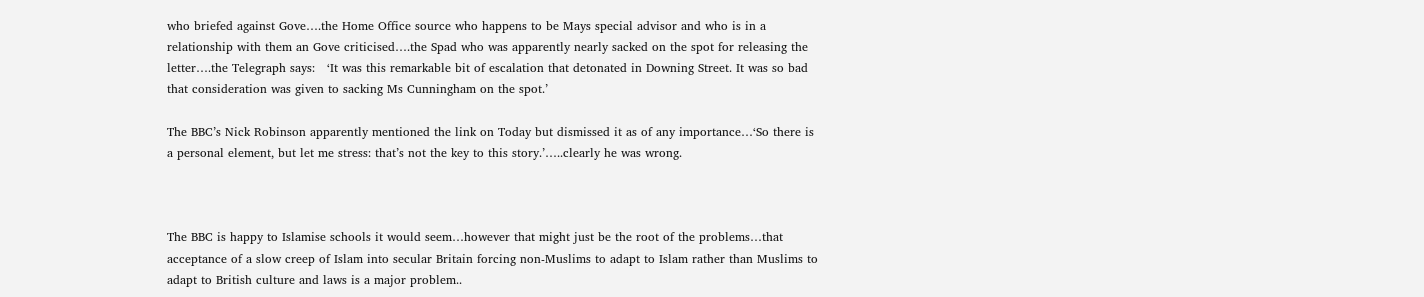who briefed against Gove….the Home Office source who happens to be Mays special advisor and who is in a relationship with them an Gove criticised….the Spad who was apparently nearly sacked on the spot for releasing the letter….the Telegraph says:   ‘It was this remarkable bit of escalation that detonated in Downing Street. It was so bad that consideration was given to sacking Ms Cunningham on the spot.’

The BBC’s Nick Robinson apparently mentioned the link on Today but dismissed it as of any importance…‘So there is a personal element, but let me stress: that’s not the key to this story.’…..clearly he was wrong.



The BBC is happy to Islamise schools it would seem…however that might just be the root of the problems…that acceptance of a slow creep of Islam into secular Britain forcing non-Muslims to adapt to Islam rather than Muslims to adapt to British culture and laws is a major problem..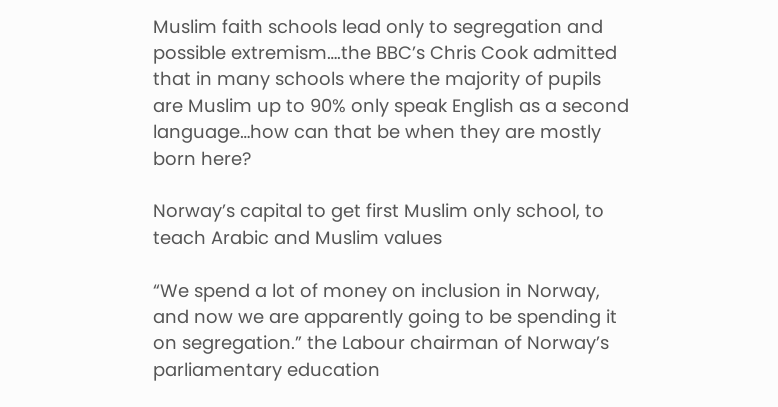Muslim faith schools lead only to segregation and possible extremism….the BBC’s Chris Cook admitted that in many schools where the majority of pupils are Muslim up to 90% only speak English as a second language…how can that be when they are mostly born here?

Norway’s capital to get first Muslim only school, to teach Arabic and Muslim values

“We spend a lot of money on inclusion in Norway, and now we are apparently going to be spending it on segregation.” the Labour chairman of Norway’s parliamentary education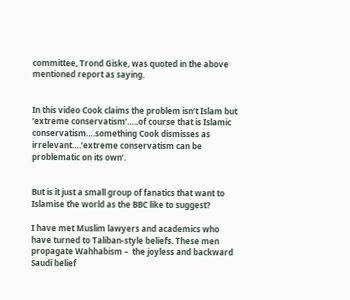committee, Trond Giske, was quoted in the above mentioned report as saying.


In this video Cook claims the problem isn’t Islam but ‘extreme conservatism’…..of course that is Islamic conservatism….something Cook dismisses as irrelevant….’extreme conservatism can be problematic on its own’.


But is it just a small group of fanatics that want to Islamise the world as the BBC like to suggest?

I have met Muslim lawyers and academics who have turned to Taliban-style beliefs. These men propagate Wahhabism –  the joyless and backward Saudi belief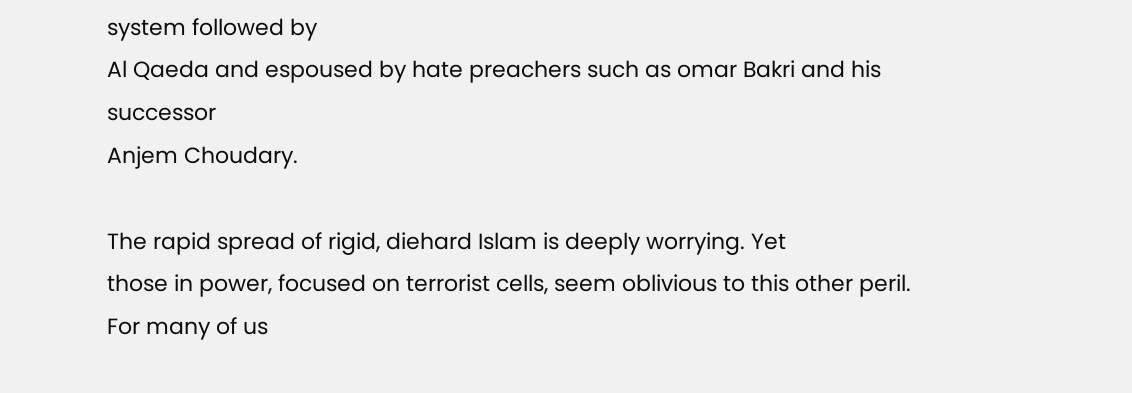system followed by
Al Qaeda and espoused by hate preachers such as omar Bakri and his successor
Anjem Choudary.

The rapid spread of rigid, diehard Islam is deeply worrying. Yet
those in power, focused on terrorist cells, seem oblivious to this other peril.
For many of us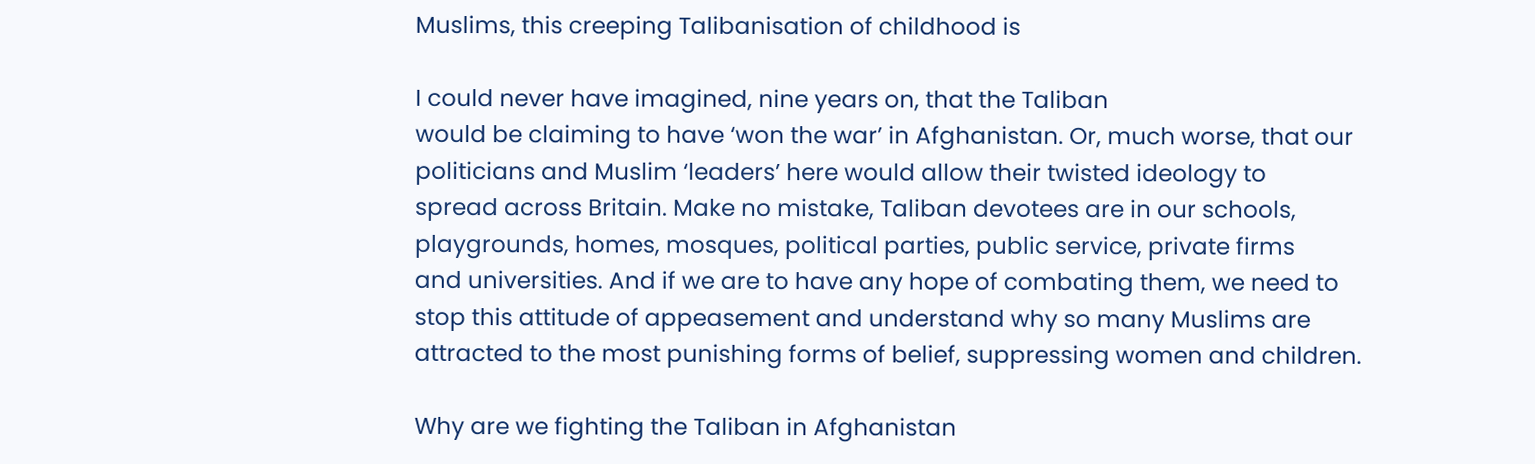Muslims, this creeping Talibanisation of childhood is

I could never have imagined, nine years on, that the Taliban
would be claiming to have ‘won the war’ in Afghanistan. Or, much worse, that our
politicians and Muslim ‘leaders’ here would allow their twisted ideology to
spread across Britain. Make no mistake, Taliban devotees are in our schools,
playgrounds, homes, mosques, political parties, public service, private firms
and universities. And if we are to have any hope of combating them, we need to
stop this attitude of appeasement and understand why so many Muslims are
attracted to the most punishing forms of belief, suppressing women and children.

Why are we fighting the Taliban in Afghanistan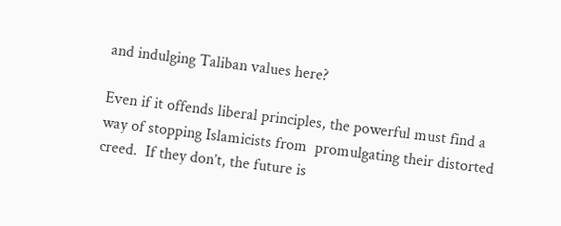and indulging Taliban values here?

Even if it offends liberal principles, the powerful must find a way of stopping Islamicists from  promulgating their distorted creed.  If they don’t, the future is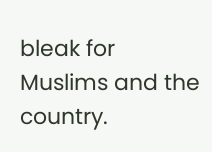bleak for Muslims and the country.